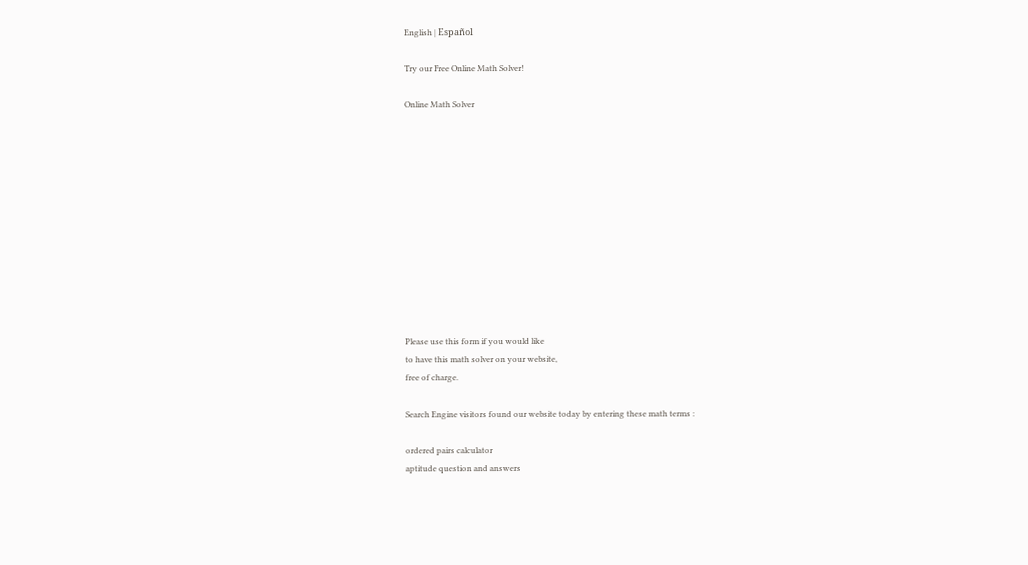English | Español

Try our Free Online Math Solver!

Online Math Solver












Please use this form if you would like
to have this math solver on your website,
free of charge.

Search Engine visitors found our website today by entering these math terms :

ordered pairs calculator
aptitude question and answers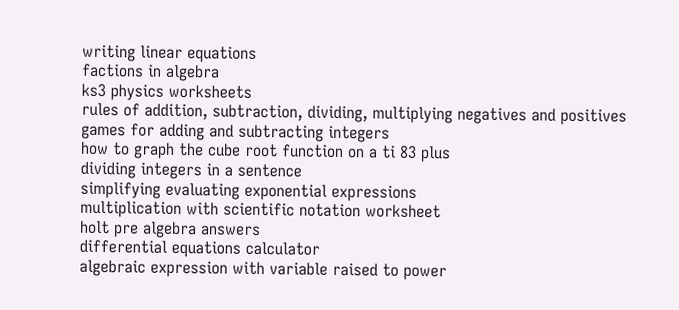writing linear equations
factions in algebra
ks3 physics worksheets
rules of addition, subtraction, dividing, multiplying negatives and positives
games for adding and subtracting integers
how to graph the cube root function on a ti 83 plus
dividing integers in a sentence
simplifying evaluating exponential expressions
multiplication with scientific notation worksheet
holt pre algebra answers
differential equations calculator
algebraic expression with variable raised to power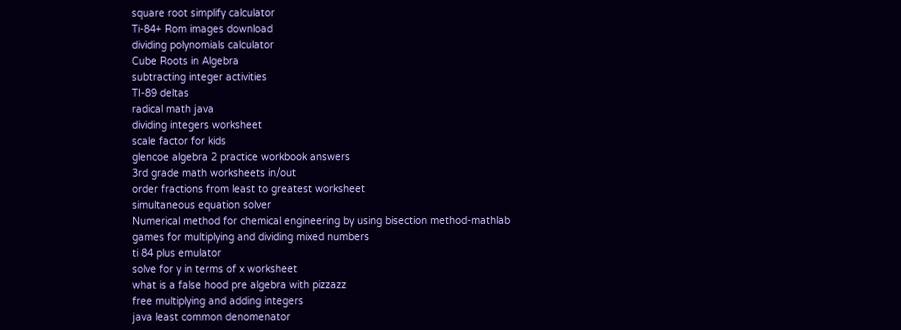square root simplify calculator
Ti-84+ Rom images download
dividing polynomials calculator
Cube Roots in Algebra
subtracting integer activities
TI-89 deltas
radical math java
dividing integers worksheet
scale factor for kids
glencoe algebra 2 practice workbook answers
3rd grade math worksheets in/out
order fractions from least to greatest worksheet
simultaneous equation solver
Numerical method for chemical engineering by using bisection method-mathlab
games for multiplying and dividing mixed numbers
ti 84 plus emulator
solve for y in terms of x worksheet
what is a false hood pre algebra with pizzazz
free multiplying and adding integers
java least common denomenator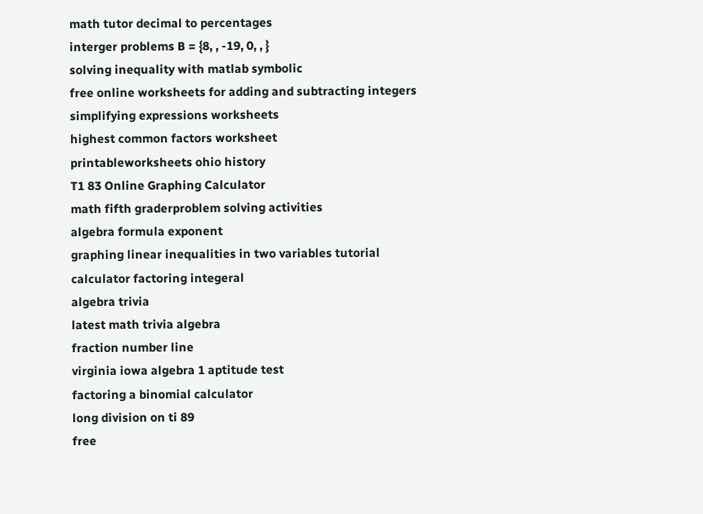math tutor decimal to percentages
interger problems B = {8, , -19, 0, , }
solving inequality with matlab symbolic
free online worksheets for adding and subtracting integers
simplifying expressions worksheets
highest common factors worksheet
printableworksheets ohio history
T1 83 Online Graphing Calculator
math fifth graderproblem solving activities
algebra formula exponent
graphing linear inequalities in two variables tutorial
calculator factoring integeral
algebra trivia
latest math trivia algebra
fraction number line
virginia iowa algebra 1 aptitude test
factoring a binomial calculator
long division on ti 89
free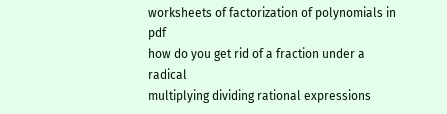worksheets of factorization of polynomials in pdf
how do you get rid of a fraction under a radical
multiplying dividing rational expressions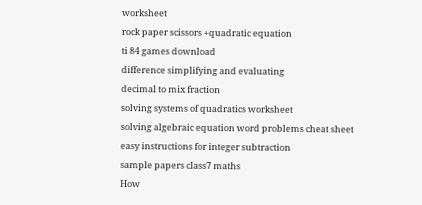worksheet
rock paper scissors +quadratic equation
ti 84 games download
difference simplifying and evaluating
decimal to mix fraction
solving systems of quadratics worksheet
solving algebraic equation word problems cheat sheet
easy instructions for integer subtraction
sample papers class7 maths
How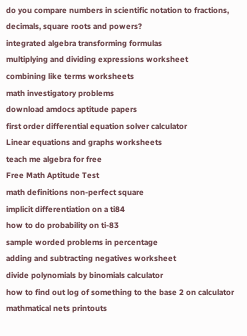do you compare numbers in scientific notation to fractions, decimals, square roots and powers?
integrated algebra transforming formulas
multiplying and dividing expressions worksheet
combining like terms worksheets
math investigatory problems
download amdocs aptitude papers
first order differential equation solver calculator
Linear equations and graphs worksheets
teach me algebra for free
Free Math Aptitude Test
math definitions non-perfect square
implicit differentiation on a ti84
how to do probability on ti-83
sample worded problems in percentage
adding and subtracting negatives worksheet
divide polynomials by binomials calculator
how to find out log of something to the base 2 on calculator
mathmatical nets printouts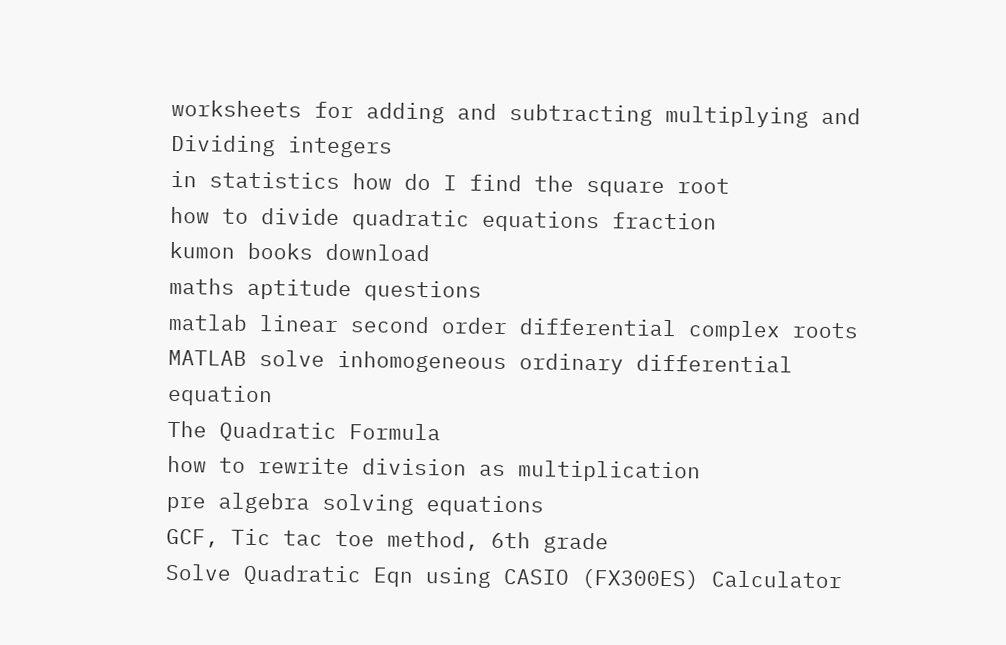worksheets for adding and subtracting multiplying and Dividing integers
in statistics how do I find the square root
how to divide quadratic equations fraction
kumon books download
maths aptitude questions
matlab linear second order differential complex roots
MATLAB solve inhomogeneous ordinary differential equation
The Quadratic Formula
how to rewrite division as multiplication
pre algebra solving equations
GCF, Tic tac toe method, 6th grade
Solve Quadratic Eqn using CASIO (FX300ES) Calculator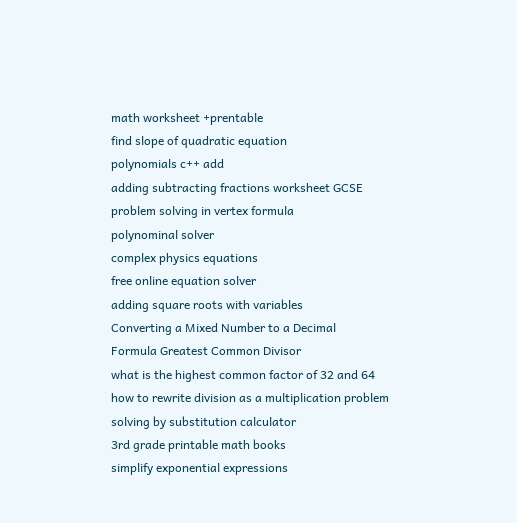math worksheet +prentable
find slope of quadratic equation
polynomials c++ add
adding subtracting fractions worksheet GCSE
problem solving in vertex formula
polynominal solver
complex physics equations
free online equation solver
adding square roots with variables
Converting a Mixed Number to a Decimal
Formula Greatest Common Divisor
what is the highest common factor of 32 and 64
how to rewrite division as a multiplication problem
solving by substitution calculator
3rd grade printable math books
simplify exponential expressions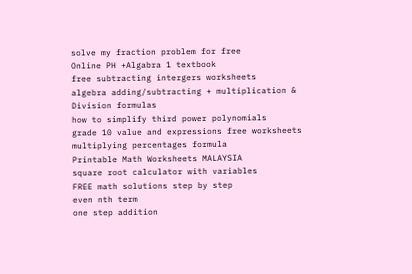solve my fraction problem for free
Online PH +Algabra 1 textbook
free subtracting intergers worksheets
algebra adding/subtracting + multiplication & Division formulas
how to simplify third power polynomials
grade 10 value and expressions free worksheets
multiplying percentages formula
Printable Math Worksheets MALAYSIA
square root calculator with variables
FREE math solutions step by step
even nth term
one step addition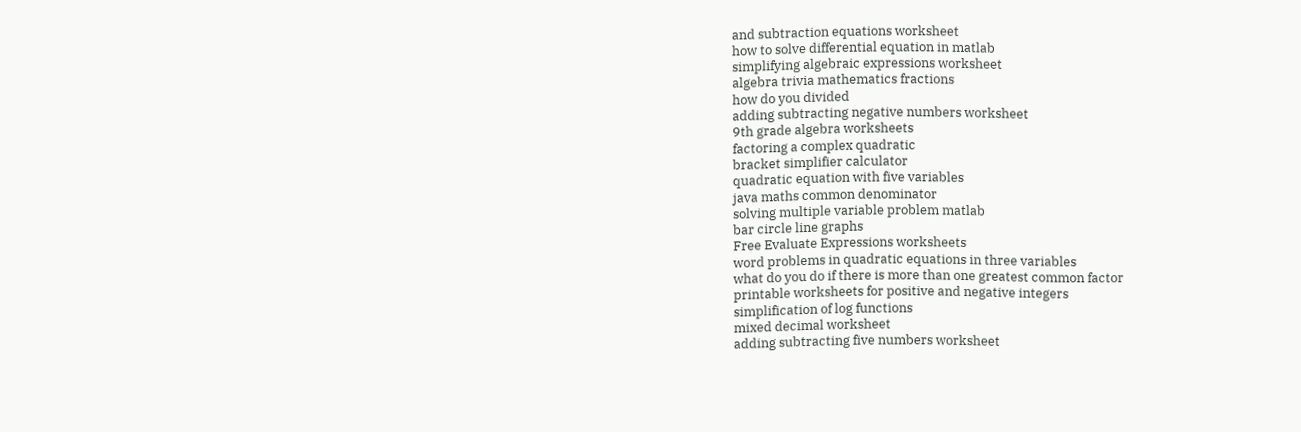and subtraction equations worksheet
how to solve differential equation in matlab
simplifying algebraic expressions worksheet
algebra trivia mathematics fractions
how do you divided
adding subtracting negative numbers worksheet
9th grade algebra worksheets
factoring a complex quadratic
bracket simplifier calculator
quadratic equation with five variables
java maths common denominator
solving multiple variable problem matlab
bar circle line graphs
Free Evaluate Expressions worksheets
word problems in quadratic equations in three variables
what do you do if there is more than one greatest common factor
printable worksheets for positive and negative integers
simplification of log functions
mixed decimal worksheet
adding subtracting five numbers worksheet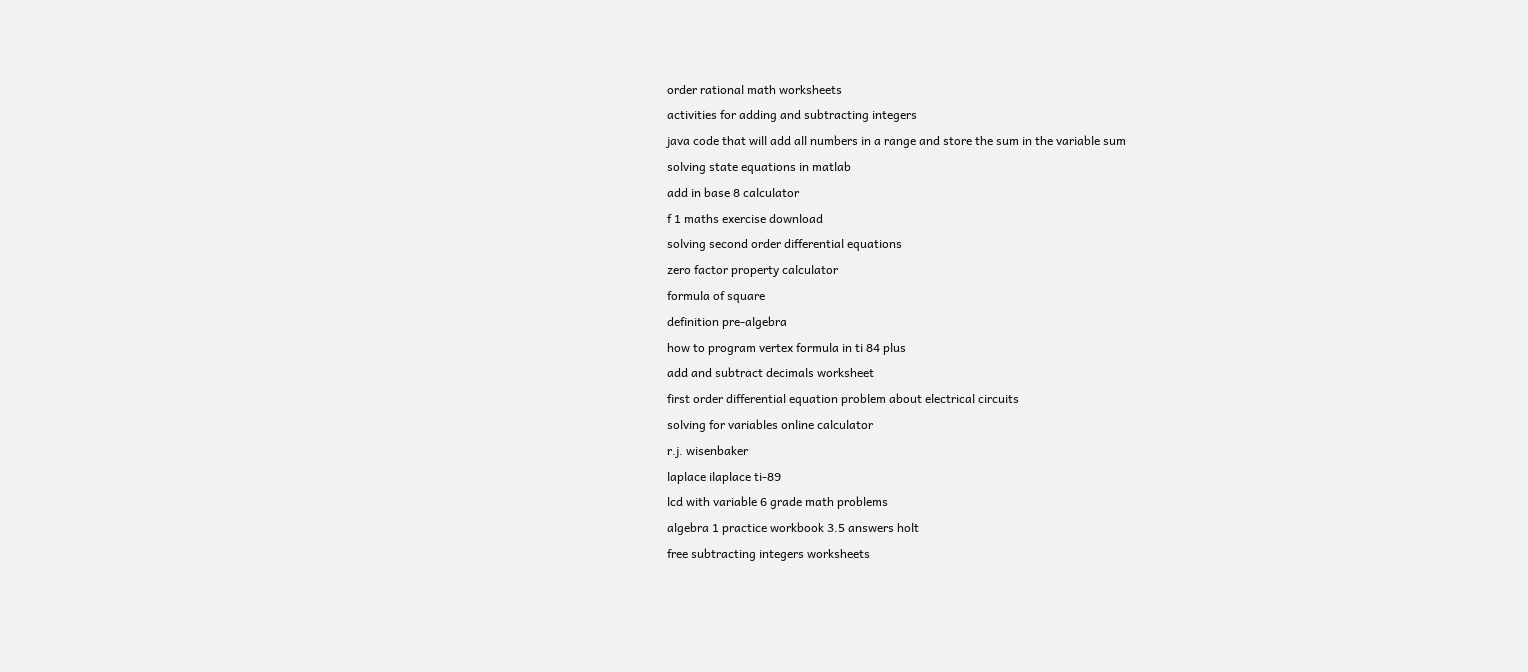order rational math worksheets
activities for adding and subtracting integers
java code that will add all numbers in a range and store the sum in the variable sum
solving state equations in matlab
add in base 8 calculator
f 1 maths exercise download
solving second order differential equations
zero factor property calculator
formula of square
definition pre-algebra
how to program vertex formula in ti 84 plus
add and subtract decimals worksheet
first order differential equation problem about electrical circuits
solving for variables online calculator
r.j. wisenbaker
laplace ilaplace ti-89
lcd with variable 6 grade math problems
algebra 1 practice workbook 3.5 answers holt
free subtracting integers worksheets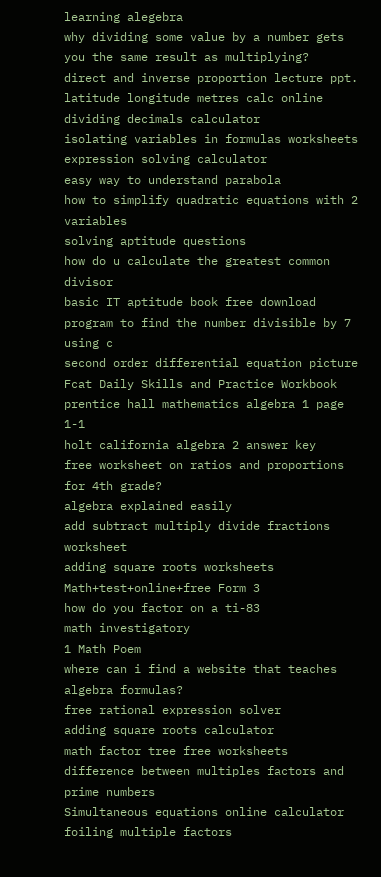learning alegebra
why dividing some value by a number gets you the same result as multiplying?
direct and inverse proportion lecture ppt.
latitude longitude metres calc online
dividing decimals calculator
isolating variables in formulas worksheets
expression solving calculator
easy way to understand parabola
how to simplify quadratic equations with 2 variables
solving aptitude questions
how do u calculate the greatest common divisor
basic IT aptitude book free download
program to find the number divisible by 7 using c
second order differential equation picture
Fcat Daily Skills and Practice Workbook prentice hall mathematics algebra 1 page 1-1
holt california algebra 2 answer key
free worksheet on ratios and proportions for 4th grade?
algebra explained easily
add subtract multiply divide fractions worksheet
adding square roots worksheets
Math+test+online+free Form 3
how do you factor on a ti-83
math investigatory
1 Math Poem
where can i find a website that teaches algebra formulas?
free rational expression solver
adding square roots calculator
math factor tree free worksheets
difference between multiples factors and prime numbers
Simultaneous equations online calculator
foiling multiple factors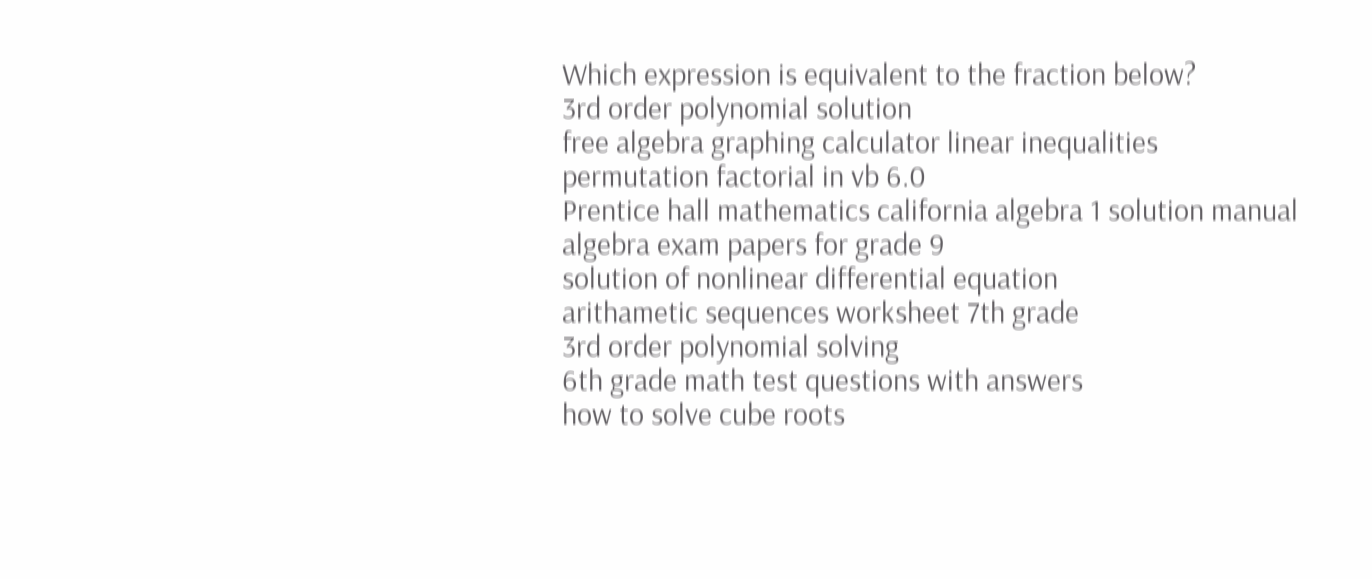Which expression is equivalent to the fraction below?
3rd order polynomial solution
free algebra graphing calculator linear inequalities
permutation factorial in vb 6.0
Prentice hall mathematics california algebra 1 solution manual
algebra exam papers for grade 9
solution of nonlinear differential equation
arithametic sequences worksheet 7th grade
3rd order polynomial solving
6th grade math test questions with answers
how to solve cube roots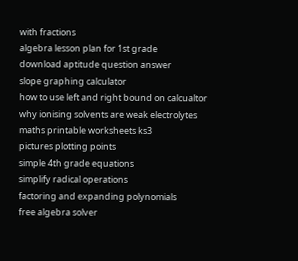with fractions
algebra lesson plan for 1st grade
download aptitude question answer
slope graphing calculator
how to use left and right bound on calcualtor
why ionising solvents are weak electrolytes
maths printable worksheets ks3
pictures plotting points
simple 4th grade equations
simplify radical operations
factoring and expanding polynomials
free algebra solver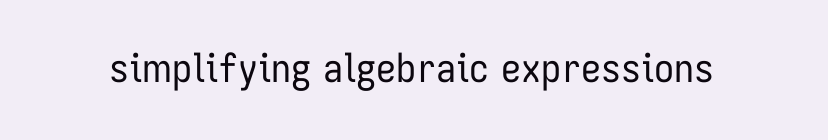simplifying algebraic expressions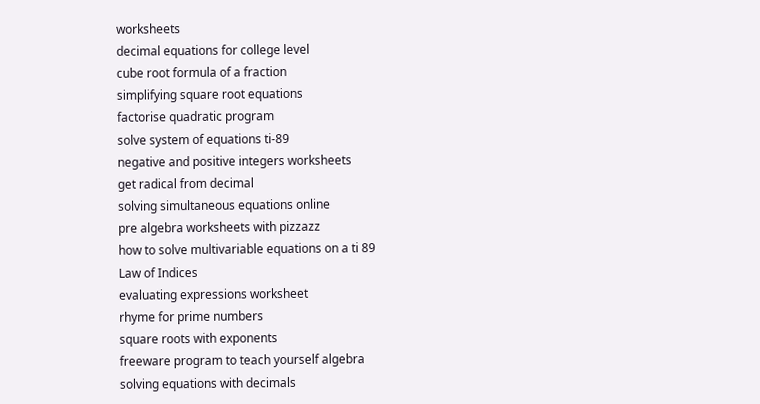worksheets
decimal equations for college level
cube root formula of a fraction
simplifying square root equations
factorise quadratic program
solve system of equations ti-89
negative and positive integers worksheets
get radical from decimal
solving simultaneous equations online
pre algebra worksheets with pizzazz
how to solve multivariable equations on a ti 89
Law of Indices
evaluating expressions worksheet
rhyme for prime numbers
square roots with exponents
freeware program to teach yourself algebra
solving equations with decimals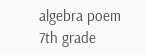algebra poem
7th grade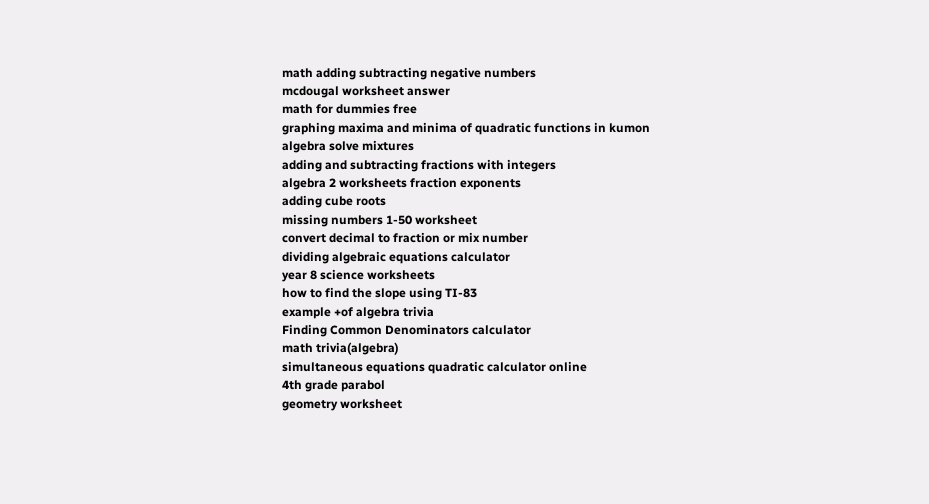math adding subtracting negative numbers
mcdougal worksheet answer
math for dummies free
graphing maxima and minima of quadratic functions in kumon
algebra solve mixtures
adding and subtracting fractions with integers
algebra 2 worksheets fraction exponents
adding cube roots
missing numbers 1-50 worksheet
convert decimal to fraction or mix number
dividing algebraic equations calculator
year 8 science worksheets
how to find the slope using TI-83
example +of algebra trivia
Finding Common Denominators calculator
math trivia(algebra)
simultaneous equations quadratic calculator online
4th grade parabol
geometry worksheet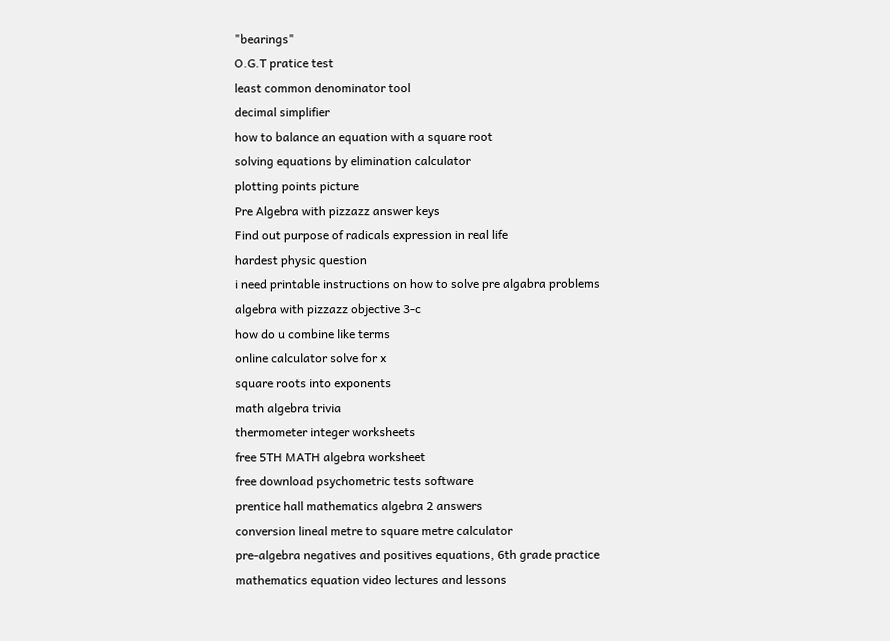"bearings"
O.G.T pratice test
least common denominator tool
decimal simplifier
how to balance an equation with a square root
solving equations by elimination calculator
plotting points picture
Pre Algebra with pizzazz answer keys
Find out purpose of radicals expression in real life
hardest physic question
i need printable instructions on how to solve pre algabra problems
algebra with pizzazz objective 3-c
how do u combine like terms
online calculator solve for x
square roots into exponents
math algebra trivia
thermometer integer worksheets
free 5TH MATH algebra worksheet
free download psychometric tests software
prentice hall mathematics algebra 2 answers
conversion lineal metre to square metre calculator
pre-algebra negatives and positives equations, 6th grade practice
mathematics equation video lectures and lessons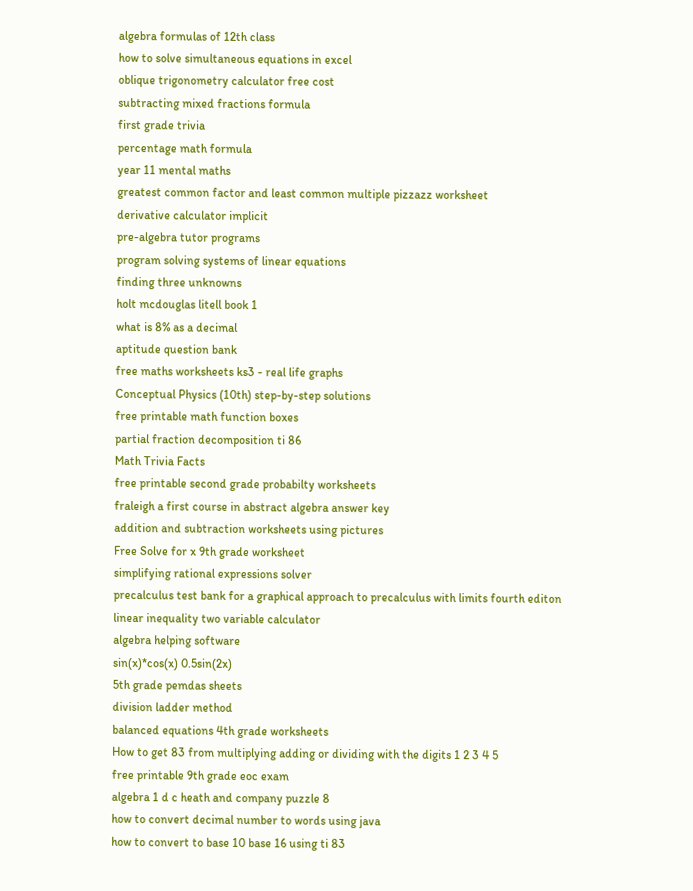algebra formulas of 12th class
how to solve simultaneous equations in excel
oblique trigonometry calculator free cost
subtracting mixed fractions formula
first grade trivia
percentage math formula
year 11 mental maths
greatest common factor and least common multiple pizzazz worksheet
derivative calculator implicit
pre-algebra tutor programs
program solving systems of linear equations
finding three unknowns
holt mcdouglas litell book 1
what is 8% as a decimal
aptitude question bank
free maths worksheets ks3 - real life graphs
Conceptual Physics (10th) step-by-step solutions
free printable math function boxes
partial fraction decomposition ti 86
Math Trivia Facts
free printable second grade probabilty worksheets
fraleigh a first course in abstract algebra answer key
addition and subtraction worksheets using pictures
Free Solve for x 9th grade worksheet
simplifying rational expressions solver
precalculus test bank for a graphical approach to precalculus with limits fourth editon
linear inequality two variable calculator
algebra helping software
sin(x)*cos(x) 0.5sin(2x)
5th grade pemdas sheets
division ladder method
balanced equations 4th grade worksheets
How to get 83 from multiplying adding or dividing with the digits 1 2 3 4 5
free printable 9th grade eoc exam
algebra 1 d c heath and company puzzle 8
how to convert decimal number to words using java
how to convert to base 10 base 16 using ti 83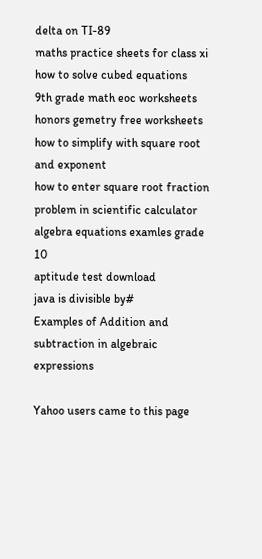delta on TI-89
maths practice sheets for class xi
how to solve cubed equations
9th grade math eoc worksheets
honors gemetry free worksheets
how to simplify with square root and exponent
how to enter square root fraction problem in scientific calculator
algebra equations examles grade 10
aptitude test download
java is divisible by#
Examples of Addition and subtraction in algebraic expressions

Yahoo users came to this page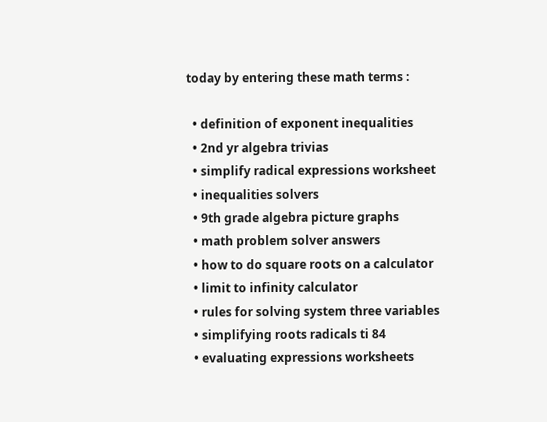today by entering these math terms :

  • definition of exponent inequalities
  • 2nd yr algebra trivias
  • simplify radical expressions worksheet
  • inequalities solvers
  • 9th grade algebra picture graphs
  • math problem solver answers
  • how to do square roots on a calculator
  • limit to infinity calculator
  • rules for solving system three variables
  • simplifying roots radicals ti 84
  • evaluating expressions worksheets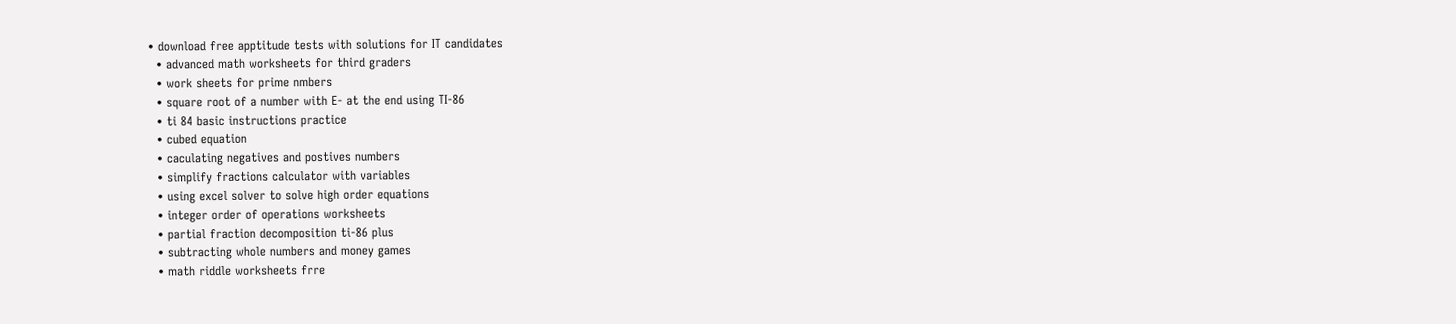• download free apptitude tests with solutions for IT candidates
  • advanced math worksheets for third graders
  • work sheets for prime nmbers
  • square root of a number with E- at the end using TI-86
  • ti 84 basic instructions practice
  • cubed equation
  • caculating negatives and postives numbers
  • simplify fractions calculator with variables
  • using excel solver to solve high order equations
  • integer order of operations worksheets
  • partial fraction decomposition ti-86 plus
  • subtracting whole numbers and money games
  • math riddle worksheets frre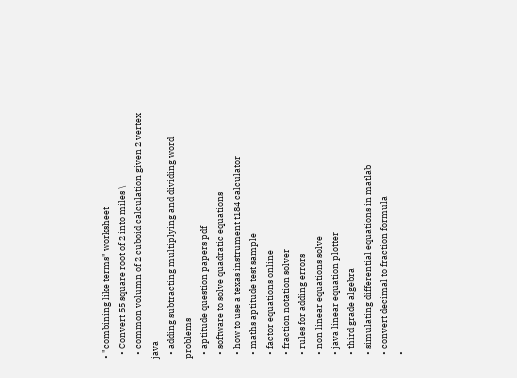• "combining like terms" worksheet
  • Convert 55 square root of 2 into miles \
  • common volumn of 2 cuboid calculation given 2 vertex java
  • adding subtracting multiplying and dividing word problems
  • aptitude question papers pdf
  • software to solve quadratic equations
  • how to use a texas instrument t184 calculator
  • maths aptitude test sample
  • factor equations online
  • fraction notation solver
  • rules for adding errors
  • non linear equations solve
  • java linear equation plotter
  • third grade algebra
  • simulating differential equations in matlab
  • convert decimal to fraction formula
  •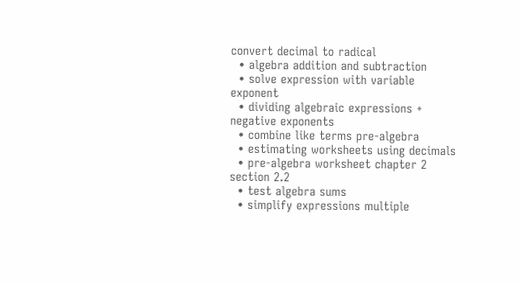convert decimal to radical
  • algebra addition and subtraction
  • solve expression with variable exponent
  • dividing algebraic expressions + negative exponents
  • combine like terms pre-algebra
  • estimating worksheets using decimals
  • pre-algebra worksheet chapter 2 section 2.2
  • test algebra sums
  • simplify expressions multiple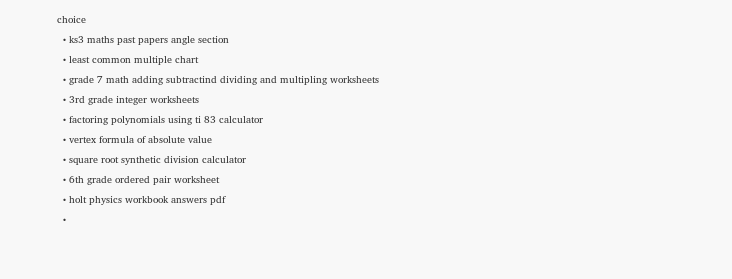choice
  • ks3 maths past papers angle section
  • least common multiple chart
  • grade 7 math adding subtractind dividing and multipling worksheets
  • 3rd grade integer worksheets
  • factoring polynomials using ti 83 calculator
  • vertex formula of absolute value
  • square root synthetic division calculator
  • 6th grade ordered pair worksheet
  • holt physics workbook answers pdf
  •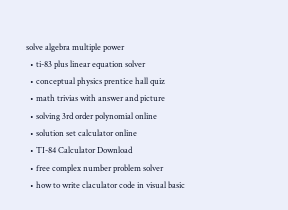solve algebra multiple power
  • ti-83 plus linear equation solver
  • conceptual physics prentice hall quiz
  • math trivias with answer and picture
  • solving 3rd order polynomial online
  • solution set calculator online
  • TI-84 Calculator Download
  • free complex number problem solver
  • how to write claculator code in visual basic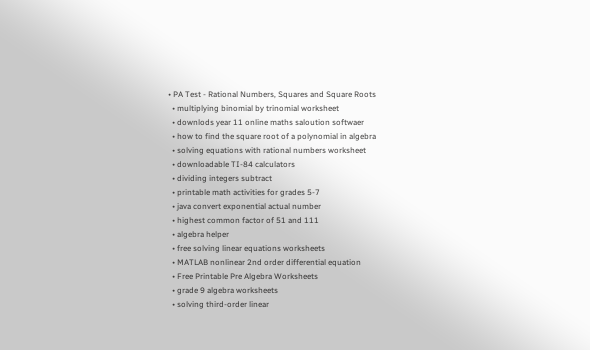• PA Test - Rational Numbers, Squares and Square Roots
  • multiplying binomial by trinomial worksheet
  • downlods year 11 online maths saloution softwaer
  • how to find the square root of a polynomial in algebra
  • solving equations with rational numbers worksheet
  • downloadable TI-84 calculators
  • dividing integers subtract
  • printable math activities for grades 5-7
  • java convert exponential actual number
  • highest common factor of 51 and 111
  • algebra helper
  • free solving linear equations worksheets
  • MATLAB nonlinear 2nd order differential equation
  • Free Printable Pre Algebra Worksheets
  • grade 9 algebra worksheets
  • solving third-order linear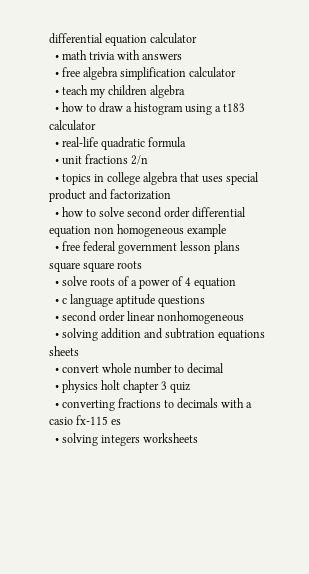differential equation calculator
  • math trivia with answers
  • free algebra simplification calculator
  • teach my children algebra
  • how to draw a histogram using a t183 calculator
  • real-life quadratic formula
  • unit fractions 2/n
  • topics in college algebra that uses special product and factorization
  • how to solve second order differential equation non homogeneous example
  • free federal government lesson plans square square roots
  • solve roots of a power of 4 equation
  • c language aptitude questions
  • second order linear nonhomogeneous
  • solving addition and subtration equations sheets
  • convert whole number to decimal
  • physics holt chapter 3 quiz
  • converting fractions to decimals with a casio fx-115 es
  • solving integers worksheets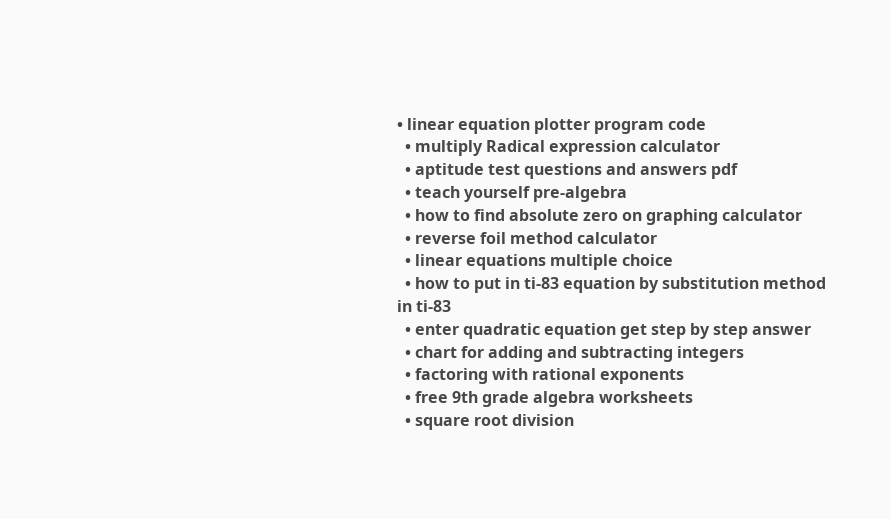• linear equation plotter program code
  • multiply Radical expression calculator
  • aptitude test questions and answers pdf
  • teach yourself pre-algebra
  • how to find absolute zero on graphing calculator
  • reverse foil method calculator
  • linear equations multiple choice
  • how to put in ti-83 equation by substitution method in ti-83
  • enter quadratic equation get step by step answer
  • chart for adding and subtracting integers
  • factoring with rational exponents
  • free 9th grade algebra worksheets
  • square root division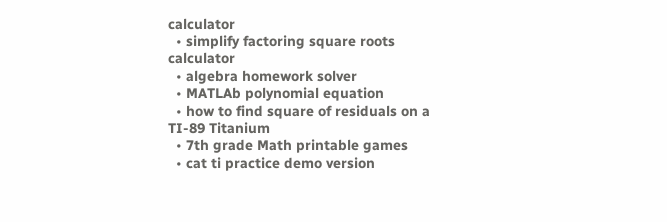calculator
  • simplify factoring square roots calculator
  • algebra homework solver
  • MATLAb polynomial equation
  • how to find square of residuals on a TI-89 Titanium
  • 7th grade Math printable games
  • cat ti practice demo version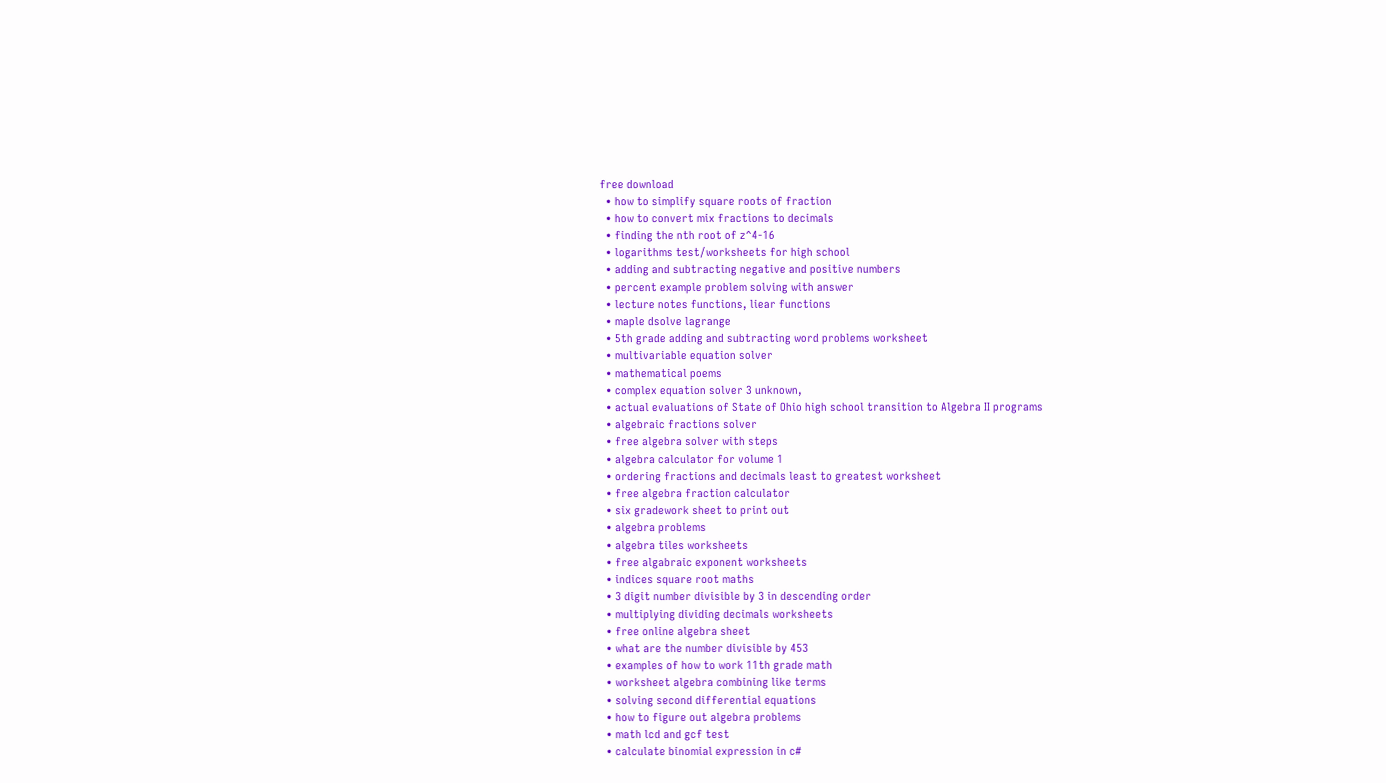free download
  • how to simplify square roots of fraction
  • how to convert mix fractions to decimals
  • finding the nth root of z^4-16
  • logarithms test/worksheets for high school
  • adding and subtracting negative and positive numbers
  • percent example problem solving with answer
  • lecture notes functions, liear functions
  • maple dsolve lagrange
  • 5th grade adding and subtracting word problems worksheet
  • multivariable equation solver
  • mathematical poems
  • complex equation solver 3 unknown,
  • actual evaluations of State of Ohio high school transition to Algebra II programs
  • algebraic fractions solver
  • free algebra solver with steps
  • algebra calculator for volume 1
  • ordering fractions and decimals least to greatest worksheet
  • free algebra fraction calculator
  • six gradework sheet to print out
  • algebra problems
  • algebra tiles worksheets
  • free algabraic exponent worksheets
  • indices square root maths
  • 3 digit number divisible by 3 in descending order
  • multiplying dividing decimals worksheets
  • free online algebra sheet
  • what are the number divisible by 453
  • examples of how to work 11th grade math
  • worksheet algebra combining like terms
  • solving second differential equations
  • how to figure out algebra problems
  • math lcd and gcf test
  • calculate binomial expression in c#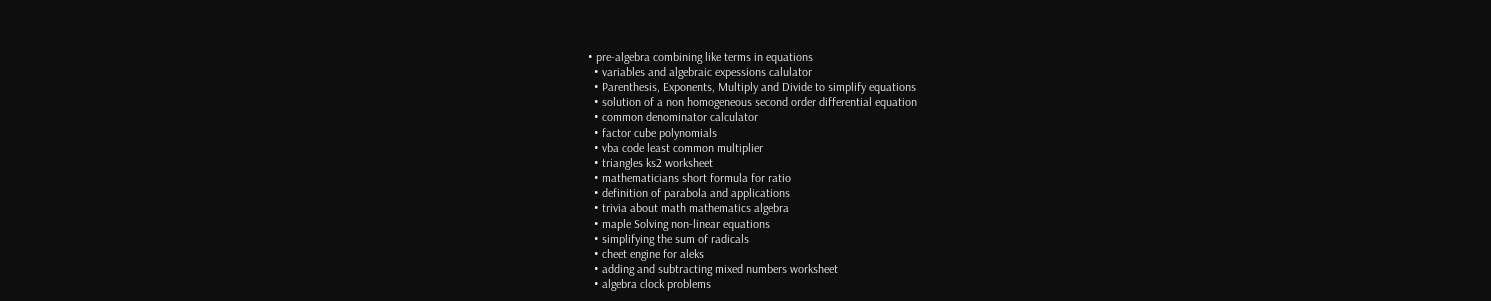• pre-algebra combining like terms in equations
  • variables and algebraic expessions calulator
  • Parenthesis, Exponents, Multiply and Divide to simplify equations
  • solution of a non homogeneous second order differential equation
  • common denominator calculator
  • factor cube polynomials
  • vba code least common multiplier
  • triangles ks2 worksheet
  • mathematicians short formula for ratio
  • definition of parabola and applications
  • trivia about math mathematics algebra
  • maple Solving non-linear equations
  • simplifying the sum of radicals
  • cheet engine for aleks
  • adding and subtracting mixed numbers worksheet
  • algebra clock problems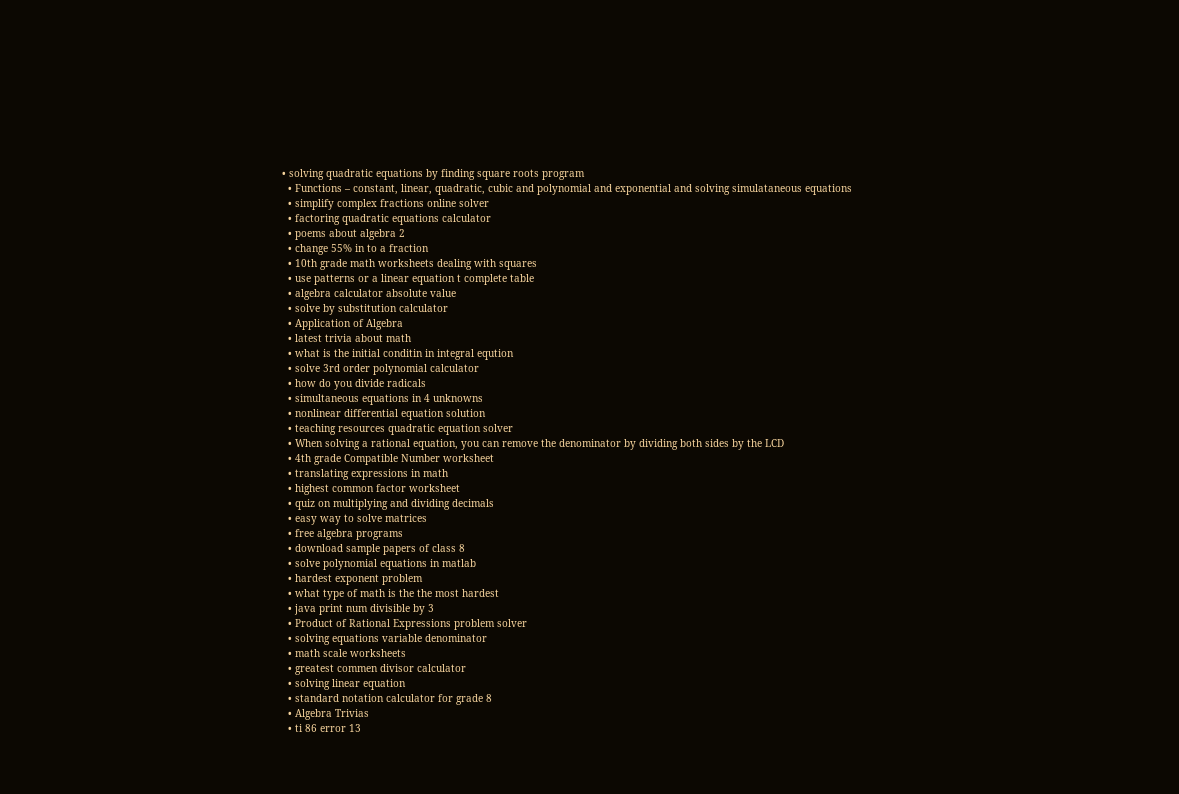• solving quadratic equations by finding square roots program
  • Functions – constant, linear, quadratic, cubic and polynomial and exponential and solving simulataneous equations
  • simplify complex fractions online solver
  • factoring quadratic equations calculator
  • poems about algebra 2
  • change 55% in to a fraction
  • 10th grade math worksheets dealing with squares
  • use patterns or a linear equation t complete table
  • algebra calculator absolute value
  • solve by substitution calculator
  • Application of Algebra
  • latest trivia about math
  • what is the initial conditin in integral eqution
  • solve 3rd order polynomial calculator
  • how do you divide radicals
  • simultaneous equations in 4 unknowns
  • nonlinear differential equation solution
  • teaching resources quadratic equation solver
  • When solving a rational equation, you can remove the denominator by dividing both sides by the LCD
  • 4th grade Compatible Number worksheet
  • translating expressions in math
  • highest common factor worksheet
  • quiz on multiplying and dividing decimals
  • easy way to solve matrices
  • free algebra programs
  • download sample papers of class 8
  • solve polynomial equations in matlab
  • hardest exponent problem
  • what type of math is the the most hardest
  • java print num divisible by 3
  • Product of Rational Expressions problem solver
  • solving equations variable denominator
  • math scale worksheets
  • greatest commen divisor calculator
  • solving linear equation
  • standard notation calculator for grade 8
  • Algebra Trivias
  • ti 86 error 13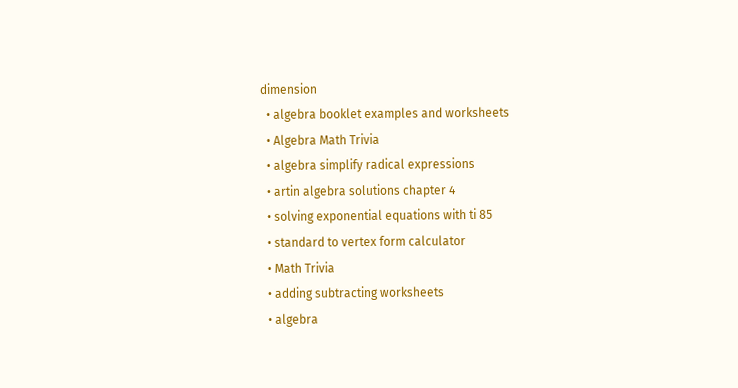dimension
  • algebra booklet examples and worksheets
  • Algebra Math Trivia
  • algebra simplify radical expressions
  • artin algebra solutions chapter 4
  • solving exponential equations with ti 85
  • standard to vertex form calculator
  • Math Trivia
  • adding subtracting worksheets
  • algebra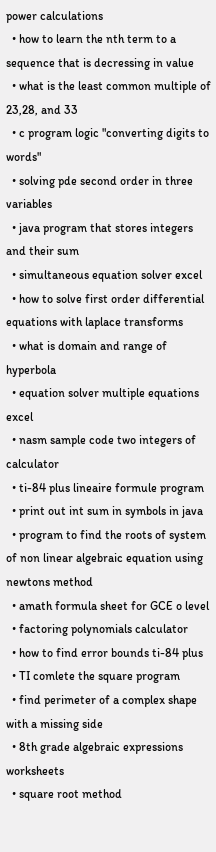power calculations
  • how to learn the nth term to a sequence that is decressing in value
  • what is the least common multiple of 23,28, and 33
  • c program logic "converting digits to words"
  • solving pde second order in three variables
  • java program that stores integers and their sum
  • simultaneous equation solver excel
  • how to solve first order differential equations with laplace transforms
  • what is domain and range of hyperbola
  • equation solver multiple equations excel
  • nasm sample code two integers of calculator
  • ti-84 plus lineaire formule program
  • print out int sum in symbols in java
  • program to find the roots of system of non linear algebraic equation using newtons method
  • amath formula sheet for GCE o level
  • factoring polynomials calculator
  • how to find error bounds ti-84 plus
  • TI comlete the square program
  • find perimeter of a complex shape with a missing side
  • 8th grade algebraic expressions worksheets
  • square root method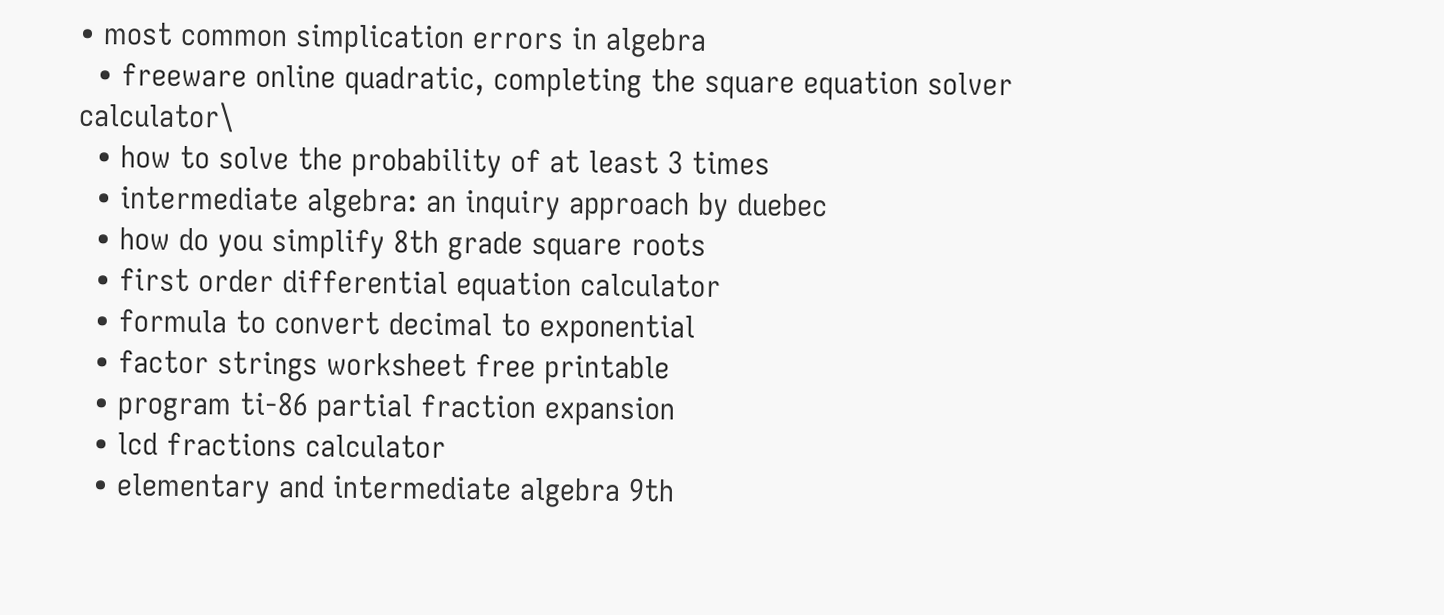• most common simplication errors in algebra
  • freeware online quadratic, completing the square equation solver calculator\
  • how to solve the probability of at least 3 times
  • intermediate algebra: an inquiry approach by duebec
  • how do you simplify 8th grade square roots
  • first order differential equation calculator
  • formula to convert decimal to exponential
  • factor strings worksheet free printable
  • program ti-86 partial fraction expansion
  • lcd fractions calculator
  • elementary and intermediate algebra 9th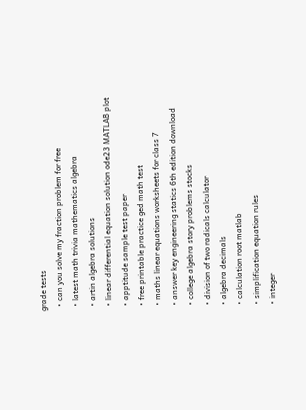grade tests
  • can you solve my fraction problem for free
  • latest math trivia mathematics algebra
  • artin algebra solutions
  • linear differential equation solution ode23 MATLAB plot
  • apptitude sample test paper
  • free printable practice ged math test
  • maths linear equations worksheets for class 7
  • answer key engineering statics 6th edition download
  • college algebra story problems stocks
  • division of two radicals calculator
  • algebra decimals
  • calculation root matlab
  • simplification equation rules
  • integer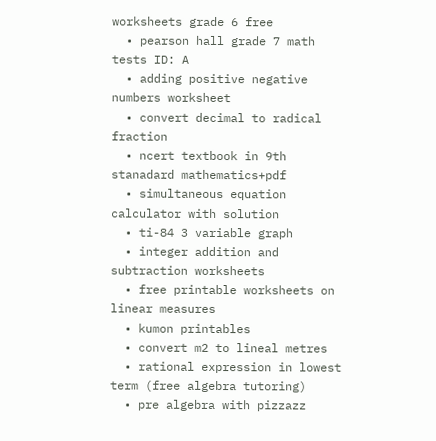worksheets grade 6 free
  • pearson hall grade 7 math tests ID: A
  • adding positive negative numbers worksheet
  • convert decimal to radical fraction
  • ncert textbook in 9th stanadard mathematics+pdf
  • simultaneous equation calculator with solution
  • ti-84 3 variable graph
  • integer addition and subtraction worksheets
  • free printable worksheets on linear measures
  • kumon printables
  • convert m2 to lineal metres
  • rational expression in lowest term (free algebra tutoring)
  • pre algebra with pizzazz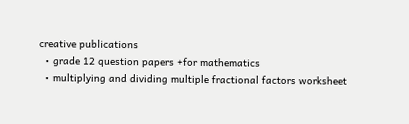creative publications
  • grade 12 question papers +for mathematics
  • multiplying and dividing multiple fractional factors worksheet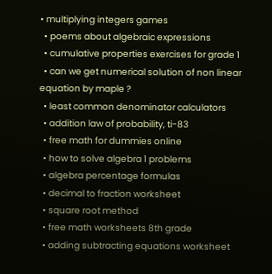• multiplying integers games
  • poems about algebraic expressions
  • cumulative properties exercises for grade 1
  • can we get numerical solution of non linear equation by maple ?
  • least common denominator calculators
  • addition law of probability, ti-83
  • free math for dummies online
  • how to solve algebra 1 problems
  • algebra percentage formulas
  • decimal to fraction worksheet
  • square root method
  • free math worksheets 8th grade
  • adding subtracting equations worksheet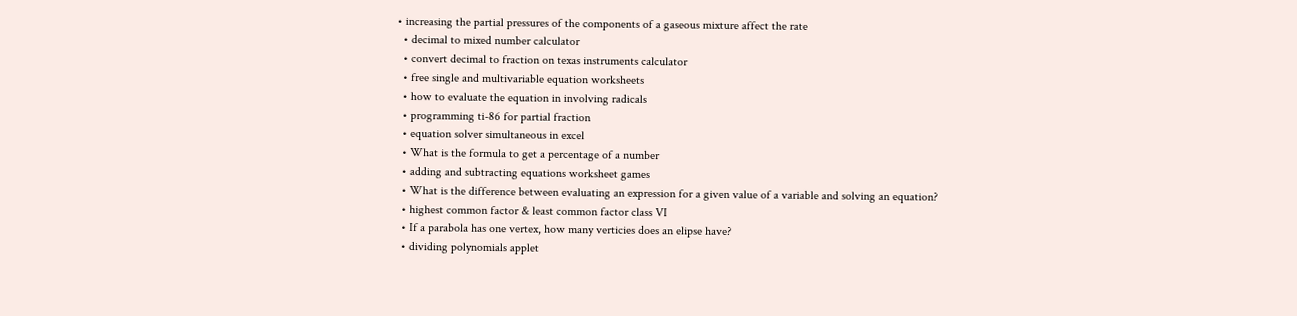• increasing the partial pressures of the components of a gaseous mixture affect the rate
  • decimal to mixed number calculator
  • convert decimal to fraction on texas instruments calculator
  • free single and multivariable equation worksheets
  • how to evaluate the equation in involving radicals
  • programming ti-86 for partial fraction
  • equation solver simultaneous in excel
  • What is the formula to get a percentage of a number
  • adding and subtracting equations worksheet games
  • What is the difference between evaluating an expression for a given value of a variable and solving an equation?
  • highest common factor & least common factor class VI
  • If a parabola has one vertex, how many verticies does an elipse have?
  • dividing polynomials applet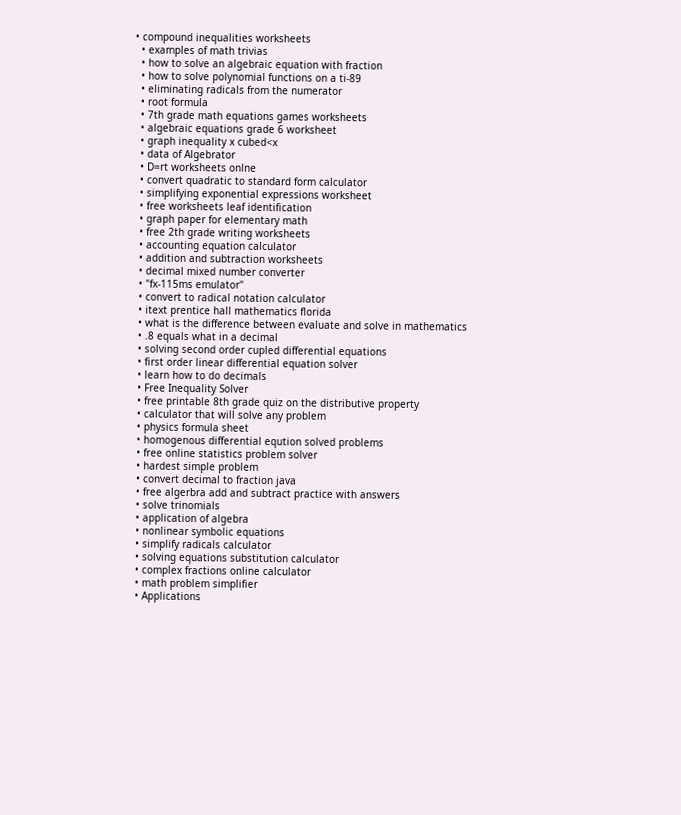• compound inequalities worksheets
  • examples of math trivias
  • how to solve an algebraic equation with fraction
  • how to solve polynomial functions on a ti-89
  • eliminating radicals from the numerator
  • root formula
  • 7th grade math equations games worksheets
  • algebraic equations grade 6 worksheet
  • graph inequality x cubed<x
  • data of Algebrator
  • D=rt worksheets onlne
  • convert quadratic to standard form calculator
  • simplifying exponential expressions worksheet
  • free worksheets leaf identification
  • graph paper for elementary math
  • free 2th grade writing worksheets
  • accounting equation calculator
  • addition and subtraction worksheets
  • decimal mixed number converter
  • "fx-115ms emulator"
  • convert to radical notation calculator
  • itext prentice hall mathematics florida
  • what is the difference between evaluate and solve in mathematics
  • .8 equals what in a decimal
  • solving second order cupled differential equations
  • first order linear differential equation solver
  • learn how to do decimals
  • Free Inequality Solver
  • free printable 8th grade quiz on the distributive property
  • calculator that will solve any problem
  • physics formula sheet
  • homogenous differential eqution solved problems
  • free online statistics problem solver
  • hardest simple problem
  • convert decimal to fraction java
  • free algerbra add and subtract practice with answers
  • solve trinomials
  • application of algebra
  • nonlinear symbolic equations
  • simplify radicals calculator
  • solving equations substitution calculator
  • complex fractions online calculator
  • math problem simplifier
  • Applications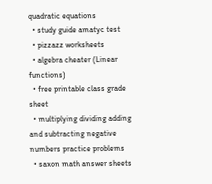quadratic equations
  • study guide amatyc test
  • pizzazz worksheets
  • algebra cheater (Linear functions)
  • free printable class grade sheet
  • multiplying dividing adding and subtracting negative numbers practice problems
  • saxon math answer sheets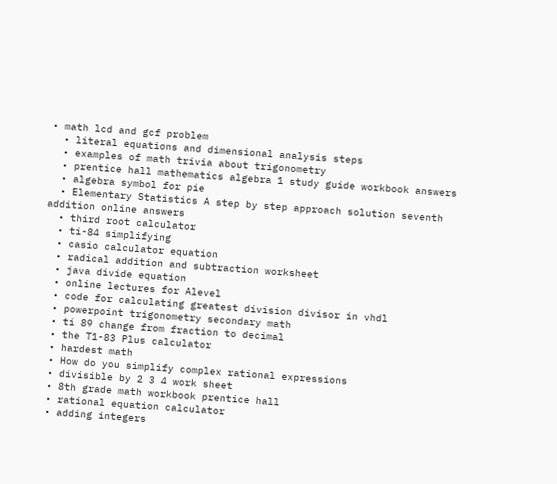• math lcd and gcf problem
  • literal equations and dimensional analysis steps
  • examples of math trivia about trigonometry
  • prentice hall mathematics algebra 1 study guide workbook answers
  • algebra symbol for pie
  • Elementary Statistics A step by step approach solution seventh addition online answers
  • third root calculator
  • ti-84 simplifying
  • casio calculator equation
  • radical addition and subtraction worksheet
  • java divide equation
  • online lectures for Alevel
  • code for calculating greatest division divisor in vhdl
  • powerpoint trigonometry secondary math
  • ti 89 change from fraction to decimal
  • the T1-83 Plus calculator
  • hardest math
  • How do you simplify complex rational expressions
  • divisible by 2 3 4 work sheet
  • 8th grade math workbook prentice hall
  • rational equation calculator
  • adding integers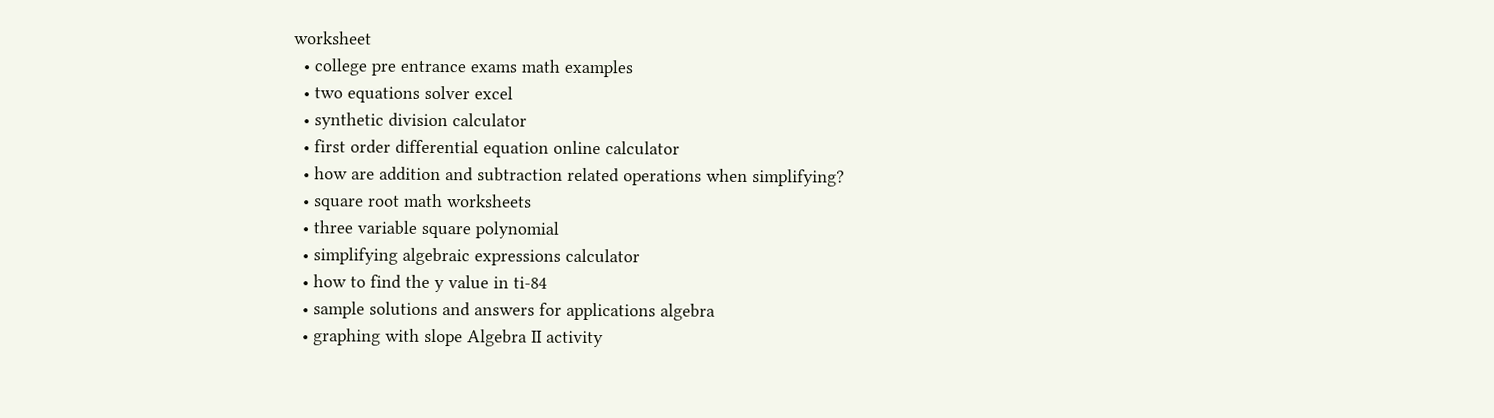worksheet
  • college pre entrance exams math examples
  • two equations solver excel
  • synthetic division calculator
  • first order differential equation online calculator
  • how are addition and subtraction related operations when simplifying?
  • square root math worksheets
  • three variable square polynomial
  • simplifying algebraic expressions calculator
  • how to find the y value in ti-84
  • sample solutions and answers for applications algebra
  • graphing with slope Algebra II activity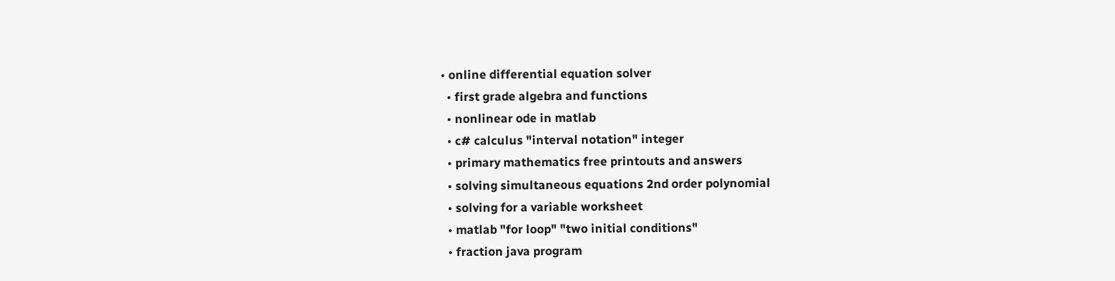• online differential equation solver
  • first grade algebra and functions
  • nonlinear ode in matlab
  • c# calculus "interval notation" integer
  • primary mathematics free printouts and answers
  • solving simultaneous equations 2nd order polynomial
  • solving for a variable worksheet
  • matlab "for loop" "two initial conditions"
  • fraction java program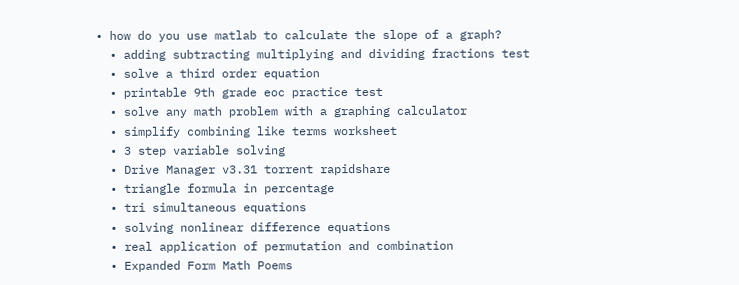• how do you use matlab to calculate the slope of a graph?
  • adding subtracting multiplying and dividing fractions test
  • solve a third order equation
  • printable 9th grade eoc practice test
  • solve any math problem with a graphing calculator
  • simplify combining like terms worksheet
  • 3 step variable solving
  • Drive Manager v3.31 torrent rapidshare
  • triangle formula in percentage
  • tri simultaneous equations
  • solving nonlinear difference equations
  • real application of permutation and combination
  • Expanded Form Math Poems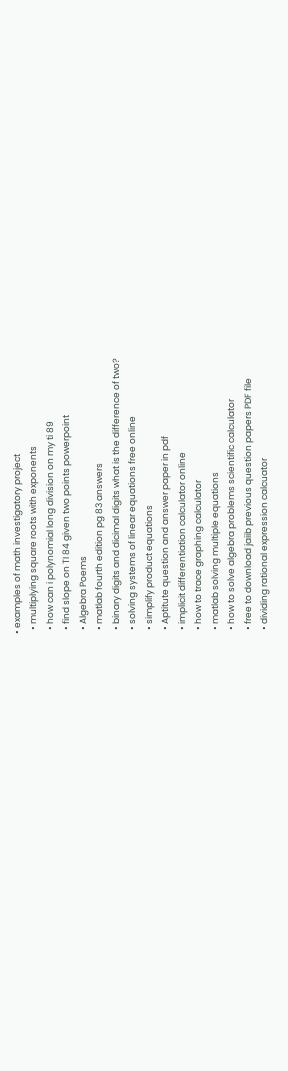• examples of math investigatory project
  • multiplying square roots with exponents
  • how can i polynomial long division on my ti 89
  • find slope on TI 84 given two points powerpoint
  • Algebra Poems
  • matlab fourth edition pg 83 answers
  • binary digits and dicimal digits what is the difference of two?
  • solving systems of linear equations free online
  • simplify product equations
  • Aptitute question and answer paper in pdf
  • implicit differentiation calculator online
  • how to trace graphing calculator
  • matlab solving multiple equations
  • how to solve algebra problems scientific calculator
  • free to download jaiib previous question papers PDF file
  • dividing rational expression calcuator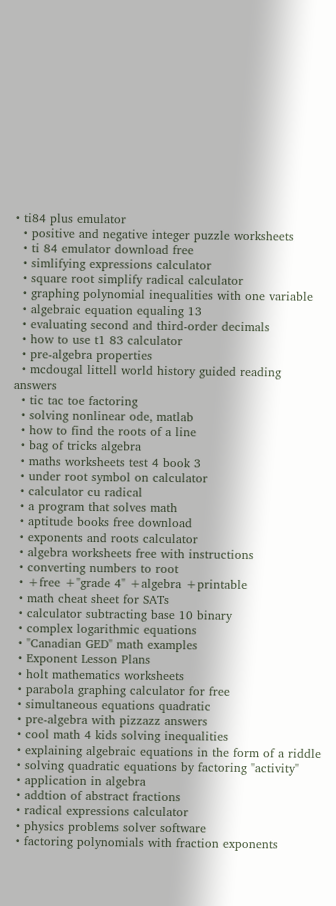• ti84 plus emulator
  • positive and negative integer puzzle worksheets
  • ti 84 emulator download free
  • simlifying expressions calculator
  • square root simplify radical calculator
  • graphing polynomial inequalities with one variable
  • algebraic equation equaling 13
  • evaluating second and third-order decimals
  • how to use t1 83 calculator
  • pre-algebra properties
  • mcdougal littell world history guided reading answers
  • tic tac toe factoring
  • solving nonlinear ode, matlab
  • how to find the roots of a line
  • bag of tricks algebra
  • maths worksheets test 4 book 3
  • under root symbol on calculator
  • calculator cu radical
  • a program that solves math
  • aptitude books free download
  • exponents and roots calculator
  • algebra worksheets free with instructions
  • converting numbers to root
  • +free +"grade 4" +algebra +printable
  • math cheat sheet for SATs
  • calculator subtracting base 10 binary
  • complex logarithmic equations
  • "Canadian GED" math examples
  • Exponent Lesson Plans
  • holt mathematics worksheets
  • parabola graphing calculator for free
  • simultaneous equations quadratic
  • pre-algebra with pizzazz answers
  • cool math 4 kids solving inequalities
  • explaining algebraic equations in the form of a riddle
  • solving quadratic equations by factoring "activity"
  • application in algebra
  • addtion of abstract fractions
  • radical expressions calculator
  • physics problems solver software
  • factoring polynomials with fraction exponents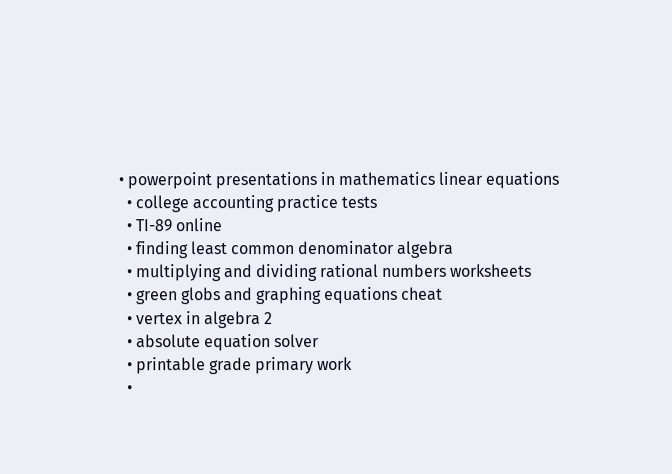• powerpoint presentations in mathematics linear equations
  • college accounting practice tests
  • TI-89 online
  • finding least common denominator algebra
  • multiplying and dividing rational numbers worksheets
  • green globs and graphing equations cheat
  • vertex in algebra 2
  • absolute equation solver
  • printable grade primary work
  •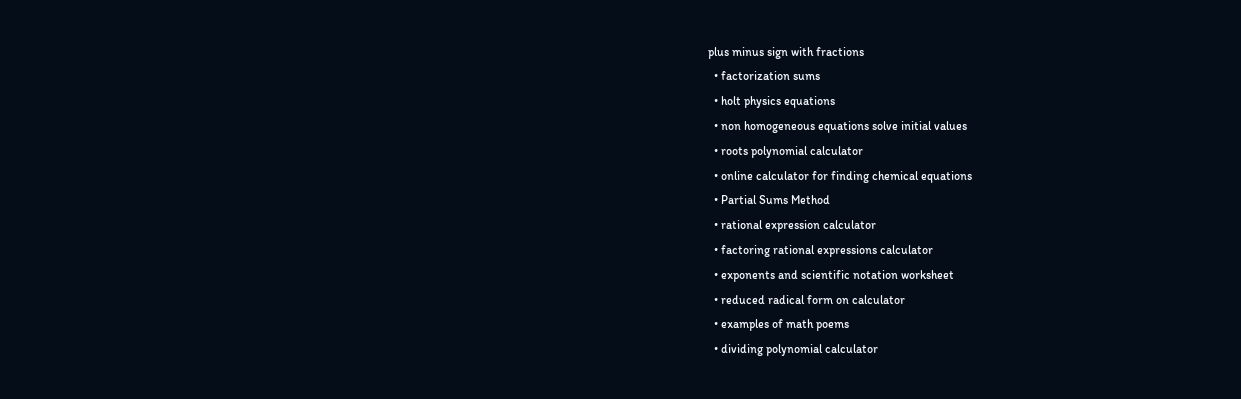plus minus sign with fractions
  • factorization sums
  • holt physics equations
  • non homogeneous equations solve initial values
  • roots polynomial calculator
  • online calculator for finding chemical equations
  • Partial Sums Method
  • rational expression calculator
  • factoring rational expressions calculator
  • exponents and scientific notation worksheet
  • reduced radical form on calculator
  • examples of math poems
  • dividing polynomial calculator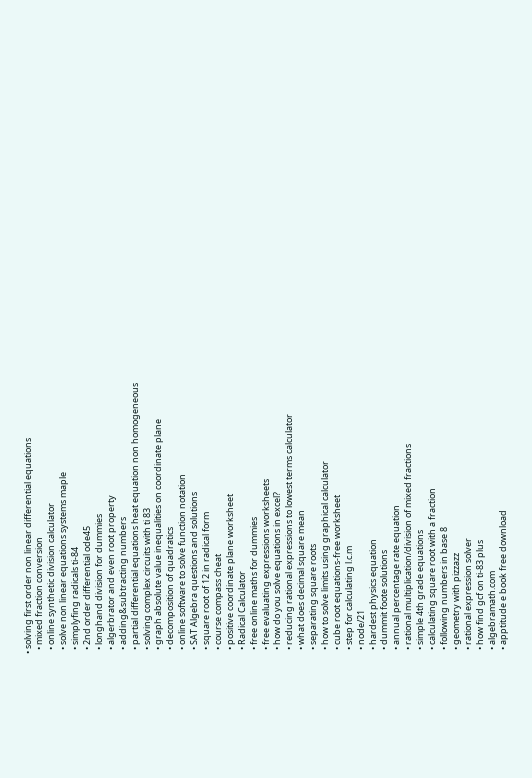• solving first order non linear differential equations
  • mixed fraction conversion
  • online synthetic division calculator
  • solve non linear equations systems maple
  • simplyfing radicals ti-84
  • 2nd order differential ode45
  • longhand division for dummies
  • algerbrator and even root property
  • adding&subtracting numbers
  • partial differential equations heat equation non homogeneous
  • solving complex circuits with ti 83
  • graph absolute value inequalities on coordinate plane
  • decomposition of quadratics
  • online software to solve function notation
  • SAT Algebra questions and solutions
  • square root of 12 in radical form
  • course compass cheat
  • positive coordinate plane worksheet
  • Radical Calculator
  • free online maths for dummies
  • free evaluating expressions worksheets
  • how do you solve equations in excel?
  • reducing rational expressions to lowest terms calculator
  • what does decimal square mean
  • separating square roots
  • how to solve limits using graphical calculator
  • cube root equations-free worksheet
  • step for calculating l.c.m
  • node/21
  • hardest physics equation
  • dummit foote solutions
  • annual percentage rate equation
  • rational multiplication/division of mixed fractions
  • simple 4th grade equations
  • calculating square root with a fraction
  • following numbers in base 8
  • geometry with pizzazz
  • rational expression solver
  • how find gcf on ti-83 plus
  • algebramath.com
  • apptitude e book free download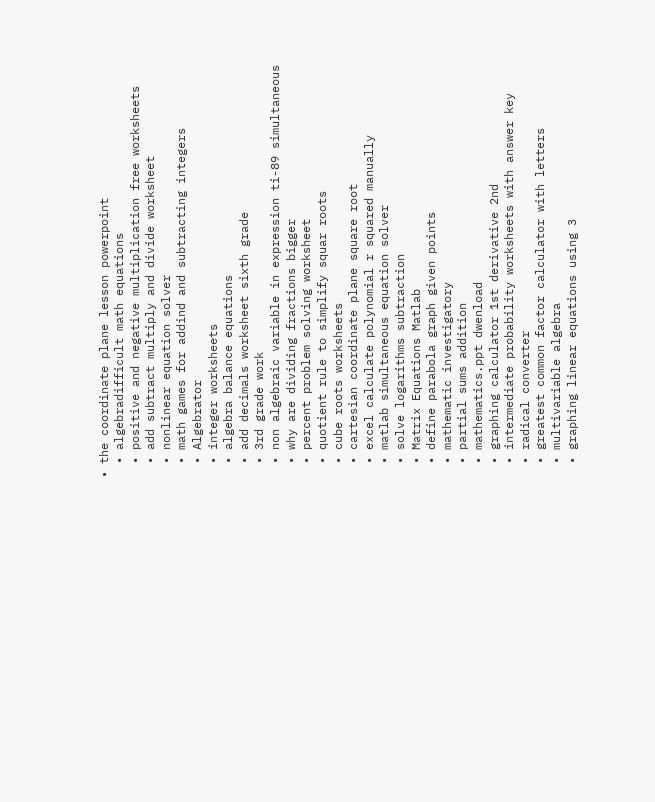• the coordinate plane lesson powerpoint
  • algebradifficult math equations
  • positive and negative multiplication free worksheets
  • add subtract multiply and divide worksheet
  • nonlinear equation solver
  • math games for addind and subtracting integers
  • Algebrator
  • integer worksheets
  • algebra balance equations
  • add decimals worksheet sixth grade
  • 3rd grade work
  • non algebraic variable in expression ti-89 simultaneous
  • why are dividing fractions bigger
  • percent problem solving worksheet
  • quotient rule to simplify squar roots
  • cube roots worksheets
  • cartesian coordinate plane square root
  • excel calculate polynomial r squared manually
  • matlab simultaneous equation solver
  • solve logarithms subtraction
  • Matrix Equations Matlab
  • define parabola graph given points
  • mathematic investigatory
  • partial sums addition
  • mathematics.ppt dwenload
  • graphing calculator 1st derivative 2nd
  • intermediate probability worksheets with answer key
  • radical converter
  • greatest common factor calculator with letters
  • multivariable algebra
  • graphing linear equations using 3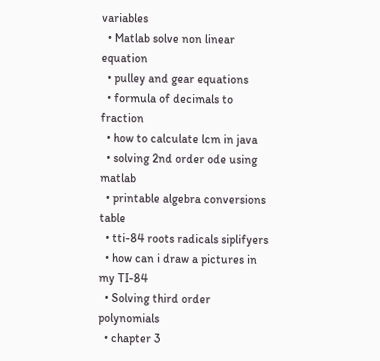variables
  • Matlab solve non linear equation
  • pulley and gear equations
  • formula of decimals to fraction
  • how to calculate lcm in java
  • solving 2nd order ode using matlab
  • printable algebra conversions table
  • tti-84 roots radicals siplifyers
  • how can i draw a pictures in my TI-84
  • Solving third order polynomials
  • chapter 3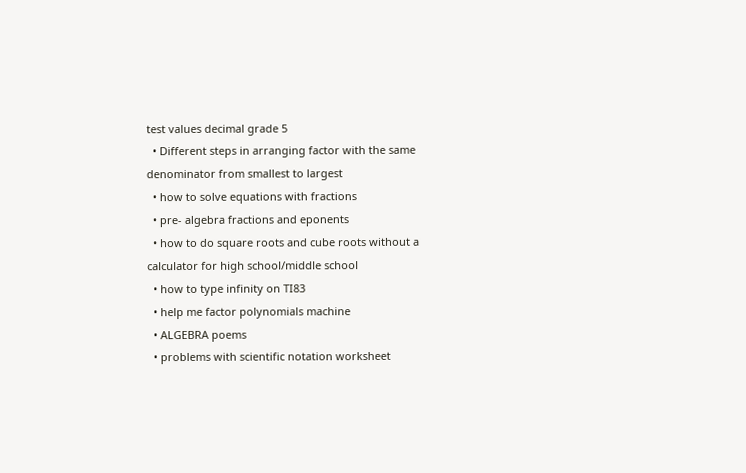test values decimal grade 5
  • Different steps in arranging factor with the same denominator from smallest to largest
  • how to solve equations with fractions
  • pre- algebra fractions and eponents
  • how to do square roots and cube roots without a calculator for high school/middle school
  • how to type infinity on TI83
  • help me factor polynomials machine
  • ALGEBRA poems
  • problems with scientific notation worksheet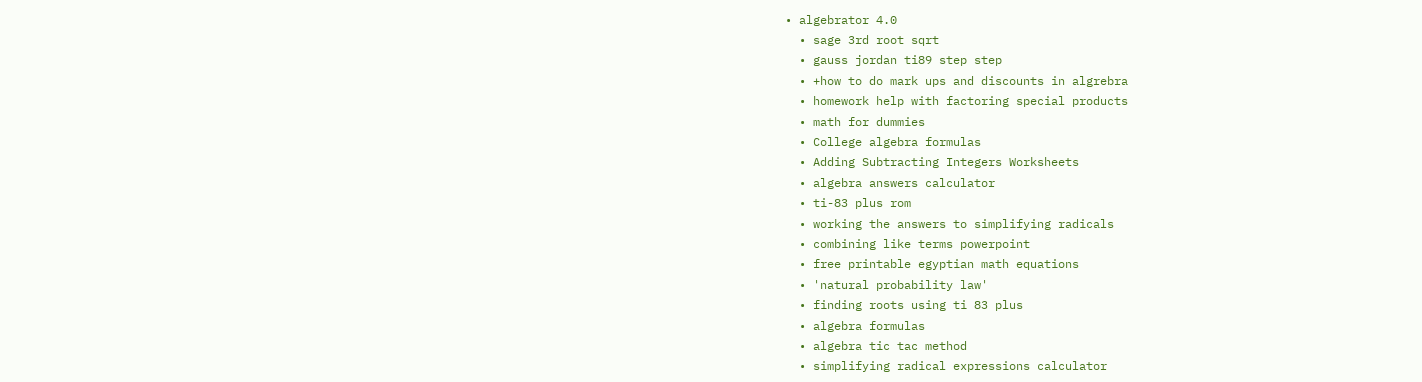• algebrator 4.0
  • sage 3rd root sqrt
  • gauss jordan ti89 step step
  • +how to do mark ups and discounts in algrebra
  • homework help with factoring special products
  • math for dummies
  • College algebra formulas
  • Adding Subtracting Integers Worksheets
  • algebra answers calculator
  • ti-83 plus rom
  • working the answers to simplifying radicals
  • combining like terms powerpoint
  • free printable egyptian math equations
  • 'natural probability law'
  • finding roots using ti 83 plus
  • algebra formulas
  • algebra tic tac method
  • simplifying radical expressions calculator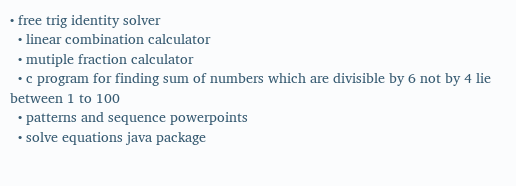• free trig identity solver
  • linear combination calculator
  • mutiple fraction calculator
  • c program for finding sum of numbers which are divisible by 6 not by 4 lie between 1 to 100
  • patterns and sequence powerpoints
  • solve equations java package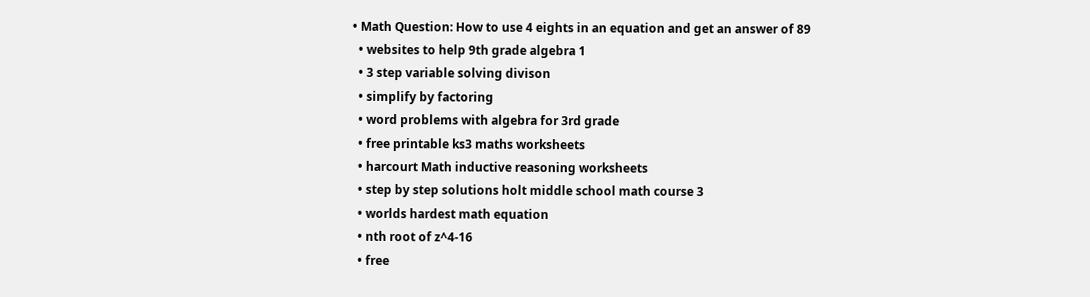• Math Question: How to use 4 eights in an equation and get an answer of 89
  • websites to help 9th grade algebra 1
  • 3 step variable solving divison
  • simplify by factoring
  • word problems with algebra for 3rd grade
  • free printable ks3 maths worksheets
  • harcourt Math inductive reasoning worksheets
  • step by step solutions holt middle school math course 3
  • worlds hardest math equation
  • nth root of z^4-16
  • free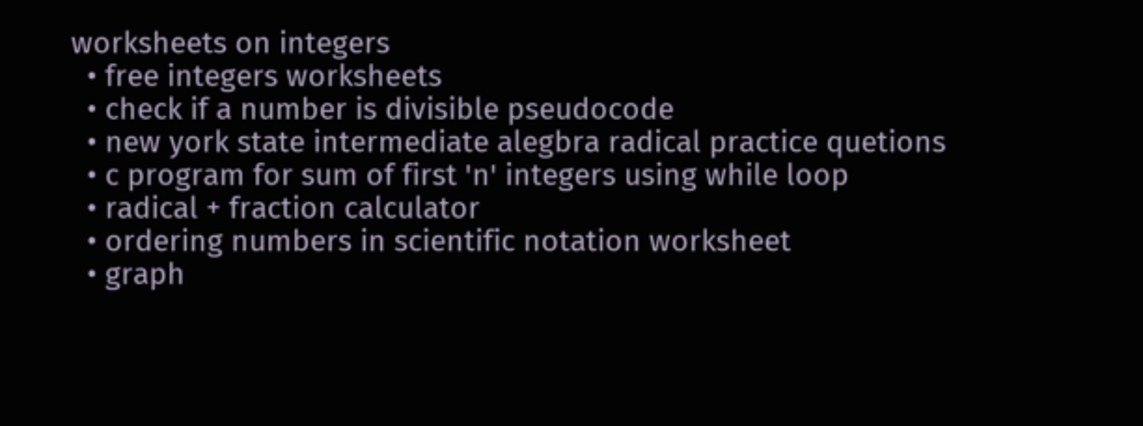worksheets on integers
  • free integers worksheets
  • check if a number is divisible pseudocode
  • new york state intermediate alegbra radical practice quetions
  • c program for sum of first 'n' integers using while loop
  • radical + fraction calculator
  • ordering numbers in scientific notation worksheet
  • graph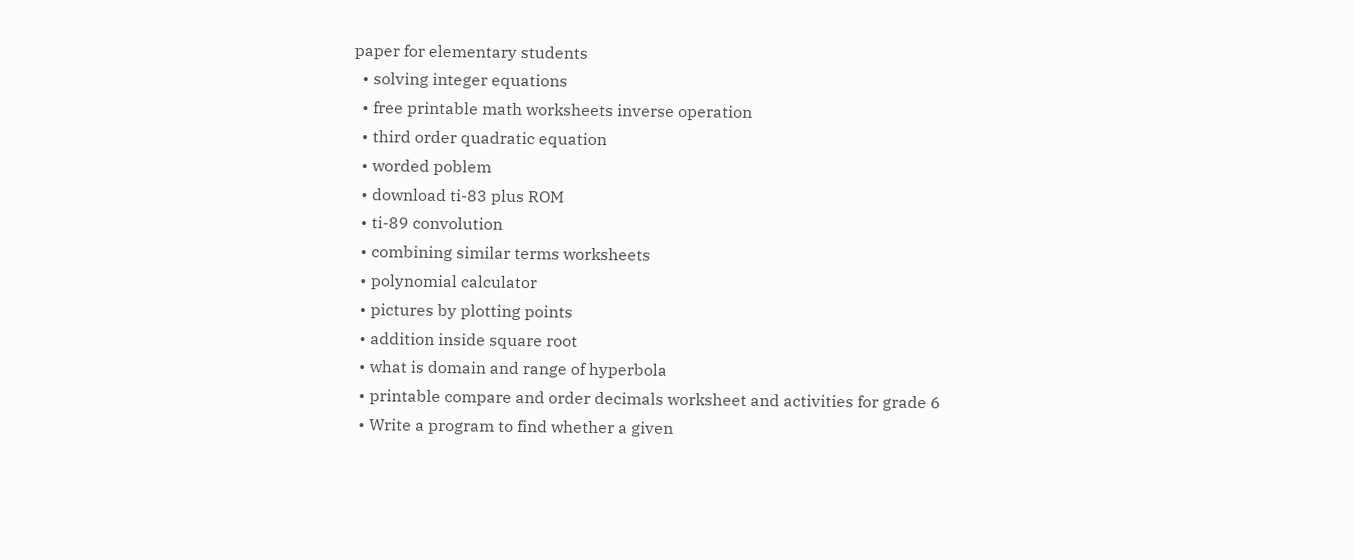paper for elementary students
  • solving integer equations
  • free printable math worksheets inverse operation
  • third order quadratic equation
  • worded poblem
  • download ti-83 plus ROM
  • ti-89 convolution
  • combining similar terms worksheets
  • polynomial calculator
  • pictures by plotting points
  • addition inside square root
  • what is domain and range of hyperbola
  • printable compare and order decimals worksheet and activities for grade 6
  • Write a program to find whether a given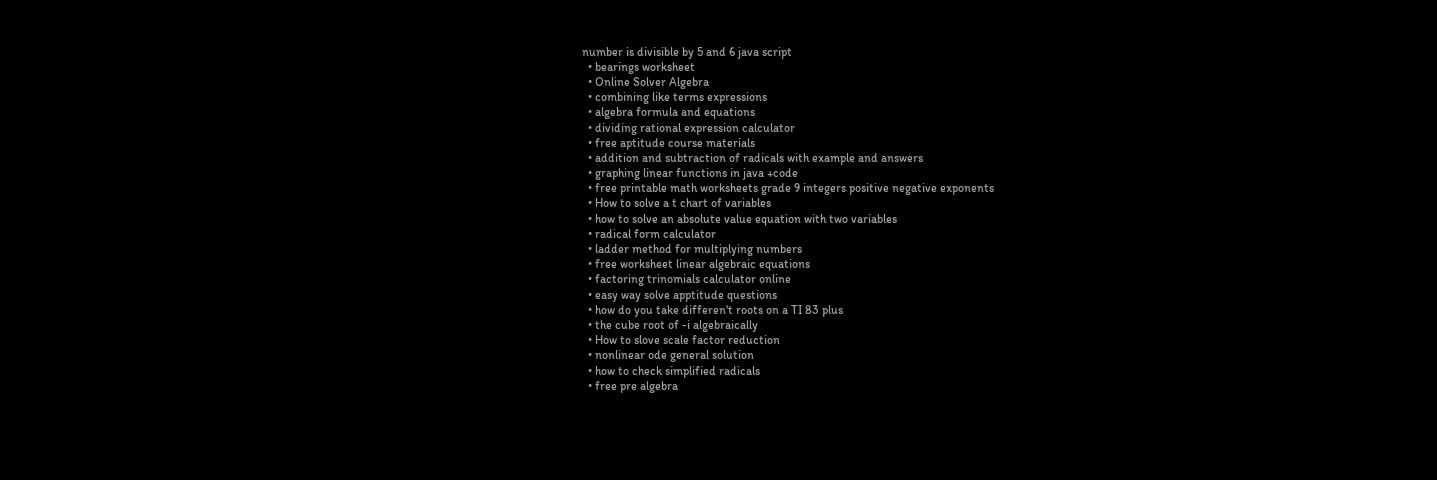number is divisible by 5 and 6 java script
  • bearings worksheet
  • Online Solver Algebra
  • combining like terms expressions
  • algebra formula and equations
  • dividing rational expression calculator
  • free aptitude course materials
  • addition and subtraction of radicals with example and answers
  • graphing linear functions in java +code
  • free printable math worksheets grade 9 integers positive negative exponents
  • How to solve a t chart of variables
  • how to solve an absolute value equation with two variables
  • radical form calculator
  • ladder method for multiplying numbers
  • free worksheet linear algebraic equations
  • factoring trinomials calculator online
  • easy way solve apptitude questions
  • how do you take differen't roots on a TI 83 plus
  • the cube root of -i algebraically
  • How to slove scale factor reduction
  • nonlinear ode general solution
  • how to check simplified radicals
  • free pre algebra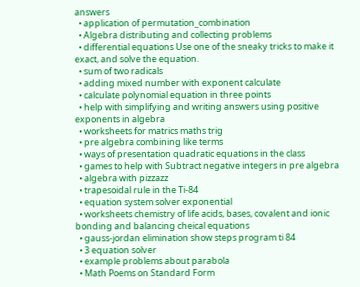answers
  • application of permutation_combination
  • Algebra distributing and collecting problems
  • differential equations Use one of the sneaky tricks to make it exact, and solve the equation.
  • sum of two radicals
  • adding mixed number with exponent calculate
  • calculate polynomial equation in three points
  • help with simplifying and writing answers using positive exponents in algebra
  • worksheets for matrics maths trig
  • pre algebra combining like terms
  • ways of presentation quadratic equations in the class
  • games to help with Subtract negative integers in pre algebra
  • algebra with pizzazz
  • trapesoidal rule in the Ti-84
  • equation system solver exponential
  • worksheets chemistry of life acids, bases, covalent and ionic bonding and balancing cheical equations
  • gauss-jordan elimination show steps program ti 84
  • 3 equation solver
  • example problems about parabola
  • Math Poems on Standard Form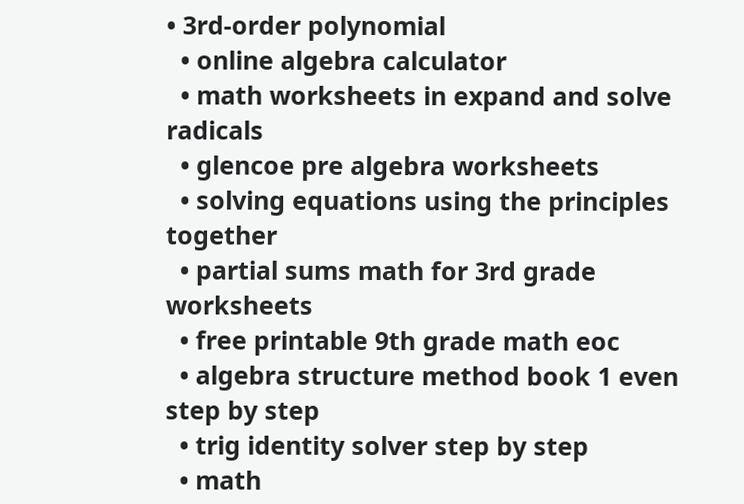• 3rd-order polynomial
  • online algebra calculator
  • math worksheets in expand and solve radicals
  • glencoe pre algebra worksheets
  • solving equations using the principles together
  • partial sums math for 3rd grade worksheets
  • free printable 9th grade math eoc
  • algebra structure method book 1 even step by step
  • trig identity solver step by step
  • math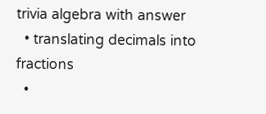trivia algebra with answer
  • translating decimals into fractions
  •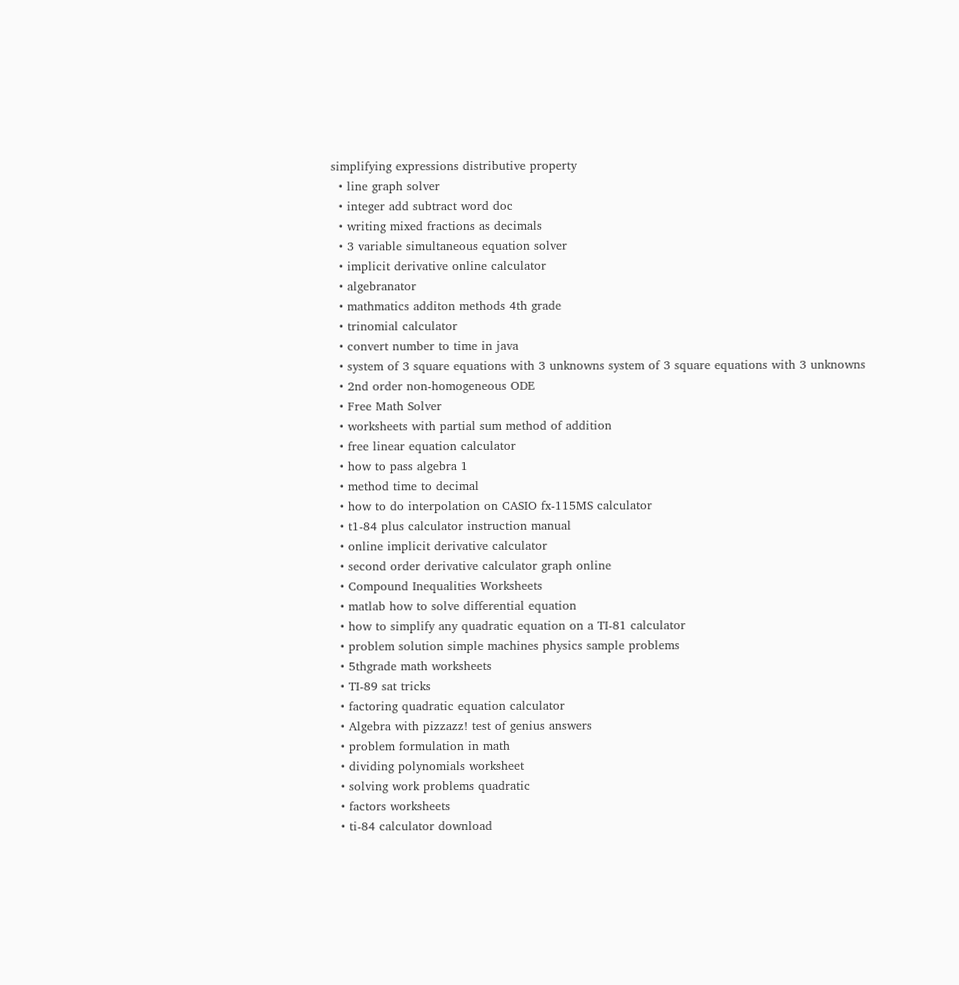simplifying expressions distributive property
  • line graph solver
  • integer add subtract word doc
  • writing mixed fractions as decimals
  • 3 variable simultaneous equation solver
  • implicit derivative online calculator
  • algebranator
  • mathmatics additon methods 4th grade
  • trinomial calculator
  • convert number to time in java
  • system of 3 square equations with 3 unknowns system of 3 square equations with 3 unknowns
  • 2nd order non-homogeneous ODE
  • Free Math Solver
  • worksheets with partial sum method of addition
  • free linear equation calculator
  • how to pass algebra 1
  • method time to decimal
  • how to do interpolation on CASIO fx-115MS calculator
  • t1-84 plus calculator instruction manual
  • online implicit derivative calculator
  • second order derivative calculator graph online
  • Compound Inequalities Worksheets
  • matlab how to solve differential equation
  • how to simplify any quadratic equation on a TI-81 calculator
  • problem solution simple machines physics sample problems
  • 5thgrade math worksheets
  • TI-89 sat tricks
  • factoring quadratic equation calculator
  • Algebra with pizzazz! test of genius answers
  • problem formulation in math
  • dividing polynomials worksheet
  • solving work problems quadratic
  • factors worksheets
  • ti-84 calculator download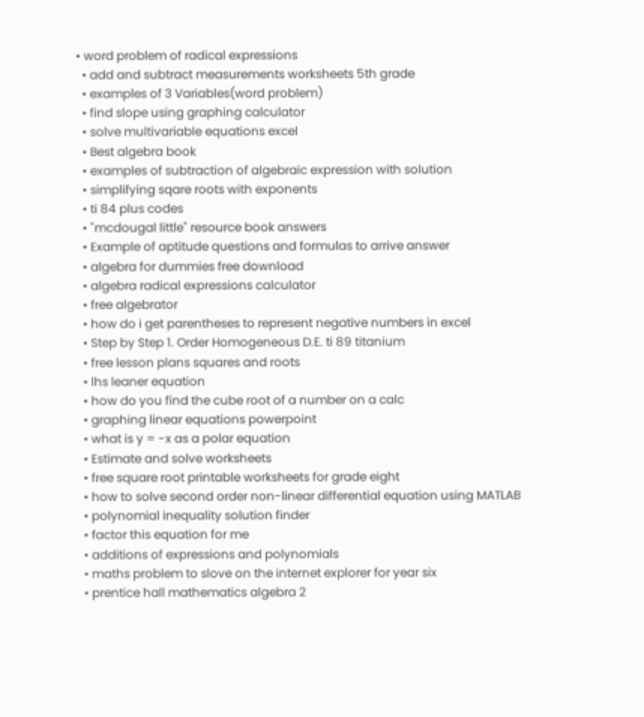• word problem of radical expressions
  • add and subtract measurements worksheets 5th grade
  • examples of 3 Variables(word problem)
  • find slope using graphing calculator
  • solve multivariable equations excel
  • Best algebra book
  • examples of subtraction of algebraic expression with solution
  • simplifying sqare roots with exponents
  • ti 84 plus codes
  • "mcdougal little" resource book answers
  • Example of aptitude questions and formulas to arrive answer
  • algebra for dummies free download
  • algebra radical expressions calculator
  • free algebrator
  • how do i get parentheses to represent negative numbers in excel
  • Step by Step 1. Order Homogeneous D.E. ti 89 titanium
  • free lesson plans squares and roots
  • lhs leaner equation
  • how do you find the cube root of a number on a calc
  • graphing linear equations powerpoint
  • what is y = -x as a polar equation
  • Estimate and solve worksheets
  • free square root printable worksheets for grade eight
  • how to solve second order non-linear differential equation using MATLAB
  • polynomial inequality solution finder
  • factor this equation for me
  • additions of expressions and polynomials
  • maths problem to slove on the internet explorer for year six
  • prentice hall mathematics algebra 2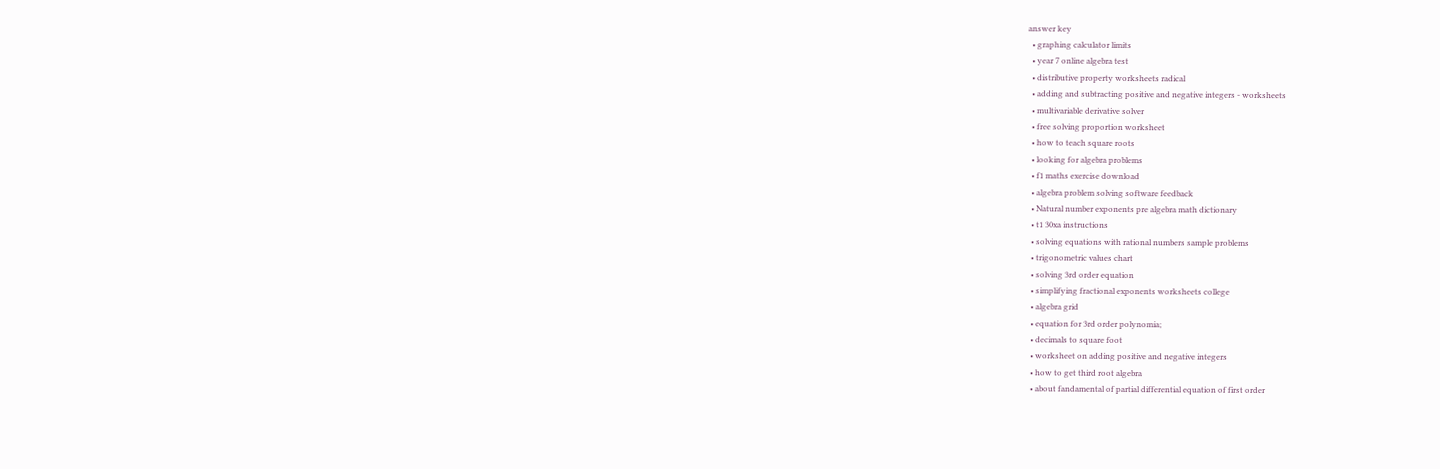answer key
  • graphing calculator limits
  • year 7 online algebra test
  • distributive property worksheets radical
  • adding and subtracting positive and negative integers - worksheets
  • multivariable derivative solver
  • free solving proportion worksheet
  • how to teach square roots
  • looking for algebra problems
  • f1 maths exercise download
  • algebra problem solving software feedback
  • Natural number exponents pre algebra math dictionary
  • t1 30xa instructions
  • solving equations with rational numbers sample problems
  • trigonometric values chart
  • solving 3rd order equation
  • simplifying fractional exponents worksheets college
  • algebra grid
  • equation for 3rd order polynomia;
  • decimals to square foot
  • worksheet on adding positive and negative integers
  • how to get third root algebra
  • about fandamental of partial differential equation of first order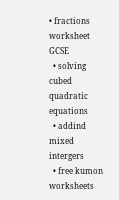• fractions worksheet GCSE
  • solving cubed quadratic equations
  • addind mixed intergers
  • free kumon worksheets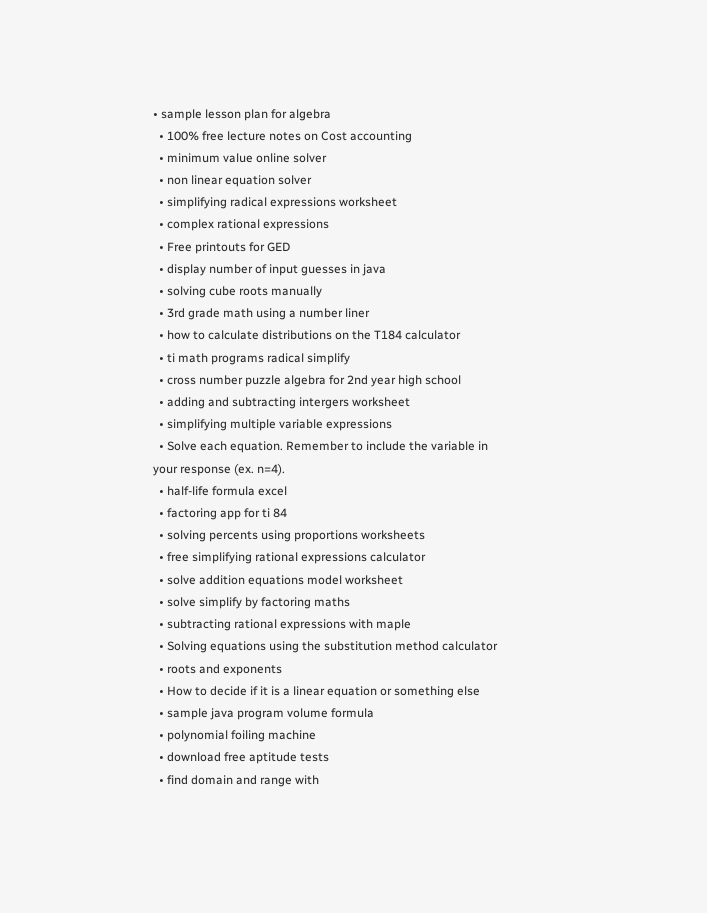• sample lesson plan for algebra
  • 100% free lecture notes on Cost accounting
  • minimum value online solver
  • non linear equation solver
  • simplifying radical expressions worksheet
  • complex rational expressions
  • Free printouts for GED
  • display number of input guesses in java
  • solving cube roots manually
  • 3rd grade math using a number liner
  • how to calculate distributions on the T184 calculator
  • ti math programs radical simplify
  • cross number puzzle algebra for 2nd year high school
  • adding and subtracting intergers worksheet
  • simplifying multiple variable expressions
  • Solve each equation. Remember to include the variable in your response (ex. n=4).
  • half-life formula excel
  • factoring app for ti 84
  • solving percents using proportions worksheets
  • free simplifying rational expressions calculator
  • solve addition equations model worksheet
  • solve simplify by factoring maths
  • subtracting rational expressions with maple
  • Solving equations using the substitution method calculator
  • roots and exponents
  • How to decide if it is a linear equation or something else
  • sample java program volume formula
  • polynomial foiling machine
  • download free aptitude tests
  • find domain and range with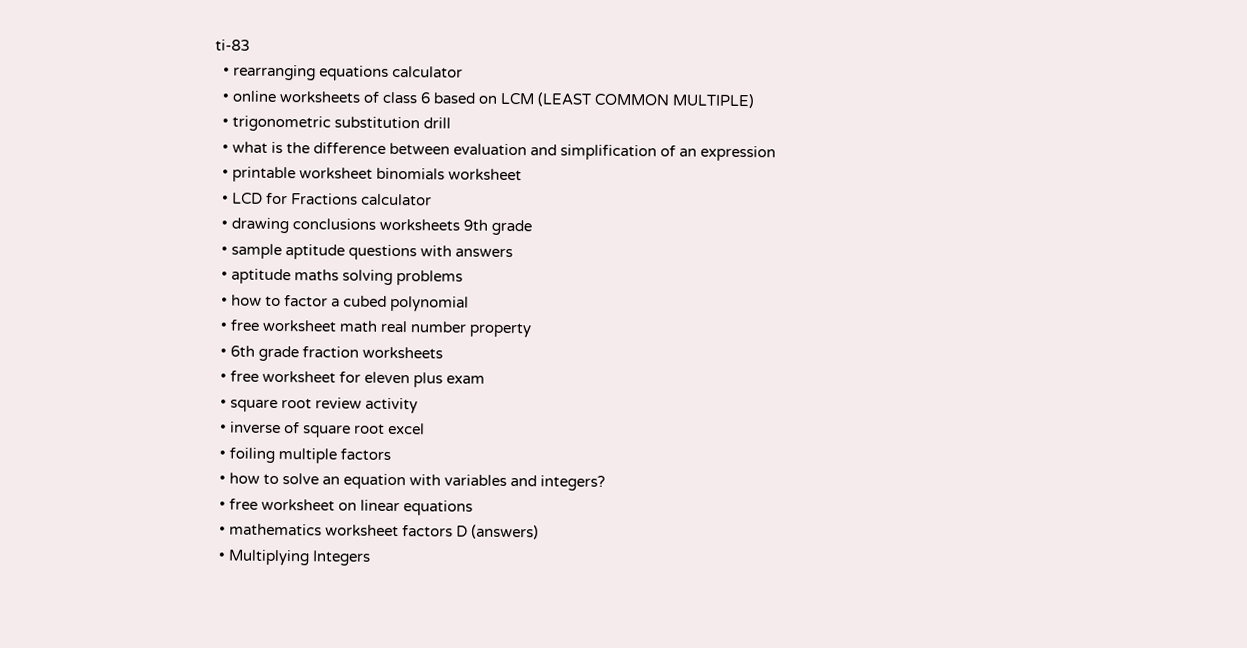ti-83
  • rearranging equations calculator
  • online worksheets of class 6 based on LCM (LEAST COMMON MULTIPLE)
  • trigonometric substitution drill
  • what is the difference between evaluation and simplification of an expression
  • printable worksheet binomials worksheet
  • LCD for Fractions calculator
  • drawing conclusions worksheets 9th grade
  • sample aptitude questions with answers
  • aptitude maths solving problems
  • how to factor a cubed polynomial
  • free worksheet math real number property
  • 6th grade fraction worksheets
  • free worksheet for eleven plus exam
  • square root review activity
  • inverse of square root excel
  • foiling multiple factors
  • how to solve an equation with variables and integers?
  • free worksheet on linear equations
  • mathematics worksheet factors D (answers)
  • Multiplying Integers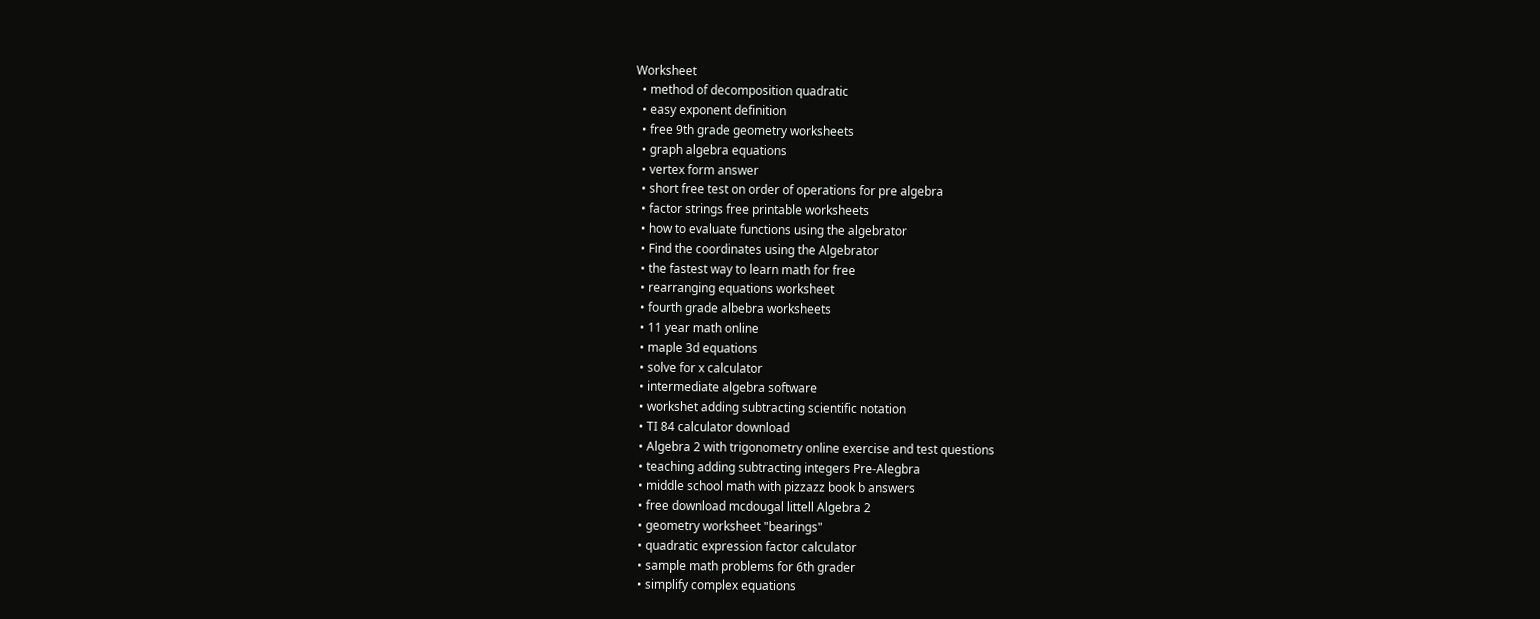Worksheet
  • method of decomposition quadratic
  • easy exponent definition
  • free 9th grade geometry worksheets
  • graph algebra equations
  • vertex form answer
  • short free test on order of operations for pre algebra
  • factor strings free printable worksheets
  • how to evaluate functions using the algebrator
  • Find the coordinates using the Algebrator
  • the fastest way to learn math for free
  • rearranging equations worksheet
  • fourth grade albebra worksheets
  • 11 year math online
  • maple 3d equations
  • solve for x calculator
  • intermediate algebra software
  • workshet adding subtracting scientific notation
  • TI 84 calculator download
  • Algebra 2 with trigonometry online exercise and test questions
  • teaching adding subtracting integers Pre-Alegbra
  • middle school math with pizzazz book b answers
  • free download mcdougal littell Algebra 2
  • geometry worksheet "bearings"
  • quadratic expression factor calculator
  • sample math problems for 6th grader
  • simplify complex equations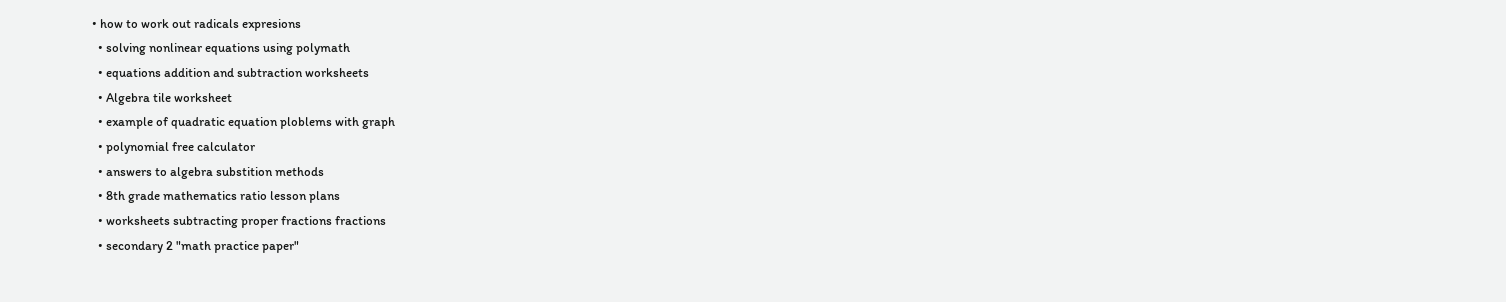• how to work out radicals expresions
  • solving nonlinear equations using polymath
  • equations addition and subtraction worksheets
  • Algebra tile worksheet
  • example of quadratic equation ploblems with graph
  • polynomial free calculator
  • answers to algebra substition methods
  • 8th grade mathematics ratio lesson plans
  • worksheets subtracting proper fractions fractions
  • secondary 2 "math practice paper"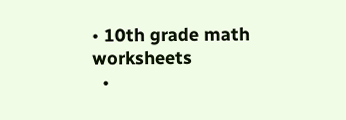• 10th grade math worksheets
  •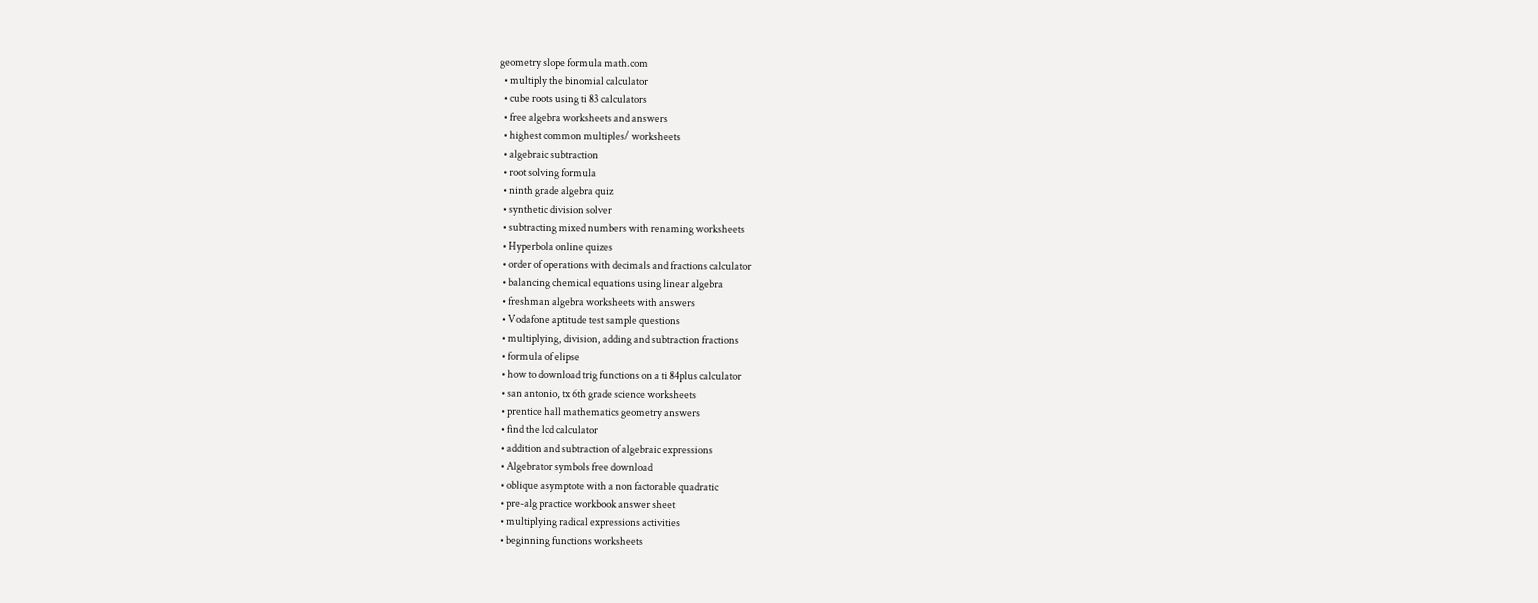geometry slope formula math.com
  • multiply the binomial calculator
  • cube roots using ti 83 calculators
  • free algebra worksheets and answers
  • highest common multiples/ worksheets
  • algebraic subtraction
  • root solving formula
  • ninth grade algebra quiz
  • synthetic division solver
  • subtracting mixed numbers with renaming worksheets
  • Hyperbola online quizes
  • order of operations with decimals and fractions calculator
  • balancing chemical equations using linear algebra
  • freshman algebra worksheets with answers
  • Vodafone aptitude test sample questions
  • multiplying, division, adding and subtraction fractions
  • formula of elipse
  • how to download trig functions on a ti 84plus calculator
  • san antonio, tx 6th grade science worksheets
  • prentice hall mathematics geometry answers
  • find the lcd calculator
  • addition and subtraction of algebraic expressions
  • Algebrator symbols free download
  • oblique asymptote with a non factorable quadratic
  • pre-alg practice workbook answer sheet
  • multiplying radical expressions activities
  • beginning functions worksheets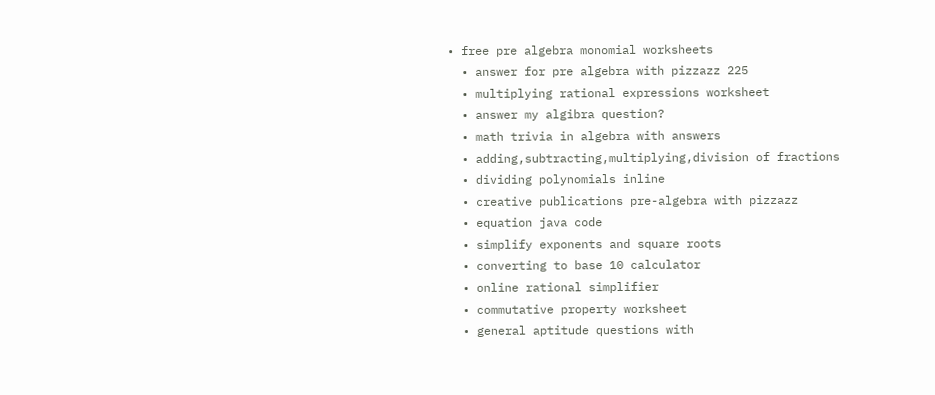• free pre algebra monomial worksheets
  • answer for pre algebra with pizzazz 225
  • multiplying rational expressions worksheet
  • answer my algibra question?
  • math trivia in algebra with answers
  • adding,subtracting,multiplying,division of fractions
  • dividing polynomials inline
  • creative publications pre-algebra with pizzazz
  • equation java code
  • simplify exponents and square roots
  • converting to base 10 calculator
  • online rational simplifier
  • commutative property worksheet
  • general aptitude questions with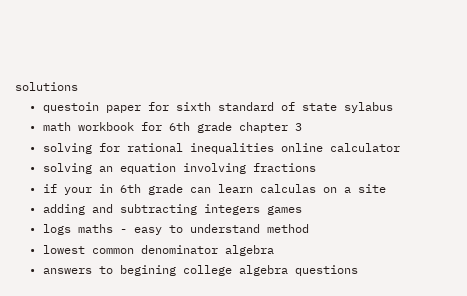solutions
  • questoin paper for sixth standard of state sylabus
  • math workbook for 6th grade chapter 3
  • solving for rational inequalities online calculator
  • solving an equation involving fractions
  • if your in 6th grade can learn calculas on a site
  • adding and subtracting integers games
  • logs maths - easy to understand method
  • lowest common denominator algebra
  • answers to begining college algebra questions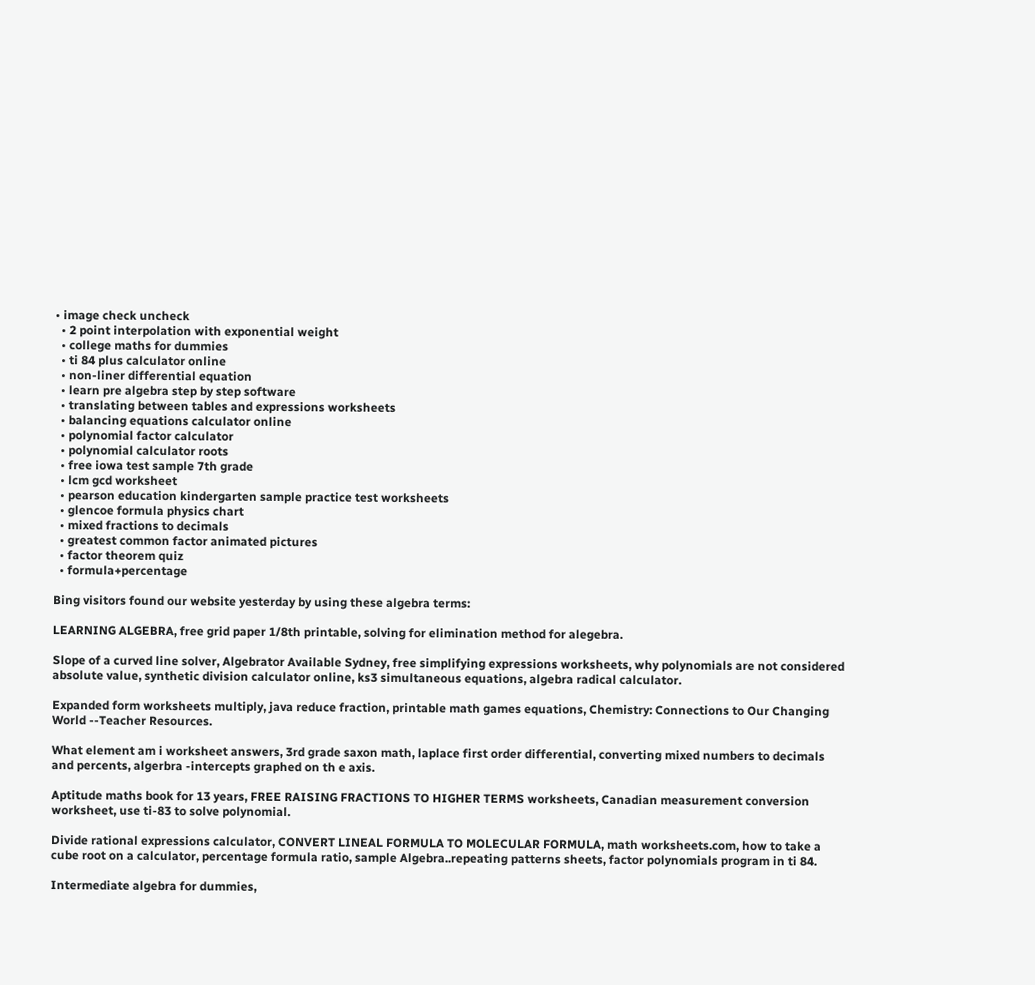• image check uncheck
  • 2 point interpolation with exponential weight
  • college maths for dummies
  • ti 84 plus calculator online
  • non-liner differential equation
  • learn pre algebra step by step software
  • translating between tables and expressions worksheets
  • balancing equations calculator online
  • polynomial factor calculator
  • polynomial calculator roots
  • free iowa test sample 7th grade
  • lcm gcd worksheet
  • pearson education kindergarten sample practice test worksheets
  • glencoe formula physics chart
  • mixed fractions to decimals
  • greatest common factor animated pictures
  • factor theorem quiz
  • formula+percentage

Bing visitors found our website yesterday by using these algebra terms:

LEARNING ALGEBRA, free grid paper 1/8th printable, solving for elimination method for alegebra.

Slope of a curved line solver, Algebrator Available Sydney, free simplifying expressions worksheets, why polynomials are not considered absolute value, synthetic division calculator online, ks3 simultaneous equations, algebra radical calculator.

Expanded form worksheets multiply, java reduce fraction, printable math games equations, Chemistry: Connections to Our Changing World --Teacher Resources.

What element am i worksheet answers, 3rd grade saxon math, laplace first order differential, converting mixed numbers to decimals and percents, algerbra -intercepts graphed on th e axis.

Aptitude maths book for 13 years, FREE RAISING FRACTIONS TO HIGHER TERMS worksheets, Canadian measurement conversion worksheet, use ti-83 to solve polynomial.

Divide rational expressions calculator, CONVERT LINEAL FORMULA TO MOLECULAR FORMULA, math worksheets.com, how to take a cube root on a calculator, percentage formula ratio, sample Algebra..repeating patterns sheets, factor polynomials program in ti 84.

Intermediate algebra for dummies,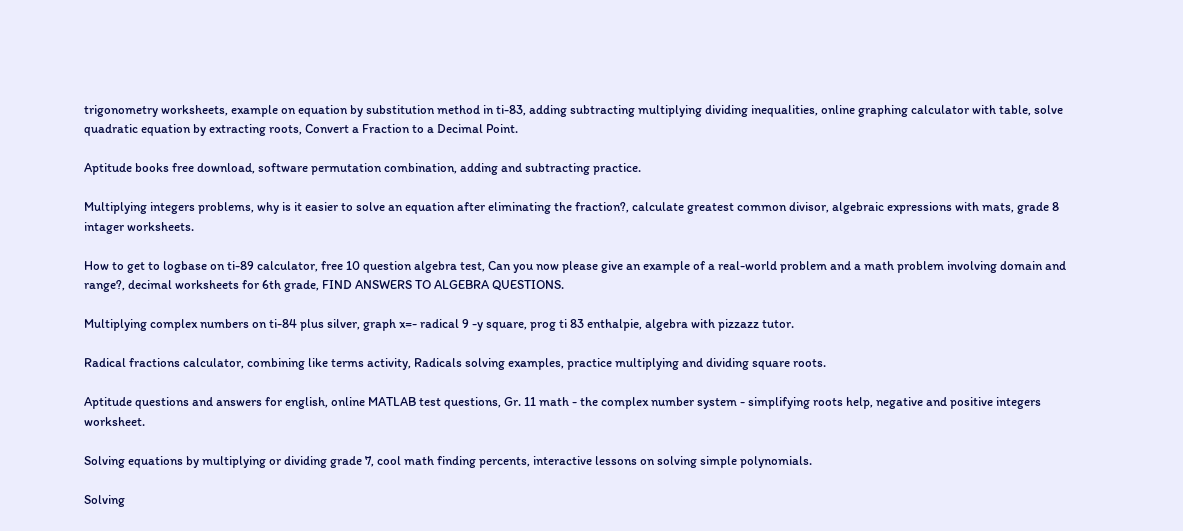trigonometry worksheets, example on equation by substitution method in ti-83, adding subtracting multiplying dividing inequalities, online graphing calculator with table, solve quadratic equation by extracting roots, Convert a Fraction to a Decimal Point.

Aptitude books free download, software permutation combination, adding and subtracting practice.

Multiplying integers problems, why is it easier to solve an equation after eliminating the fraction?, calculate greatest common divisor, algebraic expressions with mats, grade 8 intager worksheets.

How to get to logbase on ti-89 calculator, free 10 question algebra test, Can you now please give an example of a real-world problem and a math problem involving domain and range?, decimal worksheets for 6th grade, FIND ANSWERS TO ALGEBRA QUESTIONS.

Multiplying complex numbers on ti-84 plus silver, graph x=- radical 9 -y square, prog ti 83 enthalpie, algebra with pizzazz tutor.

Radical fractions calculator, combining like terms activity, Radicals solving examples, practice multiplying and dividing square roots.

Aptitude questions and answers for english, online MATLAB test questions, Gr. 11 math - the complex number system - simplifying roots help, negative and positive integers worksheet.

Solving equations by multiplying or dividing grade 7, cool math finding percents, interactive lessons on solving simple polynomials.

Solving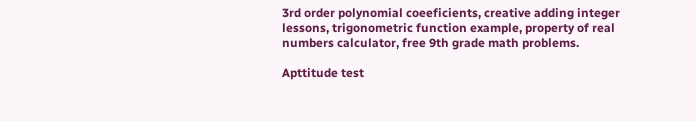3rd order polynomial coeeficients, creative adding integer lessons, trigonometric function example, property of real numbers calculator, free 9th grade math problems.

Apttitude test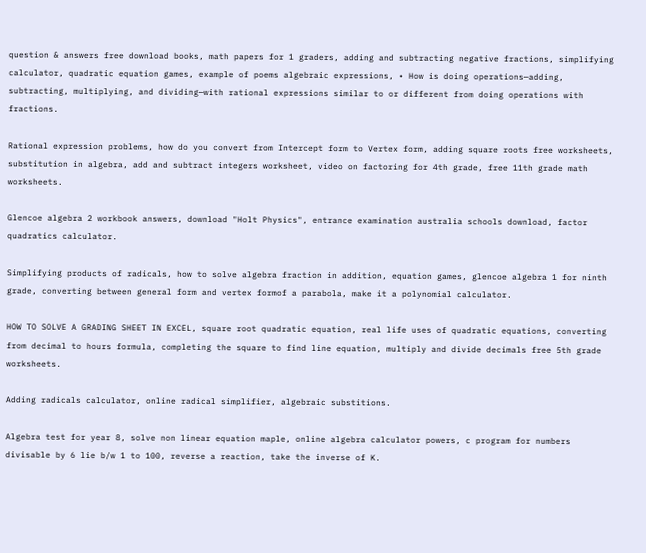question & answers free download books, math papers for 1 graders, adding and subtracting negative fractions, simplifying calculator, quadratic equation games, example of poems algebraic expressions, • How is doing operations—adding, subtracting, multiplying, and dividing—with rational expressions similar to or different from doing operations with fractions.

Rational expression problems, how do you convert from Intercept form to Vertex form, adding square roots free worksheets, substitution in algebra, add and subtract integers worksheet, video on factoring for 4th grade, free 11th grade math worksheets.

Glencoe algebra 2 workbook answers, download "Holt Physics", entrance examination australia schools download, factor quadratics calculator.

Simplifying products of radicals, how to solve algebra fraction in addition, equation games, glencoe algebra 1 for ninth grade, converting between general form and vertex formof a parabola, make it a polynomial calculator.

HOW TO SOLVE A GRADING SHEET IN EXCEL, square root quadratic equation, real life uses of quadratic equations, converting from decimal to hours formula, completing the square to find line equation, multiply and divide decimals free 5th grade worksheets.

Adding radicals calculator, online radical simplifier, algebraic substitions.

Algebra test for year 8, solve non linear equation maple, online algebra calculator powers, c program for numbers divisable by 6 lie b/w 1 to 100, reverse a reaction, take the inverse of K.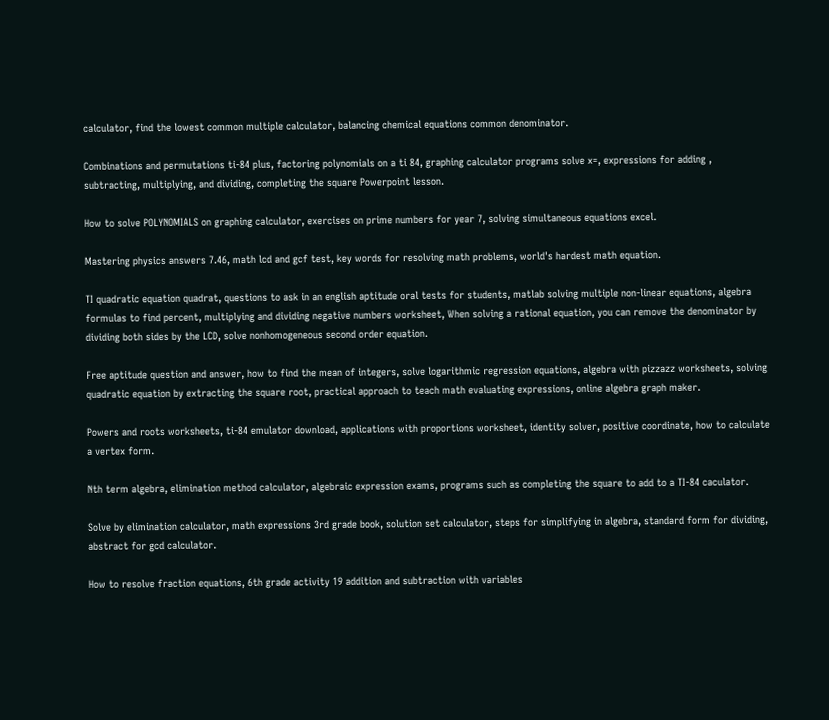calculator, find the lowest common multiple calculator, balancing chemical equations common denominator.

Combinations and permutations ti-84 plus, factoring polynomials on a ti 84, graphing calculator programs solve x=, expressions for adding , subtracting, multiplying, and dividing, completing the square Powerpoint lesson.

How to solve POLYNOMIALS on graphing calculator, exercises on prime numbers for year 7, solving simultaneous equations excel.

Mastering physics answers 7.46, math lcd and gcf test, key words for resolving math problems, world's hardest math equation.

TI quadratic equation quadrat, questions to ask in an english aptitude oral tests for students, matlab solving multiple non-linear equations, algebra formulas to find percent, multiplying and dividing negative numbers worksheet, When solving a rational equation, you can remove the denominator by dividing both sides by the LCD, solve nonhomogeneous second order equation.

Free aptitude question and answer, how to find the mean of integers, solve logarithmic regression equations, algebra with pizzazz worksheets, solving quadratic equation by extracting the square root, practical approach to teach math evaluating expressions, online algebra graph maker.

Powers and roots worksheets, ti-84 emulator download, applications with proportions worksheet, identity solver, positive coordinate, how to calculate a vertex form.

Nth term algebra, elimination method calculator, algebraic expression exams, programs such as completing the square to add to a TI-84 caculator.

Solve by elimination calculator, math expressions 3rd grade book, solution set calculator, steps for simplifying in algebra, standard form for dividing, abstract for gcd calculator.

How to resolve fraction equations, 6th grade activity 19 addition and subtraction with variables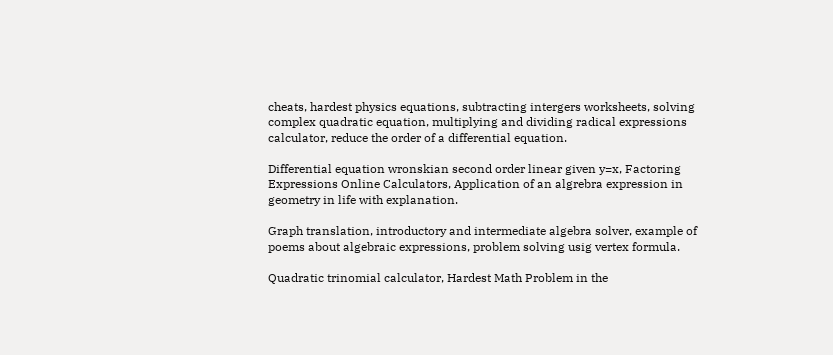cheats, hardest physics equations, subtracting intergers worksheets, solving complex quadratic equation, multiplying and dividing radical expressions calculator, reduce the order of a differential equation.

Differential equation wronskian second order linear given y=x, Factoring Expressions Online Calculators, Application of an algrebra expression in geometry in life with explanation.

Graph translation, introductory and intermediate algebra solver, example of poems about algebraic expressions, problem solving usig vertex formula.

Quadratic trinomial calculator, Hardest Math Problem in the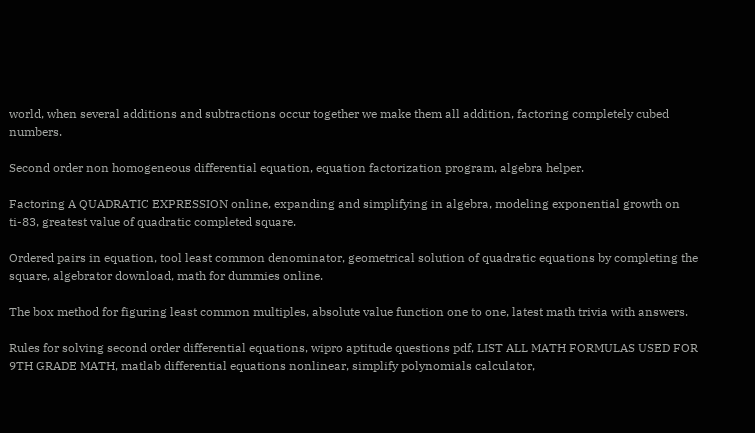world, when several additions and subtractions occur together we make them all addition, factoring completely cubed numbers.

Second order non homogeneous differential equation, equation factorization program, algebra helper.

Factoring A QUADRATIC EXPRESSION online, expanding and simplifying in algebra, modeling exponential growth on ti-83, greatest value of quadratic completed square.

Ordered pairs in equation, tool least common denominator, geometrical solution of quadratic equations by completing the square, algebrator download, math for dummies online.

The box method for figuring least common multiples, absolute value function one to one, latest math trivia with answers.

Rules for solving second order differential equations, wipro aptitude questions pdf, LIST ALL MATH FORMULAS USED FOR 9TH GRADE MATH, matlab differential equations nonlinear, simplify polynomials calculator,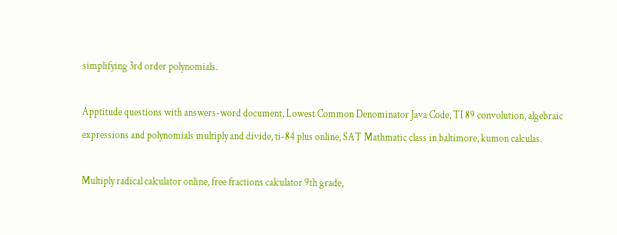simplifying 3rd order polynomials.

Apptitude questions with answers-word document, Lowest Common Denominator Java Code, TI 89 convolution, algebraic expressions and polynomials multiply and divide, ti-84 plus online, SAT Mathmatic class in baltimore, kumon calculas.

Multiply radical calculator online, free fractions calculator 9th grade,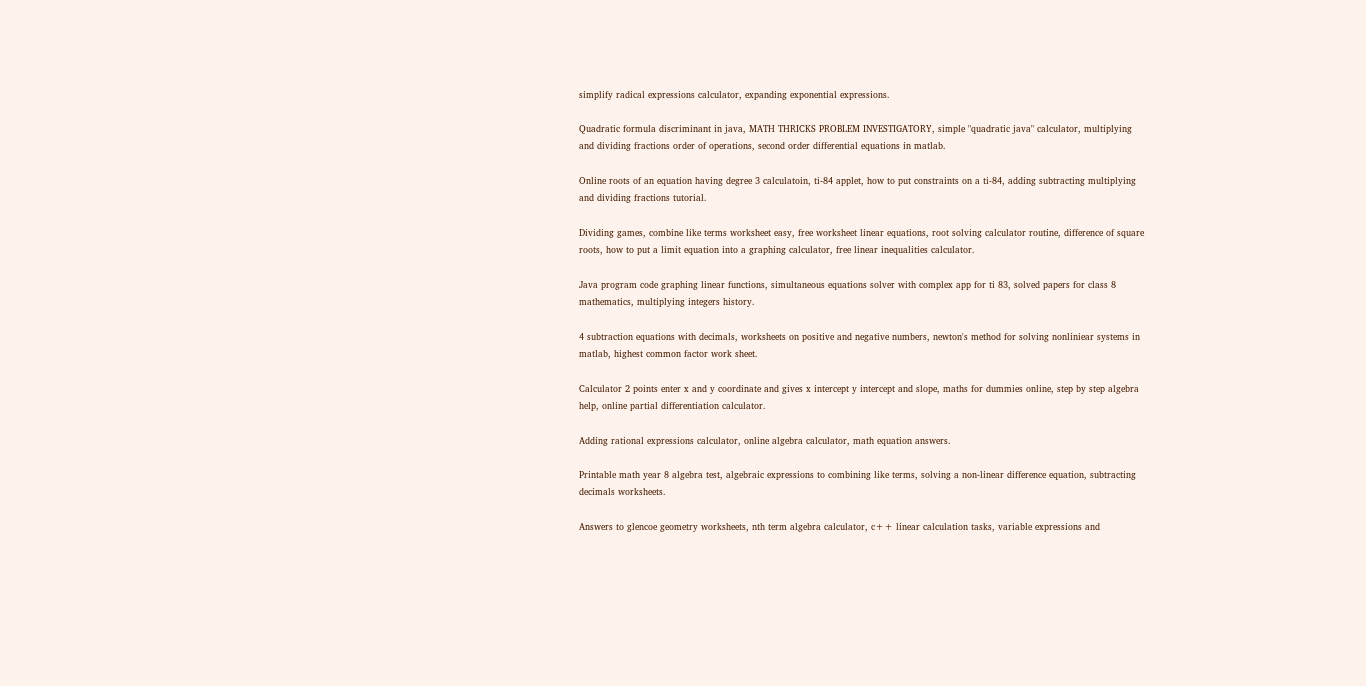simplify radical expressions calculator, expanding exponential expressions.

Quadratic formula discriminant in java, MATH THRICKS PROBLEM INVESTIGATORY, simple "quadratic java" calculator, multiplying and dividing fractions order of operations, second order differential equations in matlab.

Online roots of an equation having degree 3 calculatoin, ti-84 applet, how to put constraints on a ti-84, adding subtracting multiplying and dividing fractions tutorial.

Dividing games, combine like terms worksheet easy, free worksheet linear equations, root solving calculator routine, difference of square roots, how to put a limit equation into a graphing calculator, free linear inequalities calculator.

Java program code graphing linear functions, simultaneous equations solver with complex app for ti 83, solved papers for class 8 mathematics, multiplying integers history.

4 subtraction equations with decimals, worksheets on positive and negative numbers, newton's method for solving nonliniear systems in matlab, highest common factor work sheet.

Calculator 2 points enter x and y coordinate and gives x intercept y intercept and slope, maths for dummies online, step by step algebra help, online partial differentiation calculator.

Adding rational expressions calculator, online algebra calculator, math equation answers.

Printable math year 8 algebra test, algebraic expressions to combining like terms, solving a non-linear difference equation, subtracting decimals worksheets.

Answers to glencoe geometry worksheets, nth term algebra calculator, c++ linear calculation tasks, variable expressions and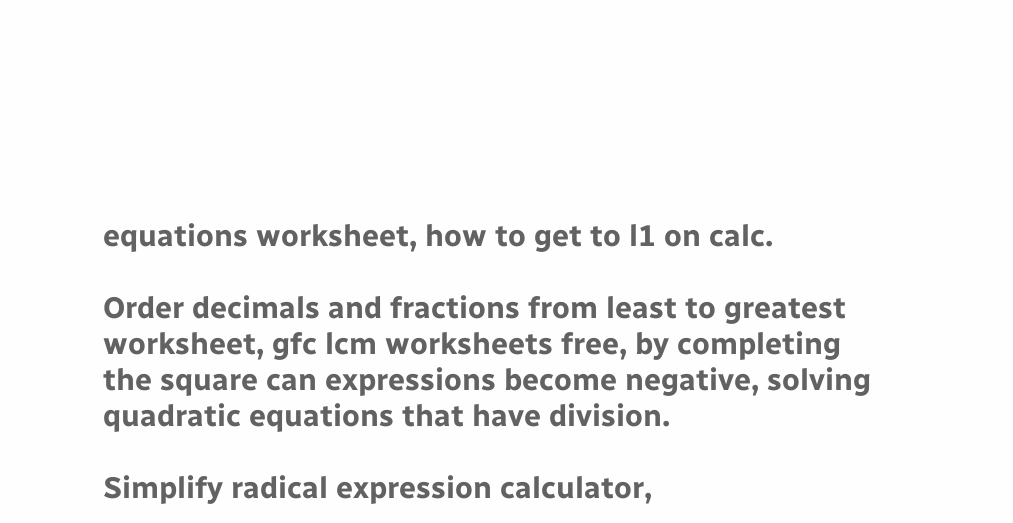equations worksheet, how to get to l1 on calc.

Order decimals and fractions from least to greatest worksheet, gfc lcm worksheets free, by completing the square can expressions become negative, solving quadratic equations that have division.

Simplify radical expression calculator,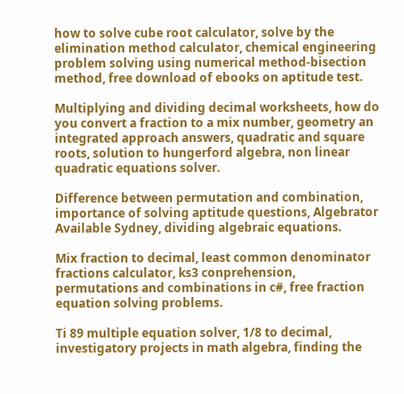how to solve cube root calculator, solve by the elimination method calculator, chemical engineering problem solving using numerical method-bisection method, free download of ebooks on aptitude test.

Multiplying and dividing decimal worksheets, how do you convert a fraction to a mix number, geometry an integrated approach answers, quadratic and square roots, solution to hungerford algebra, non linear quadratic equations solver.

Difference between permutation and combination, importance of solving aptitude questions, Algebrator Available Sydney, dividing algebraic equations.

Mix fraction to decimal, least common denominator fractions calculator, ks3 conprehension, permutations and combinations in c#, free fraction equation solving problems.

Ti 89 multiple equation solver, 1/8 to decimal, investigatory projects in math algebra, finding the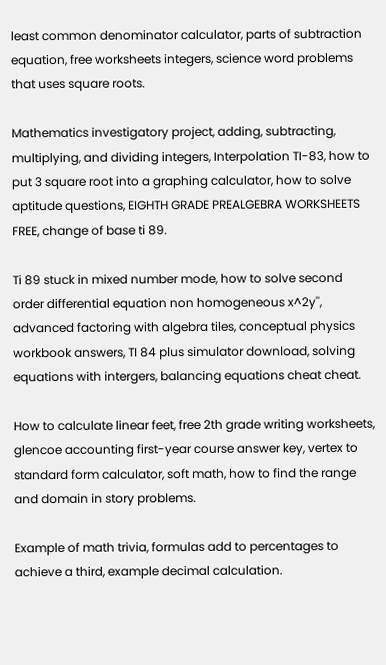least common denominator calculator, parts of subtraction equation, free worksheets integers, science word problems that uses square roots.

Mathematics investigatory project, adding, subtracting, multiplying, and dividing integers, Interpolation TI-83, how to put 3 square root into a graphing calculator, how to solve aptitude questions, EIGHTH GRADE PREALGEBRA WORKSHEETS FREE, change of base ti 89.

Ti 89 stuck in mixed number mode, how to solve second order differential equation non homogeneous x^2y'', advanced factoring with algebra tiles, conceptual physics workbook answers, TI 84 plus simulator download, solving equations with intergers, balancing equations cheat cheat.

How to calculate linear feet, free 2th grade writing worksheets, glencoe accounting first-year course answer key, vertex to standard form calculator, soft math, how to find the range and domain in story problems.

Example of math trivia, formulas add to percentages to achieve a third, example decimal calculation.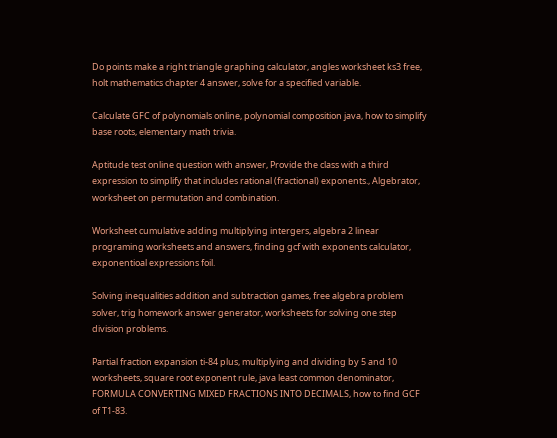Do points make a right triangle graphing calculator, angles worksheet ks3 free, holt mathematics chapter 4 answer, solve for a specified variable.

Calculate GFC of polynomials online, polynomial composition java, how to simplify base roots, elementary math trivia.

Aptitude test online question with answer, Provide the class with a third expression to simplify that includes rational (fractional) exponents., Algebrator, worksheet on permutation and combination.

Worksheet cumulative adding multiplying intergers, algebra 2 linear programing worksheets and answers, finding gcf with exponents calculator, exponentioal expressions foil.

Solving inequalities addition and subtraction games, free algebra problem solver, trig homework answer generator, worksheets for solving one step division problems.

Partial fraction expansion ti-84 plus, multiplying and dividing by 5 and 10 worksheets, square root exponent rule, java least common denominator, FORMULA CONVERTING MIXED FRACTIONS INTO DECIMALS, how to find GCF of T1-83.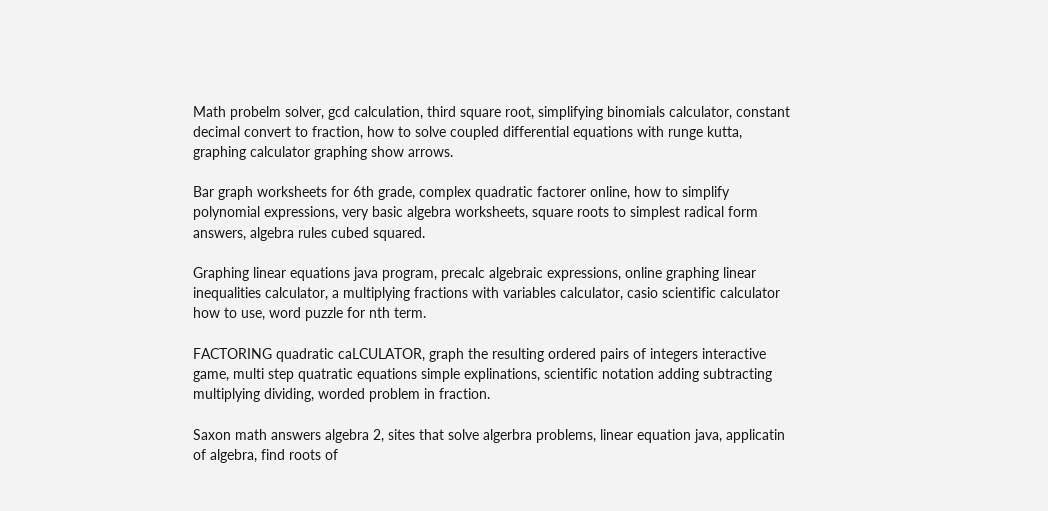Math probelm solver, gcd calculation, third square root, simplifying binomials calculator, constant decimal convert to fraction, how to solve coupled differential equations with runge kutta, graphing calculator graphing show arrows.

Bar graph worksheets for 6th grade, complex quadratic factorer online, how to simplify polynomial expressions, very basic algebra worksheets, square roots to simplest radical form answers, algebra rules cubed squared.

Graphing linear equations java program, precalc algebraic expressions, online graphing linear inequalities calculator, a multiplying fractions with variables calculator, casio scientific calculator how to use, word puzzle for nth term.

FACTORING quadratic caLCULATOR, graph the resulting ordered pairs of integers interactive game, multi step quatratic equations simple explinations, scientific notation adding subtracting multiplying dividing, worded problem in fraction.

Saxon math answers algebra 2, sites that solve algerbra problems, linear equation java, applicatin of algebra, find roots of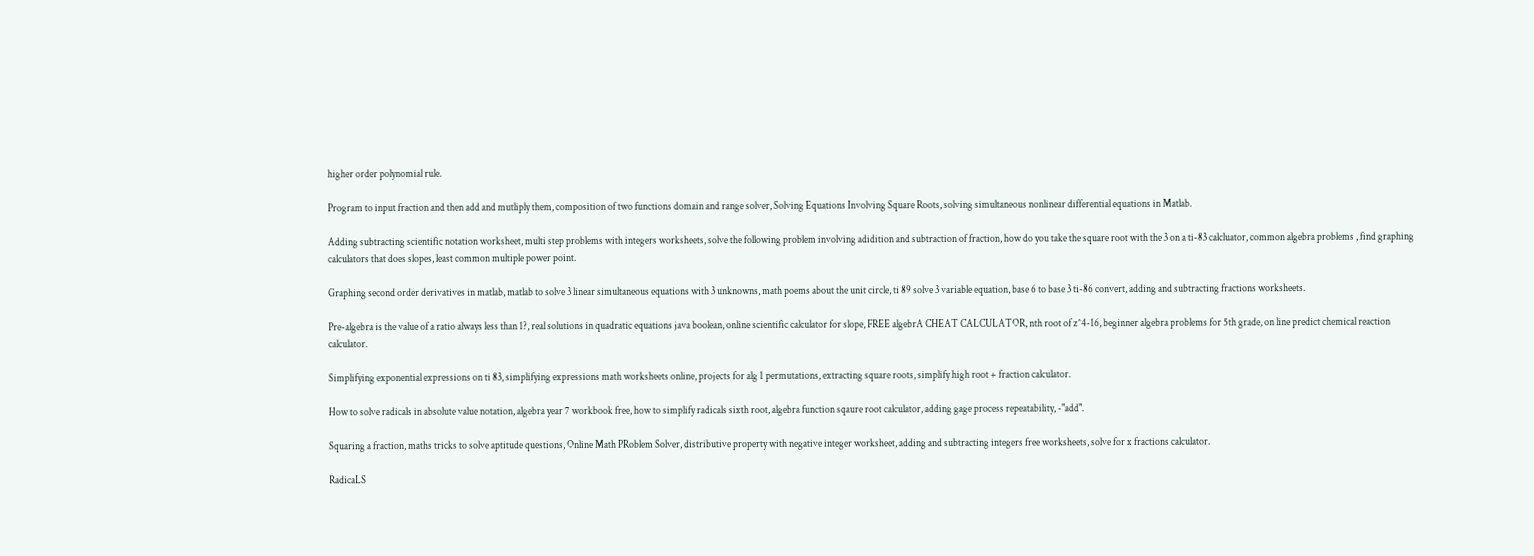higher order polynomial rule.

Program to input fraction and then add and mutliply them, composition of two functions domain and range solver, Solving Equations Involving Square Roots, solving simultaneous nonlinear differential equations in Matlab.

Adding subtracting scientific notation worksheet, multi step problems with integers worksheets, solve the following problem involving adidition and subtraction of fraction, how do you take the square root with the 3 on a ti-83 calcluator, common algebra problems , find graphing calculators that does slopes, least common multiple power point.

Graphing second order derivatives in matlab, matlab to solve 3 linear simultaneous equations with 3 unknowns, math poems about the unit circle, ti 89 solve 3 variable equation, base 6 to base 3 ti-86 convert, adding and subtracting fractions worksheets.

Pre-algebra is the value of a ratio always less than 1?, real solutions in quadratic equations java boolean, online scientific calculator for slope, FREE algebrA CHEAT CALCULATOR, nth root of z^4-16, beginner algebra problems for 5th grade, on line predict chemical reaction calculator.

Simplifying exponential expressions on ti 83, simplifying expressions math worksheets online, projects for alg 1 permutations, extracting square roots, simplify high root + fraction calculator.

How to solve radicals in absolute value notation, algebra year 7 workbook free, how to simplify radicals sixth root, algebra function sqaure root calculator, adding gage process repeatability, -"add".

Squaring a fraction, maths tricks to solve aptitude questions, Online Math PRoblem Solver, distributive property with negative integer worksheet, adding and subtracting integers free worksheets, solve for x fractions calculator.

RadicaLS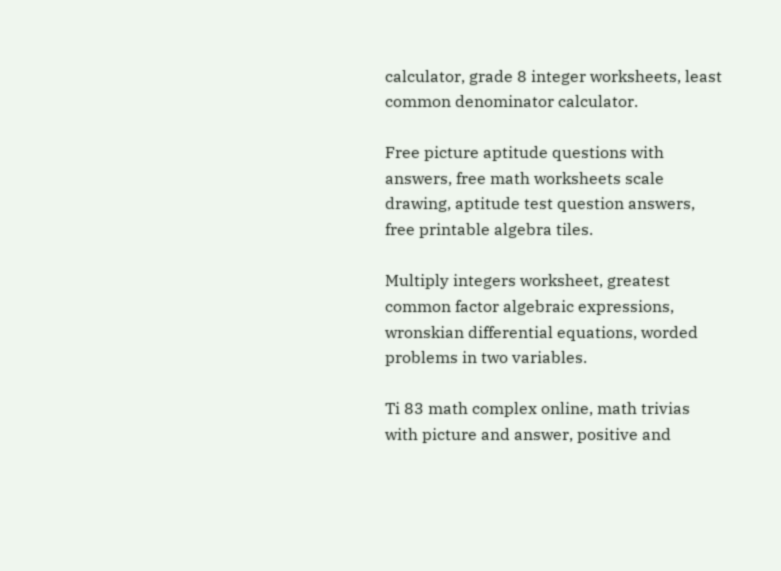calculator, grade 8 integer worksheets, least common denominator calculator.

Free picture aptitude questions with answers, free math worksheets scale drawing, aptitude test question answers, free printable algebra tiles.

Multiply integers worksheet, greatest common factor algebraic expressions, wronskian differential equations, worded problems in two variables.

Ti 83 math complex online, math trivias with picture and answer, positive and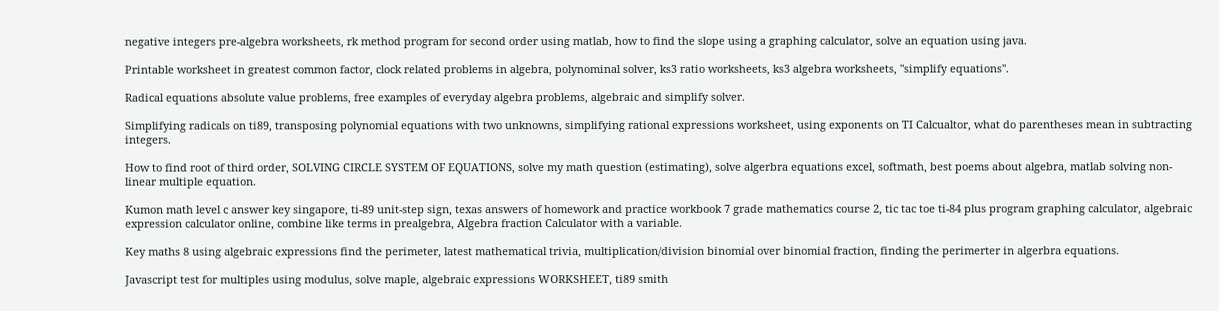negative integers pre-algebra worksheets, rk method program for second order using matlab, how to find the slope using a graphing calculator, solve an equation using java.

Printable worksheet in greatest common factor, clock related problems in algebra, polynominal solver, ks3 ratio worksheets, ks3 algebra worksheets, "simplify equations".

Radical equations absolute value problems, free examples of everyday algebra problems, algebraic and simplify solver.

Simplifying radicals on ti89, transposing polynomial equations with two unknowns, simplifying rational expressions worksheet, using exponents on TI Calcualtor, what do parentheses mean in subtracting integers.

How to find root of third order, SOLVING CIRCLE SYSTEM OF EQUATIONS, solve my math question (estimating), solve algerbra equations excel, softmath, best poems about algebra, matlab solving non-linear multiple equation.

Kumon math level c answer key singapore, ti-89 unit-step sign, texas answers of homework and practice workbook 7 grade mathematics course 2, tic tac toe ti-84 plus program graphing calculator, algebraic expression calculator online, combine like terms in prealgebra, Algebra fraction Calculator with a variable.

Key maths 8 using algebraic expressions find the perimeter, latest mathematical trivia, multiplication/division binomial over binomial fraction, finding the perimerter in algerbra equations.

Javascript test for multiples using modulus, solve maple, algebraic expressions WORKSHEET, ti89 smith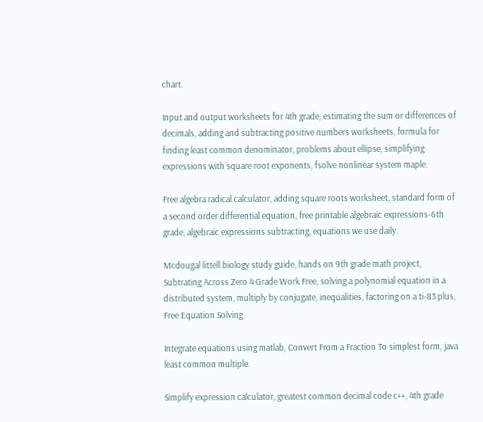chart.

Input and output worksheets for 4th grade, estimating the sum or differences of decimals, adding and subtracting positive numbers worksheets, formula for finding least common denominator, problems about ellipse, simplifying expressions with square root exponents, fsolve nonlinear system maple.

Free algebra radical calculator, adding square roots worksheet, standard form of a second order differential equation, free printable algebraic expressions-6th grade, algebraic expressions subtracting, equations we use daily.

Mcdougal littell biology study guide, hands on 9th grade math project, Subtrating Across Zero 4 Grade Work Free, solving a polynomial equation in a distributed system, multiply by conjugate, inequalities, factoring on a ti-83 plus, Free Equation Solving.

Integrate equations using matlab, Convert From a Fraction To simplest form, java least common multiple.

Simplify expression calculator, greatest common decimal code c++, 4th grade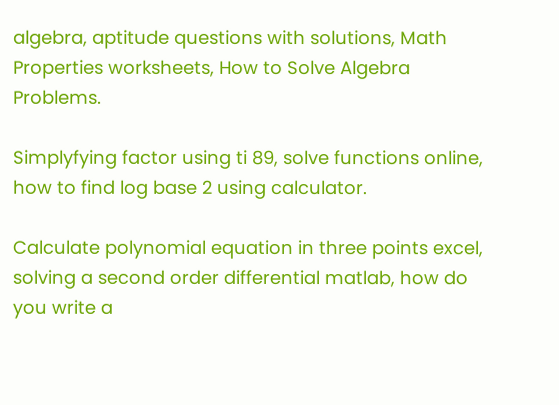algebra, aptitude questions with solutions, Math Properties worksheets, How to Solve Algebra Problems.

Simplyfying factor using ti 89, solve functions online, how to find log base 2 using calculator.

Calculate polynomial equation in three points excel, solving a second order differential matlab, how do you write a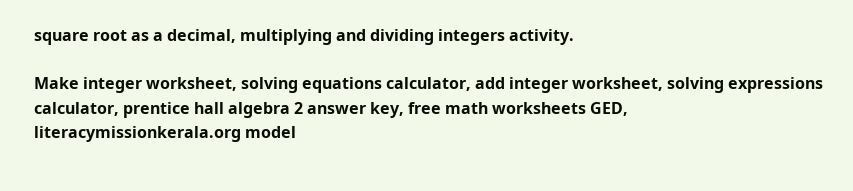square root as a decimal, multiplying and dividing integers activity.

Make integer worksheet, solving equations calculator, add integer worksheet, solving expressions calculator, prentice hall algebra 2 answer key, free math worksheets GED, literacymissionkerala.org model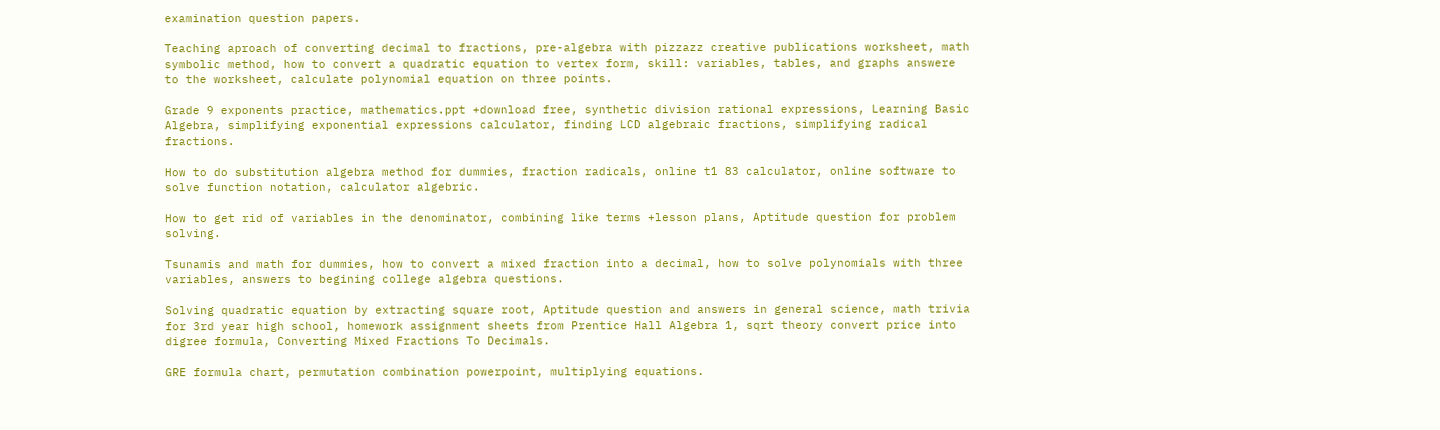examination question papers.

Teaching aproach of converting decimal to fractions, pre-algebra with pizzazz creative publications worksheet, math symbolic method, how to convert a quadratic equation to vertex form, skill: variables, tables, and graphs answere to the worksheet, calculate polynomial equation on three points.

Grade 9 exponents practice, mathematics.ppt +download free, synthetic division rational expressions, Learning Basic Algebra, simplifying exponential expressions calculator, finding LCD algebraic fractions, simplifying radical fractions.

How to do substitution algebra method for dummies, fraction radicals, online t1 83 calculator, online software to solve function notation, calculator algebric.

How to get rid of variables in the denominator, combining like terms +lesson plans, Aptitude question for problem solving.

Tsunamis and math for dummies, how to convert a mixed fraction into a decimal, how to solve polynomials with three variables, answers to begining college algebra questions.

Solving quadratic equation by extracting square root, Aptitude question and answers in general science, math trivia for 3rd year high school, homework assignment sheets from Prentice Hall Algebra 1, sqrt theory convert price into digree formula, Converting Mixed Fractions To Decimals.

GRE formula chart, permutation combination powerpoint, multiplying equations.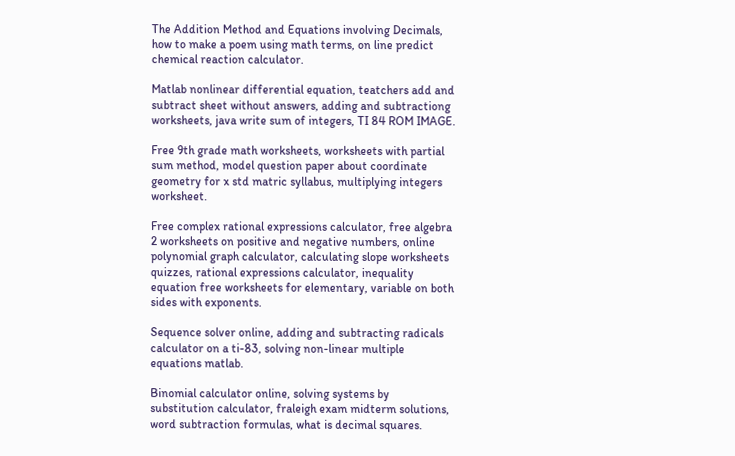The Addition Method and Equations involving Decimals, how to make a poem using math terms, on line predict chemical reaction calculator.

Matlab nonlinear differential equation, teatchers add and subtract sheet without answers, adding and subtractiong worksheets, java write sum of integers, TI 84 ROM IMAGE.

Free 9th grade math worksheets, worksheets with partial sum method, model question paper about coordinate geometry for x std matric syllabus, multiplying integers worksheet.

Free complex rational expressions calculator, free algebra 2 worksheets on positive and negative numbers, online polynomial graph calculator, calculating slope worksheets quizzes, rational expressions calculator, inequality equation free worksheets for elementary, variable on both sides with exponents.

Sequence solver online, adding and subtracting radicals calculator on a ti-83, solving non-linear multiple equations matlab.

Binomial calculator online, solving systems by substitution calculator, fraleigh exam midterm solutions, word subtraction formulas, what is decimal squares.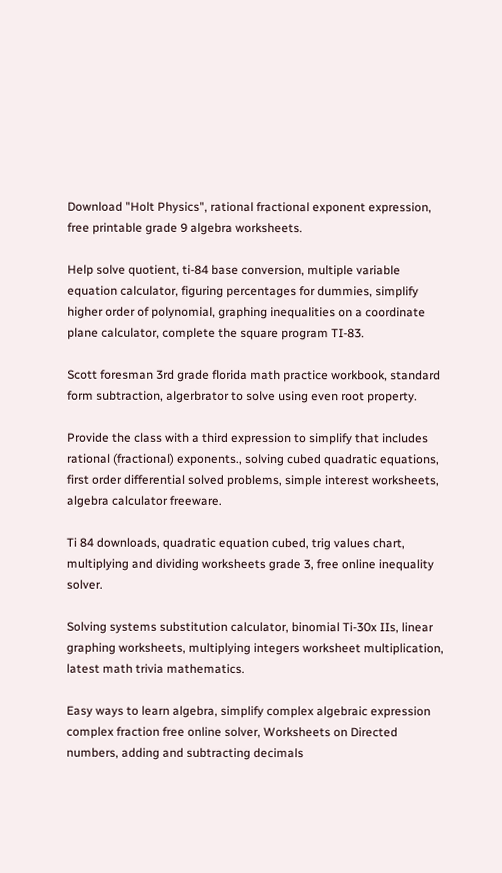Download "Holt Physics", rational fractional exponent expression, free printable grade 9 algebra worksheets.

Help solve quotient, ti-84 base conversion, multiple variable equation calculator, figuring percentages for dummies, simplify higher order of polynomial, graphing inequalities on a coordinate plane calculator, complete the square program TI-83.

Scott foresman 3rd grade florida math practice workbook, standard form subtraction, algerbrator to solve using even root property.

Provide the class with a third expression to simplify that includes rational (fractional) exponents., solving cubed quadratic equations, first order differential solved problems, simple interest worksheets, algebra calculator freeware.

Ti 84 downloads, quadratic equation cubed, trig values chart, multiplying and dividing worksheets grade 3, free online inequality solver.

Solving systems substitution calculator, binomial Ti-30x IIs, linear graphing worksheets, multiplying integers worksheet multiplication, latest math trivia mathematics.

Easy ways to learn algebra, simplify complex algebraic expression complex fraction free online solver, Worksheets on Directed numbers, adding and subtracting decimals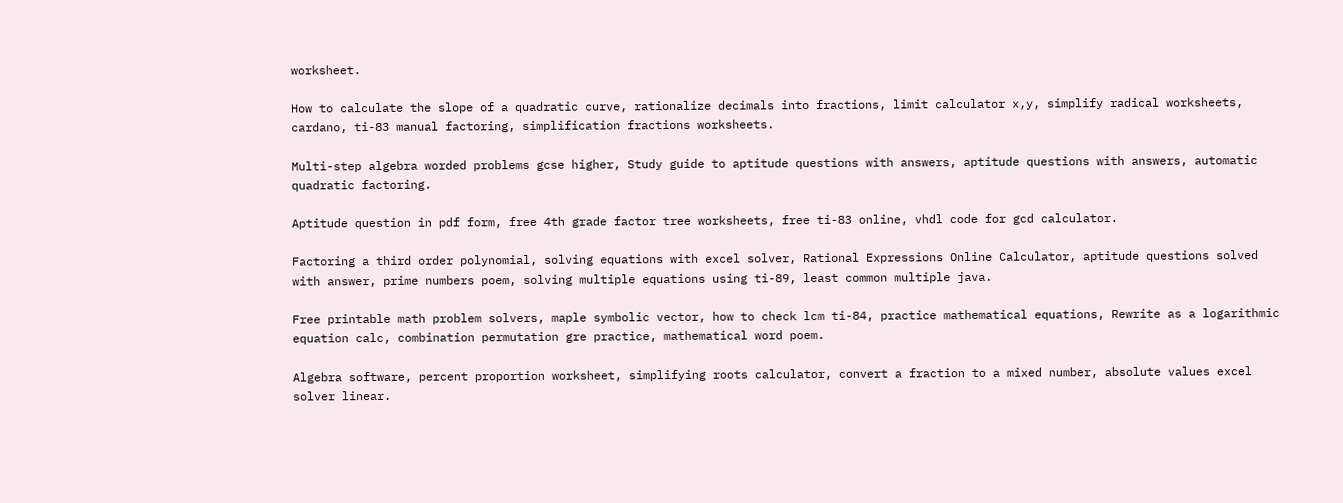worksheet.

How to calculate the slope of a quadratic curve, rationalize decimals into fractions, limit calculator x,y, simplify radical worksheets, cardano, ti-83 manual factoring, simplification fractions worksheets.

Multi-step algebra worded problems gcse higher, Study guide to aptitude questions with answers, aptitude questions with answers, automatic quadratic factoring.

Aptitude question in pdf form, free 4th grade factor tree worksheets, free ti-83 online, vhdl code for gcd calculator.

Factoring a third order polynomial, solving equations with excel solver, Rational Expressions Online Calculator, aptitude questions solved with answer, prime numbers poem, solving multiple equations using ti-89, least common multiple java.

Free printable math problem solvers, maple symbolic vector, how to check lcm ti-84, practice mathematical equations, Rewrite as a logarithmic equation calc, combination permutation gre practice, mathematical word poem.

Algebra software, percent proportion worksheet, simplifying roots calculator, convert a fraction to a mixed number, absolute values excel solver linear.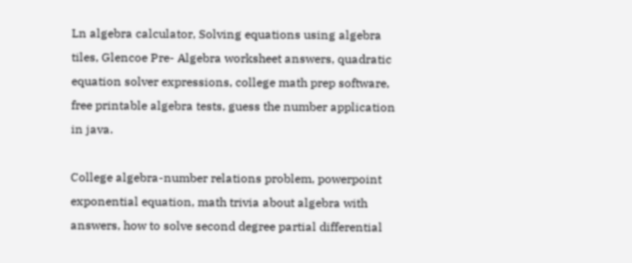Ln algebra calculator, Solving equations using algebra tiles, Glencoe Pre- Algebra worksheet answers, quadratic equation solver expressions, college math prep software, free printable algebra tests, guess the number application in java.

College algebra-number relations problem, powerpoint exponential equation, math trivia about algebra with answers, how to solve second degree partial differential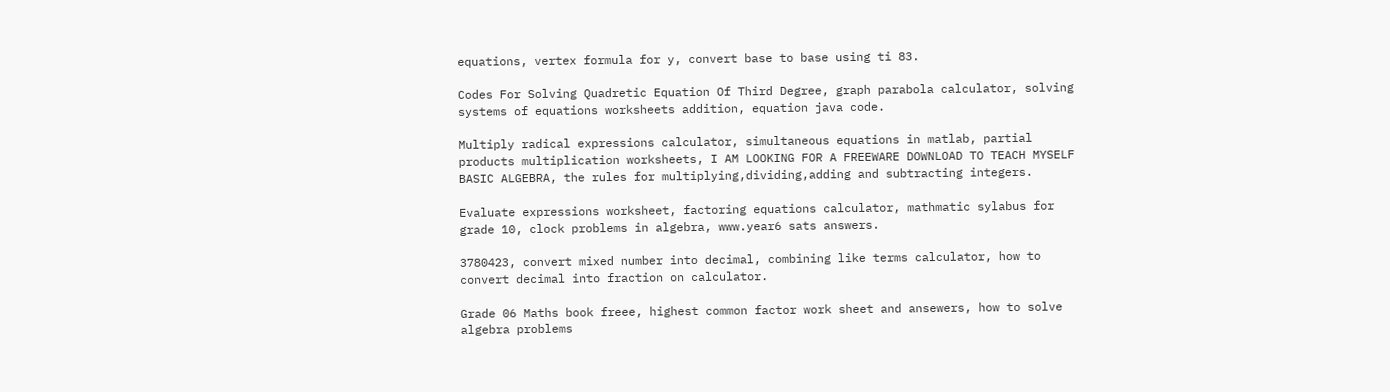equations, vertex formula for y, convert base to base using ti 83.

Codes For Solving Quadretic Equation Of Third Degree, graph parabola calculator, solving systems of equations worksheets addition, equation java code.

Multiply radical expressions calculator, simultaneous equations in matlab, partial products multiplication worksheets, I AM LOOKING FOR A FREEWARE DOWNLOAD TO TEACH MYSELF BASIC ALGEBRA, the rules for multiplying,dividing,adding and subtracting integers.

Evaluate expressions worksheet, factoring equations calculator, mathmatic sylabus for grade 10, clock problems in algebra, www.year6 sats answers.

3780423, convert mixed number into decimal, combining like terms calculator, how to convert decimal into fraction on calculator.

Grade 06 Maths book freee, highest common factor work sheet and ansewers, how to solve algebra problems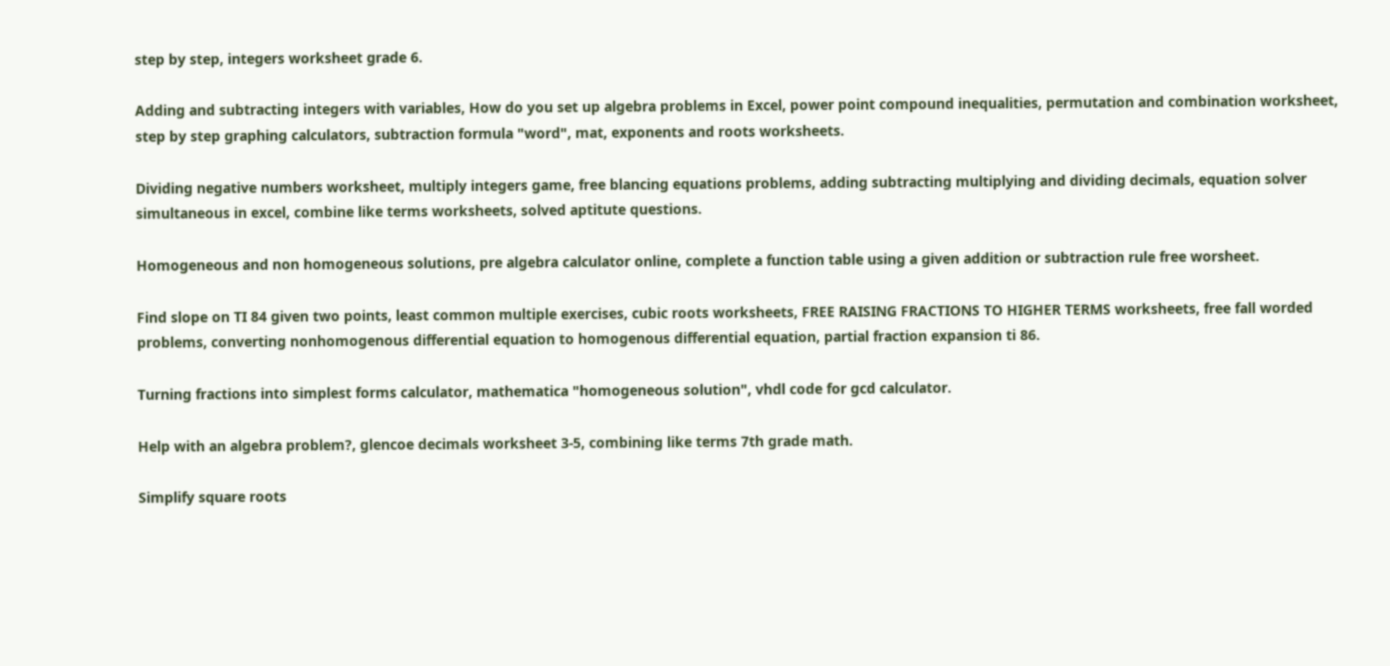step by step, integers worksheet grade 6.

Adding and subtracting integers with variables, How do you set up algebra problems in Excel, power point compound inequalities, permutation and combination worksheet, step by step graphing calculators, subtraction formula "word", mat, exponents and roots worksheets.

Dividing negative numbers worksheet, multiply integers game, free blancing equations problems, adding subtracting multiplying and dividing decimals, equation solver simultaneous in excel, combine like terms worksheets, solved aptitute questions.

Homogeneous and non homogeneous solutions, pre algebra calculator online, complete a function table using a given addition or subtraction rule free worsheet.

Find slope on TI 84 given two points, least common multiple exercises, cubic roots worksheets, FREE RAISING FRACTIONS TO HIGHER TERMS worksheets, free fall worded problems, converting nonhomogenous differential equation to homogenous differential equation, partial fraction expansion ti 86.

Turning fractions into simplest forms calculator, mathematica "homogeneous solution", vhdl code for gcd calculator.

Help with an algebra problem?, glencoe decimals worksheet 3-5, combining like terms 7th grade math.

Simplify square roots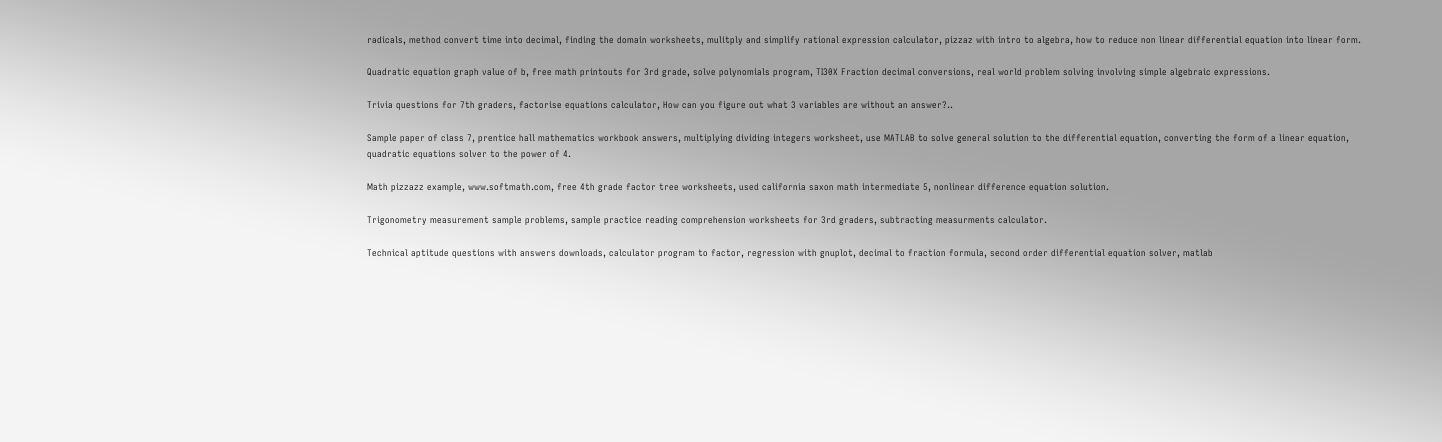radicals, method convert time into decimal, finding the domain worksheets, mulitply and simplify rational expression calculator, pizzaz with intro to algebra, how to reduce non linear differential equation into linear form.

Quadratic equation graph value of b, free math printouts for 3rd grade, solve polynomials program, TI30X Fraction decimal conversions, real world problem solving involving simple algebraic expressions.

Trivia questions for 7th graders, factorise equations calculator, How can you figure out what 3 variables are without an answer?..

Sample paper of class 7, prentice hall mathematics workbook answers, multiplying dividing integers worksheet, use MATLAB to solve general solution to the differential equation, converting the form of a linear equation, quadratic equations solver to the power of 4.

Math pizzazz example, www.softmath.com, free 4th grade factor tree worksheets, used california saxon math intermediate 5, nonlinear difference equation solution.

Trigonometry measurement sample problems, sample practice reading comprehension worksheets for 3rd graders, subtracting measurments calculator.

Technical aptitude questions with answers downloads, calculator program to factor, regression with gnuplot, decimal to fraction formula, second order differential equation solver, matlab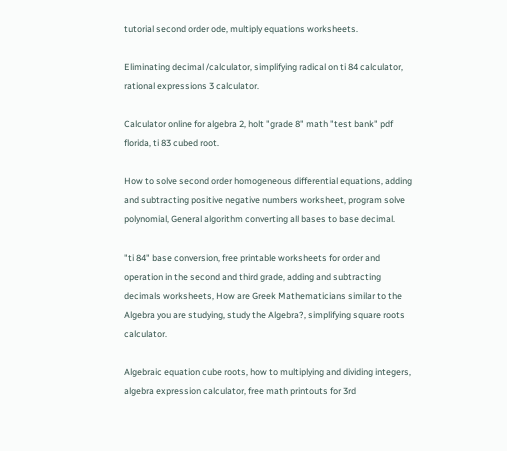tutorial second order ode, multiply equations worksheets.

Eliminating decimal /calculator, simplifying radical on ti 84 calculator, rational expressions 3 calculator.

Calculator online for algebra 2, holt "grade 8" math "test bank" pdf florida, ti 83 cubed root.

How to solve second order homogeneous differential equations, adding and subtracting positive negative numbers worksheet, program solve polynomial, General algorithm converting all bases to base decimal.

"ti 84" base conversion, free printable worksheets for order and operation in the second and third grade, adding and subtracting decimals worksheets, How are Greek Mathematicians similar to the Algebra you are studying, study the Algebra?, simplifying square roots calculator.

Algebraic equation cube roots, how to multiplying and dividing integers, algebra expression calculator, free math printouts for 3rd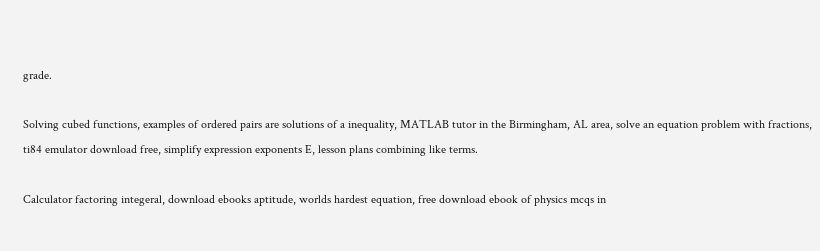grade.

Solving cubed functions, examples of ordered pairs are solutions of a inequality, MATLAB tutor in the Birmingham, AL area, solve an equation problem with fractions, ti84 emulator download free, simplify expression exponents E, lesson plans combining like terms.

Calculator factoring integeral, download ebooks aptitude, worlds hardest equation, free download ebook of physics mcqs in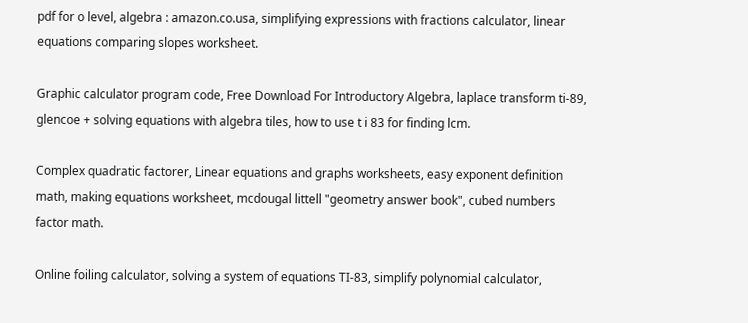pdf for o level, algebra : amazon.co.usa, simplifying expressions with fractions calculator, linear equations comparing slopes worksheet.

Graphic calculator program code, Free Download For Introductory Algebra, laplace transform ti-89, glencoe + solving equations with algebra tiles, how to use t i 83 for finding lcm.

Complex quadratic factorer, Linear equations and graphs worksheets, easy exponent definition math, making equations worksheet, mcdougal littell "geometry answer book", cubed numbers factor math.

Online foiling calculator, solving a system of equations TI-83, simplify polynomial calculator,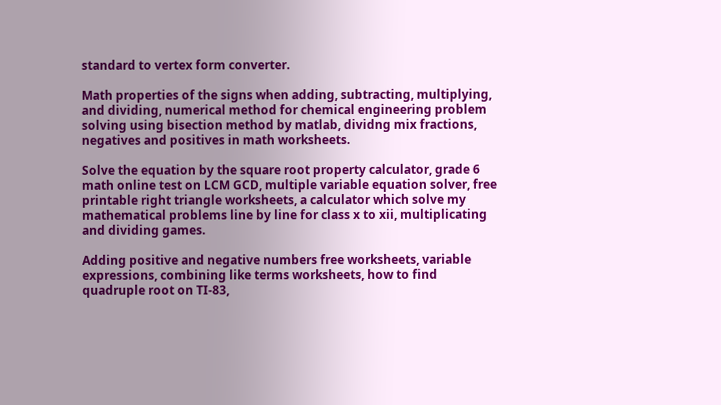standard to vertex form converter.

Math properties of the signs when adding, subtracting, multiplying, and dividing, numerical method for chemical engineering problem solving using bisection method by matlab, dividng mix fractions, negatives and positives in math worksheets.

Solve the equation by the square root property calculator, grade 6 math online test on LCM GCD, multiple variable equation solver, free printable right triangle worksheets, a calculator which solve my mathematical problems line by line for class x to xii, multiplicating and dividing games.

Adding positive and negative numbers free worksheets, variable expressions, combining like terms worksheets, how to find quadruple root on TI-83,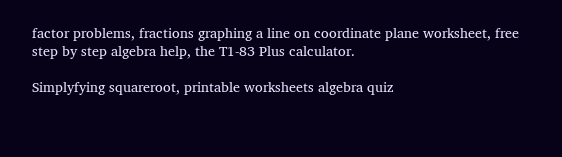factor problems, fractions graphing a line on coordinate plane worksheet, free step by step algebra help, the T1-83 Plus calculator.

Simplyfying squareroot, printable worksheets algebra quiz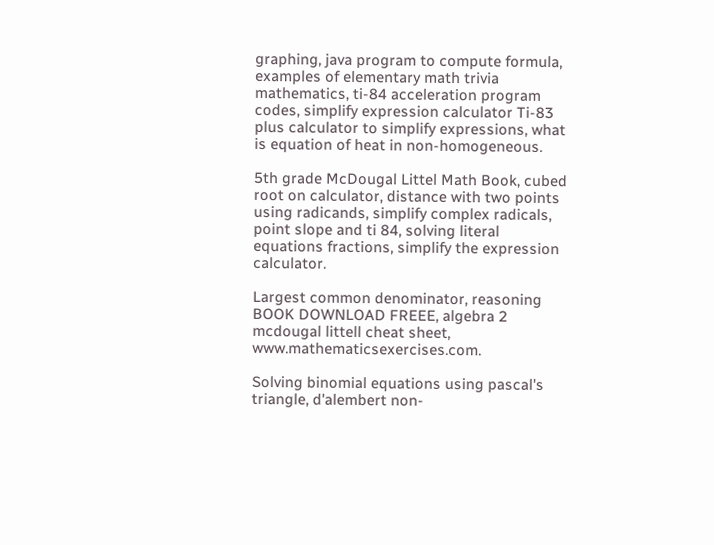graphing, java program to compute formula, examples of elementary math trivia mathematics, ti-84 acceleration program codes, simplify expression calculator Ti-83 plus calculator to simplify expressions, what is equation of heat in non-homogeneous.

5th grade McDougal Littel Math Book, cubed root on calculator, distance with two points using radicands, simplify complex radicals, point slope and ti 84, solving literal equations fractions, simplify the expression calculator.

Largest common denominator, reasoning BOOK DOWNLOAD FREEE, algebra 2 mcdougal littell cheat sheet, www.mathematicsexercises.com.

Solving binomial equations using pascal's triangle, d'alembert non-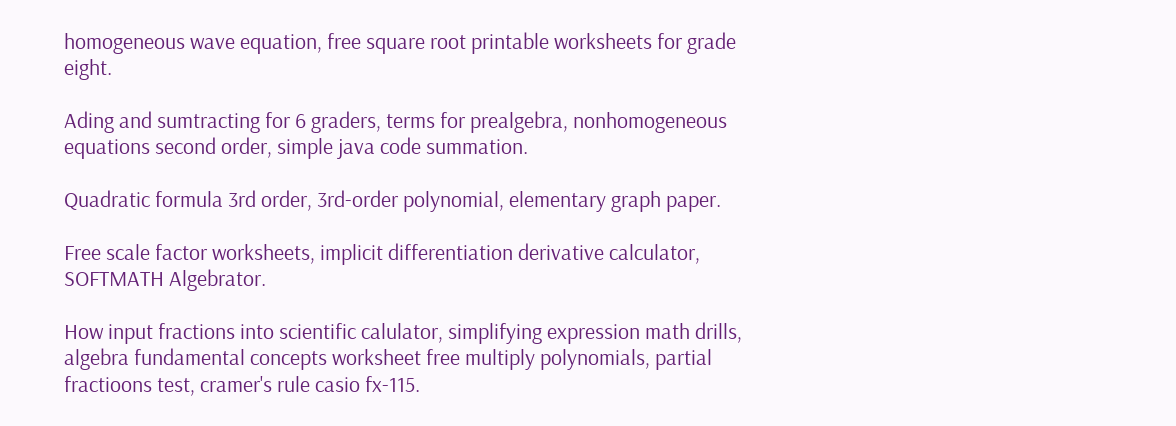homogeneous wave equation, free square root printable worksheets for grade eight.

Ading and sumtracting for 6 graders, terms for prealgebra, nonhomogeneous equations second order, simple java code summation.

Quadratic formula 3rd order, 3rd-order polynomial, elementary graph paper.

Free scale factor worksheets, implicit differentiation derivative calculator, SOFTMATH Algebrator.

How input fractions into scientific calulator, simplifying expression math drills, algebra fundamental concepts worksheet free multiply polynomials, partial fractioons test, cramer's rule casio fx-115.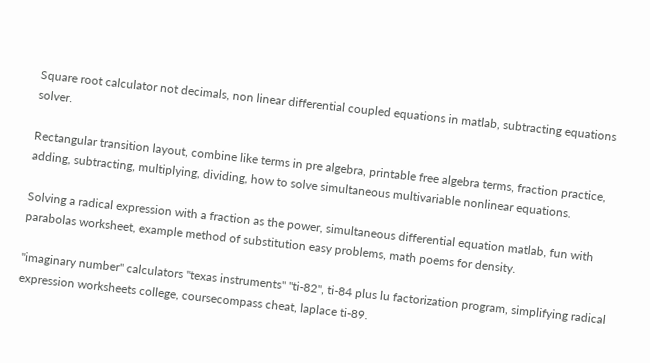Square root calculator not decimals, non linear differential coupled equations in matlab, subtracting equations solver.

Rectangular transition layout, combine like terms in pre algebra, printable free algebra terms, fraction practice, adding, subtracting, multiplying, dividing, how to solve simultaneous multivariable nonlinear equations.

Solving a radical expression with a fraction as the power, simultaneous differential equation matlab, fun with parabolas worksheet, example method of substitution easy problems, math poems for density.

"imaginary number" calculators "texas instruments" "ti-82", ti-84 plus lu factorization program, simplifying radical expression worksheets college, coursecompass cheat, laplace ti-89.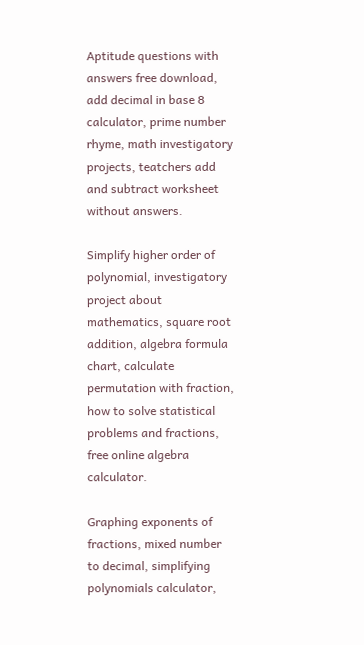Aptitude questions with answers free download, add decimal in base 8 calculator, prime number rhyme, math investigatory projects, teatchers add and subtract worksheet without answers.

Simplify higher order of polynomial, investigatory project about mathematics, square root addition, algebra formula chart, calculate permutation with fraction, how to solve statistical problems and fractions, free online algebra calculator.

Graphing exponents of fractions, mixed number to decimal, simplifying polynomials calculator,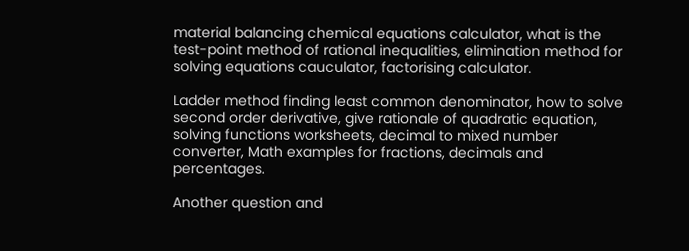material balancing chemical equations calculator, what is the test-point method of rational inequalities, elimination method for solving equations cauculator, factorising calculator.

Ladder method finding least common denominator, how to solve second order derivative, give rationale of quadratic equation, solving functions worksheets, decimal to mixed number converter, Math examples for fractions, decimals and percentages.

Another question and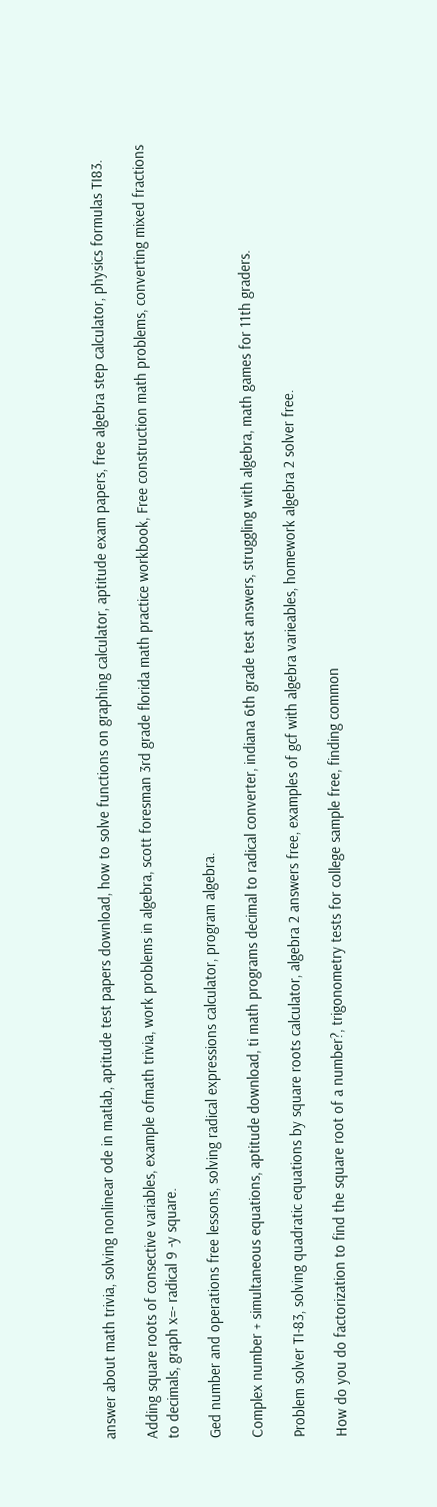answer about math trivia, solving nonlinear ode in matlab, aptitude test papers download, how to solve functions on graphing calculator, aptitude exam papers, free algebra step calculator, physics formulas TI83.

Adding square roots of consective variables, example ofmath trivia, work problems in algebra, scott foresman 3rd grade florida math practice workbook, Free construction math problems, converting mixed fractions to decimals, graph x=- radical 9 -y square.

Ged number and operations free lessons, solving radical expressions calculator, program algebra.

Complex number + simultaneous equations, aptitude download, ti math programs decimal to radical converter, indiana 6th grade test answers, struggling with algebra, math games for 11th graders.

Problem solver TI-83, solving quadratic equations by square roots calculator, algebra 2 answers free, examples of gcf with algebra varieables, homework algebra 2 solver free.

How do you do factorization to find the square root of a number?, trigonometry tests for college sample free, finding common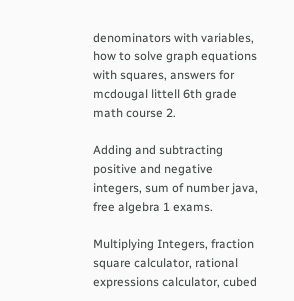denominators with variables, how to solve graph equations with squares, answers for mcdougal littell 6th grade math course 2.

Adding and subtracting positive and negative integers, sum of number java, free algebra 1 exams.

Multiplying Integers, fraction square calculator, rational expressions calculator, cubed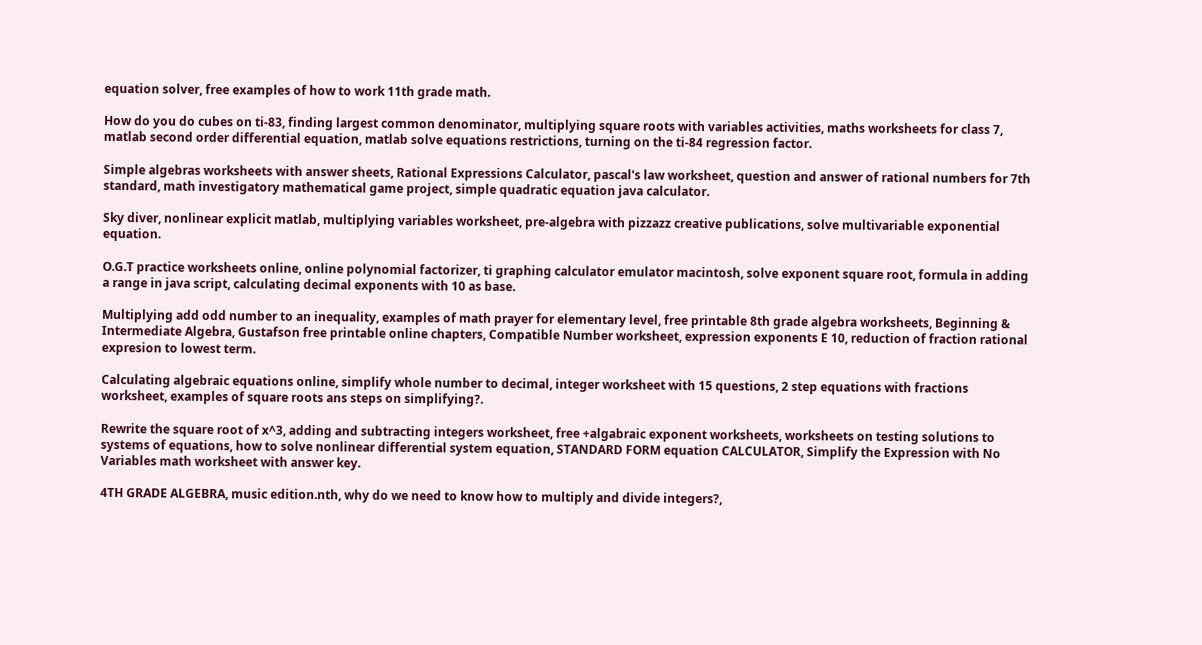equation solver, free examples of how to work 11th grade math.

How do you do cubes on ti-83, finding largest common denominator, multiplying square roots with variables activities, maths worksheets for class 7, matlab second order differential equation, matlab solve equations restrictions, turning on the ti-84 regression factor.

Simple algebras worksheets with answer sheets, Rational Expressions Calculator, pascal's law worksheet, question and answer of rational numbers for 7th standard, math investigatory mathematical game project, simple quadratic equation java calculator.

Sky diver, nonlinear explicit matlab, multiplying variables worksheet, pre-algebra with pizzazz creative publications, solve multivariable exponential equation.

O.G.T practice worksheets online, online polynomial factorizer, ti graphing calculator emulator macintosh, solve exponent square root, formula in adding a range in java script, calculating decimal exponents with 10 as base.

Multiplying add odd number to an inequality, examples of math prayer for elementary level, free printable 8th grade algebra worksheets, Beginning & Intermediate Algebra, Gustafson free printable online chapters, Compatible Number worksheet, expression exponents E 10, reduction of fraction rational expresion to lowest term.

Calculating algebraic equations online, simplify whole number to decimal, integer worksheet with 15 questions, 2 step equations with fractions worksheet, examples of square roots ans steps on simplifying?.

Rewrite the square root of x^3, adding and subtracting integers worksheet, free +algabraic exponent worksheets, worksheets on testing solutions to systems of equations, how to solve nonlinear differential system equation, STANDARD FORM equation CALCULATOR, Simplify the Expression with No Variables math worksheet with answer key.

4TH GRADE ALGEBRA, music edition.nth, why do we need to know how to multiply and divide integers?,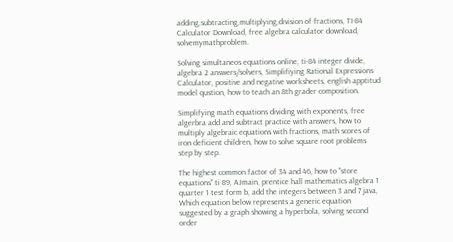adding,subtracting,multiplying,division of fractions, TI-84 Calculator Download, free algebra calculator download, solvemymathproblem.

Solving simultaneos equations online, ti-84 integer divide, algebra 2 answers/solvers, Simplifiying Rational Expressions Calculator, positive and negative worksheets, english apptitud model qustion, how to teach an 8th grader composition.

Simplifying math equations dividing with exponents, free algerbra add and subtract practice with answers, how to multiply algebraic equations with fractions, math scores of iron deficient children, how to solve square root problems step by step.

The highest common factor of 34 and 46, how to "store equations" ti 89, AJmain, prentice hall mathematics algebra 1 quarter 1 test form b, add the integers between 3 and 7 java, Which equation below represents a generic equation suggested by a graph showing a hyperbola, solving second order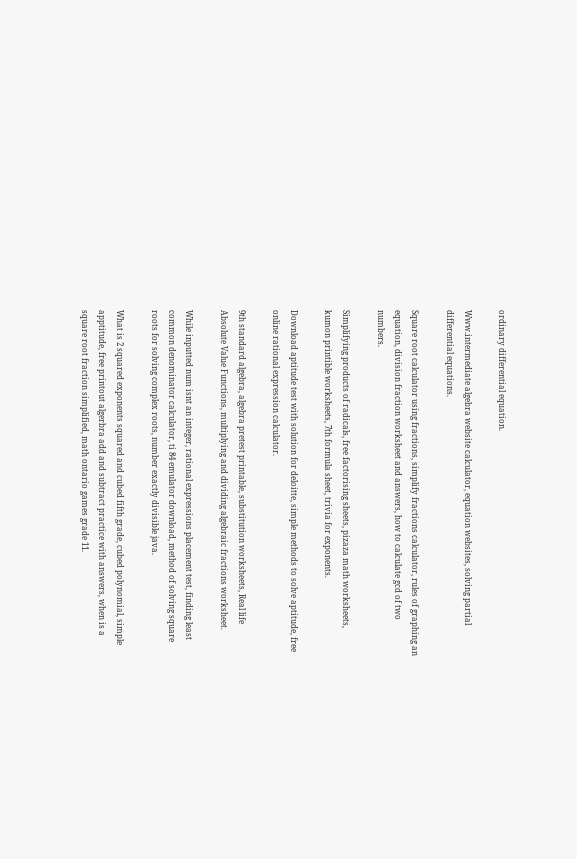ordinary differential equation.

Www.intermediate algebra website calculator, equation websites, solving partial differential equations.

Square root calculator using fractions, simplify fractions calculator, rules of graphing an equation, division fraction worksheet and answers, how to calculate gcd of two numbers.

Simplifying products of radicals, free factorising sheets, pizaza math worksheets, kumon printible worksheets, 7th formula sheet, trivia for exponents.

Download aptitude test with solution for deloitte, simple methods to solve aptitude, free online rational expression calculator.

9th standard algebra, algebra pretest printable, substitution worksheets, Real life Absolute Value Functions, multiplying and dividing algebraic fractions worksheet.

While inputted num isnt an integer, rational expressions placement test, finding least common denominator calculator, ti 84 emulator download, method of solving square roots for solving complex roots, number exactly divisible java.

What is 2 squared exponents squared and cubed fifth grade, cubed polynomial, simple apptitude, free printout algerbra add and subtract practice with answers, when is a square root fraction simplified, math ontario games grade 11.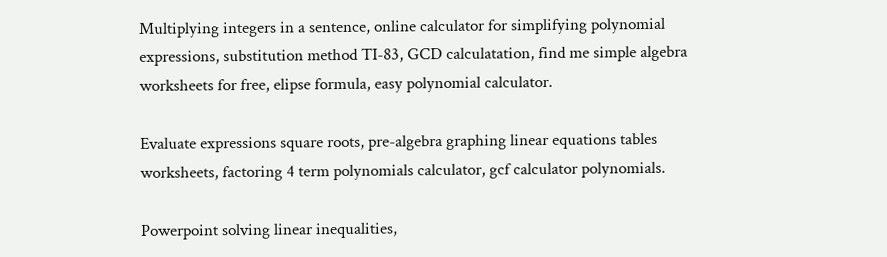Multiplying integers in a sentence, online calculator for simplifying polynomial expressions, substitution method TI-83, GCD calculatation, find me simple algebra worksheets for free, elipse formula, easy polynomial calculator.

Evaluate expressions square roots, pre-algebra graphing linear equations tables worksheets, factoring 4 term polynomials calculator, gcf calculator polynomials.

Powerpoint solving linear inequalities,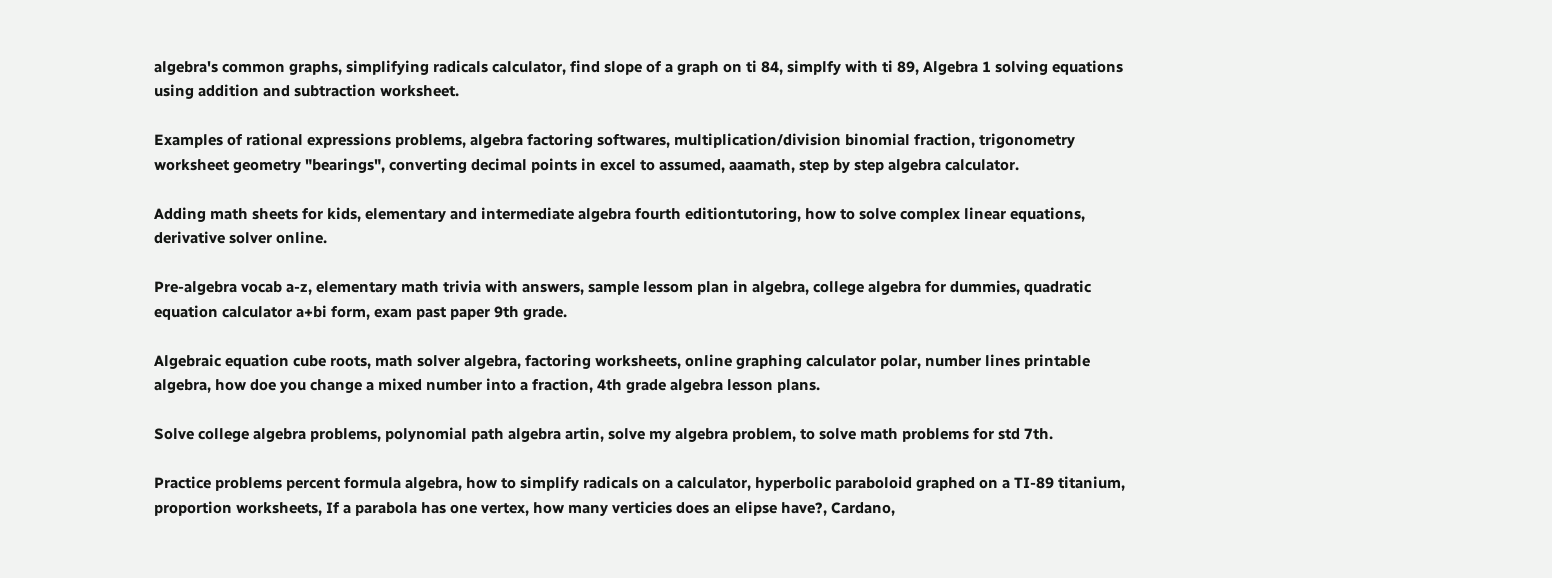algebra's common graphs, simplifying radicals calculator, find slope of a graph on ti 84, simplfy with ti 89, Algebra 1 solving equations using addition and subtraction worksheet.

Examples of rational expressions problems, algebra factoring softwares, multiplication/division binomial fraction, trigonometry worksheet geometry "bearings", converting decimal points in excel to assumed, aaamath, step by step algebra calculator.

Adding math sheets for kids, elementary and intermediate algebra fourth editiontutoring, how to solve complex linear equations, derivative solver online.

Pre-algebra vocab a-z, elementary math trivia with answers, sample lessom plan in algebra, college algebra for dummies, quadratic equation calculator a+bi form, exam past paper 9th grade.

Algebraic equation cube roots, math solver algebra, factoring worksheets, online graphing calculator polar, number lines printable algebra, how doe you change a mixed number into a fraction, 4th grade algebra lesson plans.

Solve college algebra problems, polynomial path algebra artin, solve my algebra problem, to solve math problems for std 7th.

Practice problems percent formula algebra, how to simplify radicals on a calculator, hyperbolic paraboloid graphed on a TI-89 titanium, proportion worksheets, If a parabola has one vertex, how many verticies does an elipse have?, Cardano,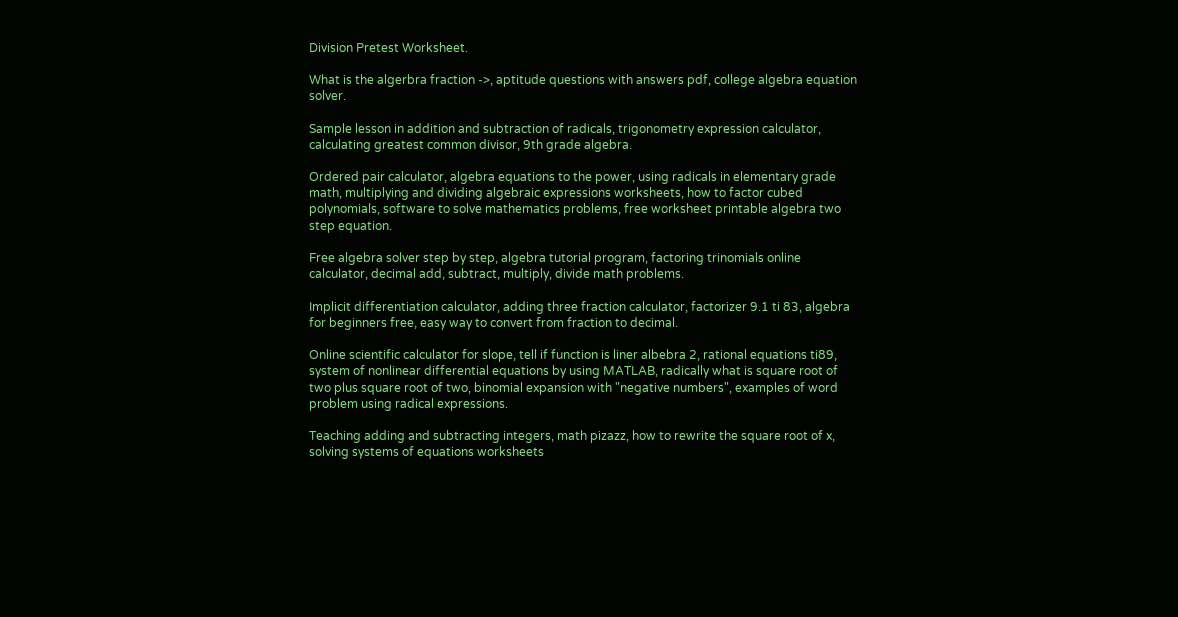Division Pretest Worksheet.

What is the algerbra fraction ->, aptitude questions with answers pdf, college algebra equation solver.

Sample lesson in addition and subtraction of radicals, trigonometry expression calculator, calculating greatest common divisor, 9th grade algebra.

Ordered pair calculator, algebra equations to the power, using radicals in elementary grade math, multiplying and dividing algebraic expressions worksheets, how to factor cubed polynomials, software to solve mathematics problems, free worksheet printable algebra two step equation.

Free algebra solver step by step, algebra tutorial program, factoring trinomials online calculator, decimal add, subtract, multiply, divide math problems.

Implicit differentiation calculator, adding three fraction calculator, factorizer 9.1 ti 83, algebra for beginners free, easy way to convert from fraction to decimal.

Online scientific calculator for slope, tell if function is liner albebra 2, rational equations ti89, system of nonlinear differential equations by using MATLAB, radically what is square root of two plus square root of two, binomial expansion with "negative numbers", examples of word problem using radical expressions.

Teaching adding and subtracting integers, math pizazz, how to rewrite the square root of x, solving systems of equations worksheets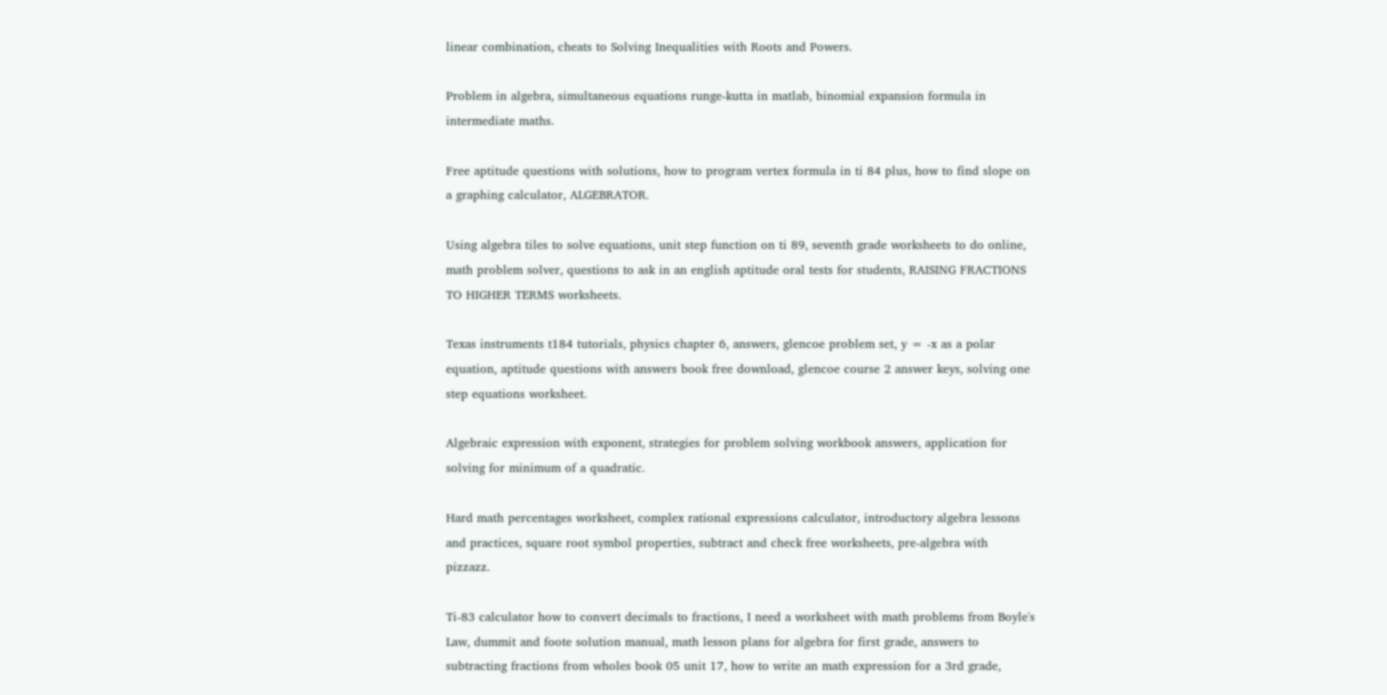linear combination, cheats to Solving Inequalities with Roots and Powers.

Problem in algebra, simultaneous equations runge-kutta in matlab, binomial expansion formula in intermediate maths.

Free aptitude questions with solutions, how to program vertex formula in ti 84 plus, how to find slope on a graphing calculator, ALGEBRATOR.

Using algebra tiles to solve equations, unit step function on ti 89, seventh grade worksheets to do online, math problem solver, questions to ask in an english aptitude oral tests for students, RAISING FRACTIONS TO HIGHER TERMS worksheets.

Texas instruments t184 tutorials, physics chapter 6, answers, glencoe problem set, y = -x as a polar equation, aptitude questions with answers book free download, glencoe course 2 answer keys, solving one step equations worksheet.

Algebraic expression with exponent, strategies for problem solving workbook answers, application for solving for minimum of a quadratic.

Hard math percentages worksheet, complex rational expressions calculator, introductory algebra lessons and practices, square root symbol properties, subtract and check free worksheets, pre-algebra with pizzazz.

Ti-83 calculator how to convert decimals to fractions, I need a worksheet with math problems from Boyle's Law, dummit and foote solution manual, math lesson plans for algebra for first grade, answers to subtracting fractions from wholes book 05 unit 17, how to write an math expression for a 3rd grade,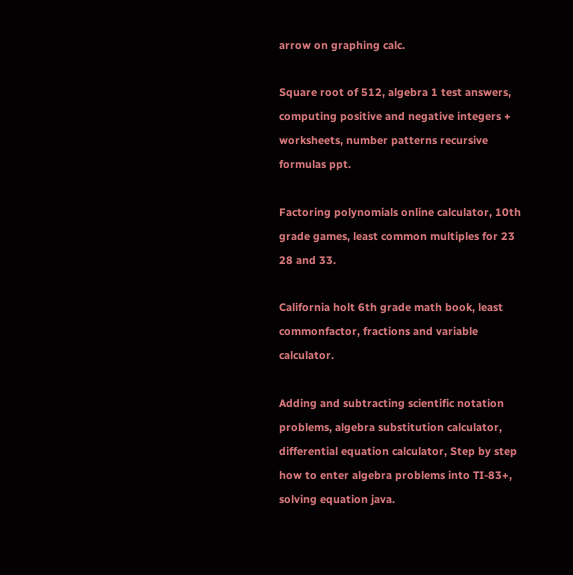arrow on graphing calc.

Square root of 512, algebra 1 test answers, computing positive and negative integers + worksheets, number patterns recursive formulas ppt.

Factoring polynomials online calculator, 10th grade games, least common multiples for 23 28 and 33.

California holt 6th grade math book, least commonfactor, fractions and variable calculator.

Adding and subtracting scientific notation problems, algebra substitution calculator, differential equation calculator, Step by step how to enter algebra problems into TI-83+, solving equation java.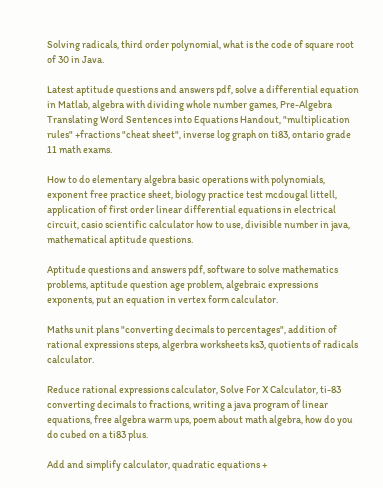Solving radicals, third order polynomial, what is the code of square root of 30 in Java.

Latest aptitude questions and answers pdf, solve a differential equation in Matlab, algebra with dividing whole number games, Pre-Algebra Translating Word Sentences into Equations Handout, "multiplication rules" +fractions "cheat sheet", inverse log graph on ti83, ontario grade 11 math exams.

How to do elementary algebra basic operations with polynomials, exponent free practice sheet, biology practice test mcdougal littell, application of first order linear differential equations in electrical circuit, casio scientific calculator how to use, divisible number in java, mathematical aptitude questions.

Aptitude questions and answers pdf, software to solve mathematics problems, aptitude question age problem, algebraic expressions exponents, put an equation in vertex form calculator.

Maths unit plans "converting decimals to percentages", addition of rational expressions steps, algerbra worksheets ks3, quotients of radicals calculator.

Reduce rational expressions calculator, Solve For X Calculator, ti-83 converting decimals to fractions, writing a java program of linear equations, free algebra warm ups, poem about math algebra, how do you do cubed on a ti83 plus.

Add and simplify calculator, quadratic equations +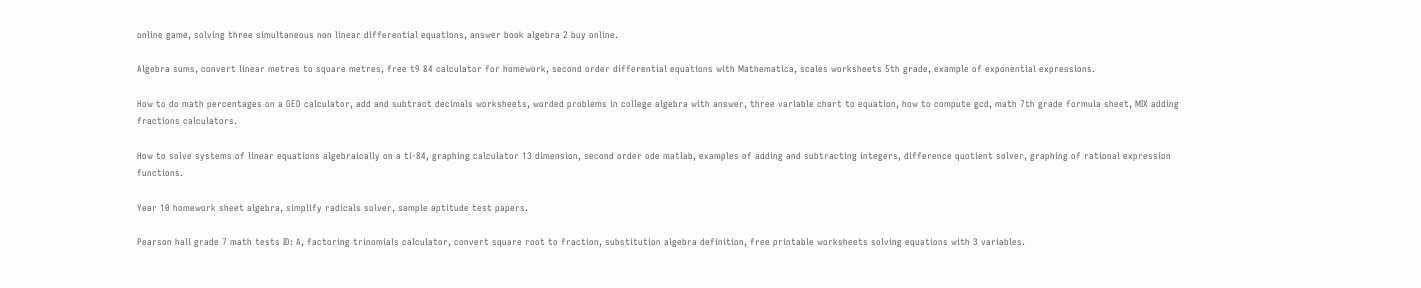online game, solving three simultaneous non linear differential equations, answer book algebra 2 buy online.

Algebra sums, convert linear metres to square metres, free t9 84 calculator for homework, second order differential equations with Mathematica, scales worksheets 5th grade, example of exponential expressions.

How to do math percentages on a GED calculator, add and subtract decimals worksheets, worded problems in college algebra with answer, three variable chart to equation, how to compute gcd, math 7th grade formula sheet, MIX adding fractions calculators.

How to solve systems of linear equations algebraically on a ti-84, graphing calculator 13 dimension, second order ode matlab, examples of adding and subtracting integers, difference quotient solver, graphing of rational expression functions.

Year 10 homework sheet algebra, simplify radicals solver, sample aptitude test papers.

Pearson hall grade 7 math tests ID: A, factoring trinomials calculator, convert square root to fraction, substitution algebra definition, free printable worksheets solving equations with 3 variables.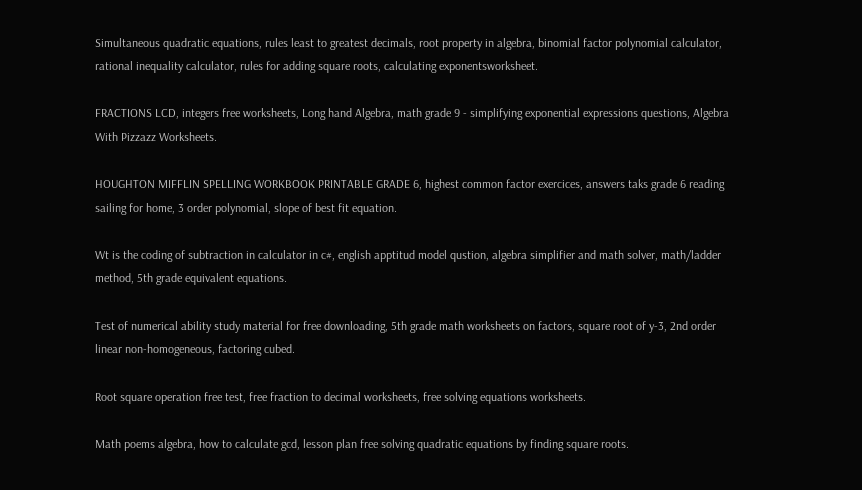Simultaneous quadratic equations, rules least to greatest decimals, root property in algebra, binomial factor polynomial calculator, rational inequality calculator, rules for adding square roots, calculating exponentsworksheet.

FRACTIONS LCD, integers free worksheets, Long hand Algebra, math grade 9 - simplifying exponential expressions questions, Algebra With Pizzazz Worksheets.

HOUGHTON MIFFLIN SPELLING WORKBOOK PRINTABLE GRADE 6, highest common factor exercices, answers taks grade 6 reading sailing for home, 3 order polynomial, slope of best fit equation.

Wt is the coding of subtraction in calculator in c#, english apptitud model qustion, algebra simplifier and math solver, math/ladder method, 5th grade equivalent equations.

Test of numerical ability study material for free downloading, 5th grade math worksheets on factors, square root of y-3, 2nd order linear non-homogeneous, factoring cubed.

Root square operation free test, free fraction to decimal worksheets, free solving equations worksheets.

Math poems algebra, how to calculate gcd, lesson plan free solving quadratic equations by finding square roots.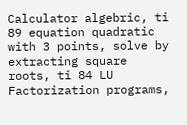Calculator algebric, ti 89 equation quadratic with 3 points, solve by extracting square roots, ti 84 LU Factorization programs,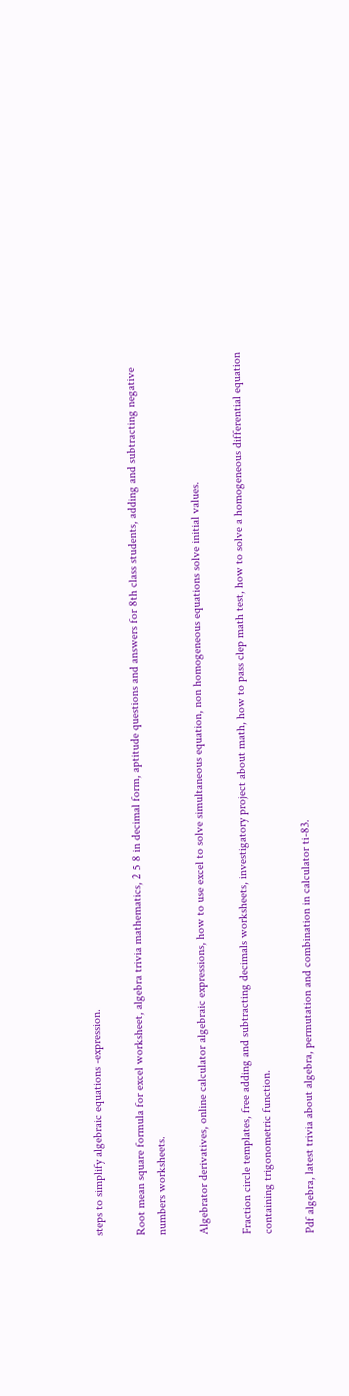steps to simplify algebraic equations -expression.

Root mean square formula for excel worksheet, algebra trivia mathematics, 2 5 8 in decimal form, aptitude questions and answers for 8th class students, adding and subtracting negative numbers worksheets.

Algebrator derivatives, online calculator algebraic expressions, how to use excel to solve simultaneous equation, non homogeneous equations solve initial values.

Fraction circle templates, free adding and subtracting decimals worksheets, investigatory project about math, how to pass clep math test, how to solve a homogeneous differential equation containing trigonometric function.

Pdf algebra, latest trivia about algebra, permutation and combination in calculator ti-83.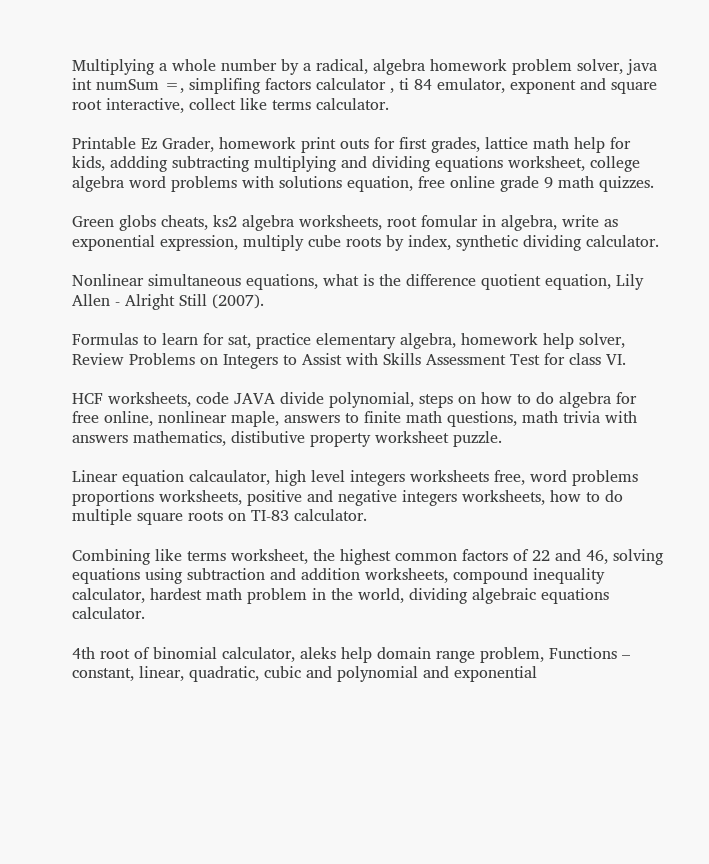Multiplying a whole number by a radical, algebra homework problem solver, java int numSum =, simplifing factors calculator , ti 84 emulator, exponent and square root interactive, collect like terms calculator.

Printable Ez Grader, homework print outs for first grades, lattice math help for kids, addding subtracting multiplying and dividing equations worksheet, college algebra word problems with solutions equation, free online grade 9 math quizzes.

Green globs cheats, ks2 algebra worksheets, root fomular in algebra, write as exponential expression, multiply cube roots by index, synthetic dividing calculator.

Nonlinear simultaneous equations, what is the difference quotient equation, Lily Allen - Alright Still (2007).

Formulas to learn for sat, practice elementary algebra, homework help solver, Review Problems on Integers to Assist with Skills Assessment Test for class VI.

HCF worksheets, code JAVA divide polynomial, steps on how to do algebra for free online, nonlinear maple, answers to finite math questions, math trivia with answers mathematics, distibutive property worksheet puzzle.

Linear equation calcaulator, high level integers worksheets free, word problems proportions worksheets, positive and negative integers worksheets, how to do multiple square roots on TI-83 calculator.

Combining like terms worksheet, the highest common factors of 22 and 46, solving equations using subtraction and addition worksheets, compound inequality calculator, hardest math problem in the world, dividing algebraic equations calculator.

4th root of binomial calculator, aleks help domain range problem, Functions – constant, linear, quadratic, cubic and polynomial and exponential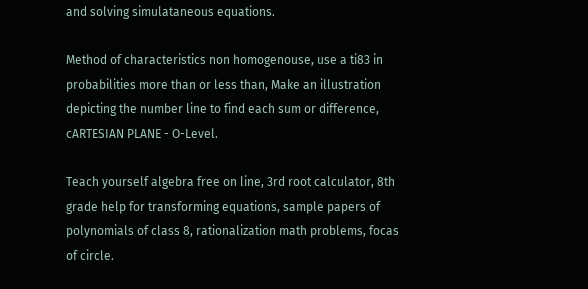and solving simulataneous equations.

Method of characteristics non homogenouse, use a ti83 in probabilities more than or less than, Make an illustration depicting the number line to find each sum or difference, cARTESIAN PLANE - O-Level.

Teach yourself algebra free on line, 3rd root calculator, 8th grade help for transforming equations, sample papers of polynomials of class 8, rationalization math problems, focas of circle.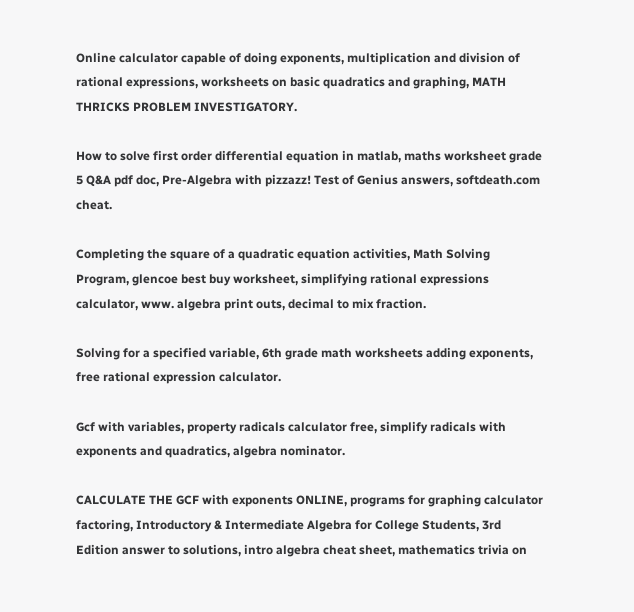Online calculator capable of doing exponents, multiplication and division of rational expressions, worksheets on basic quadratics and graphing, MATH THRICKS PROBLEM INVESTIGATORY.

How to solve first order differential equation in matlab, maths worksheet grade 5 Q&A pdf doc, Pre-Algebra with pizzazz! Test of Genius answers, softdeath.com cheat.

Completing the square of a quadratic equation activities, Math Solving Program, glencoe best buy worksheet, simplifying rational expressions calculator, www. algebra print outs, decimal to mix fraction.

Solving for a specified variable, 6th grade math worksheets adding exponents, free rational expression calculator.

Gcf with variables, property radicals calculator free, simplify radicals with exponents and quadratics, algebra nominator.

CALCULATE THE GCF with exponents ONLINE, programs for graphing calculator factoring, Introductory & Intermediate Algebra for College Students, 3rd Edition answer to solutions, intro algebra cheat sheet, mathematics trivia on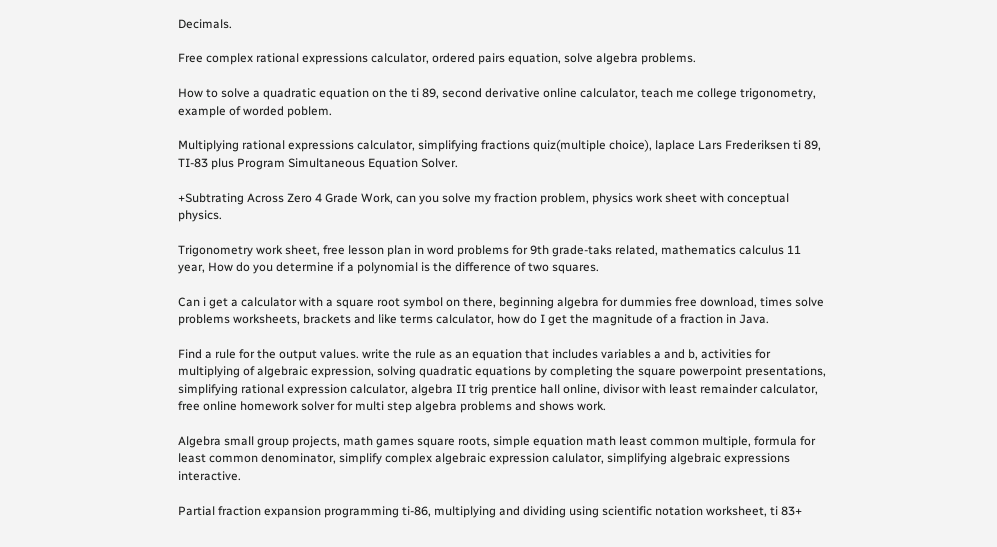Decimals.

Free complex rational expressions calculator, ordered pairs equation, solve algebra problems.

How to solve a quadratic equation on the ti 89, second derivative online calculator, teach me college trigonometry, example of worded poblem.

Multiplying rational expressions calculator, simplifying fractions quiz(multiple choice), laplace Lars Frederiksen ti 89, TI-83 plus Program Simultaneous Equation Solver.

+Subtrating Across Zero 4 Grade Work, can you solve my fraction problem, physics work sheet with conceptual physics.

Trigonometry work sheet, free lesson plan in word problems for 9th grade-taks related, mathematics calculus 11 year, How do you determine if a polynomial is the difference of two squares.

Can i get a calculator with a square root symbol on there, beginning algebra for dummies free download, times solve problems worksheets, brackets and like terms calculator, how do I get the magnitude of a fraction in Java.

Find a rule for the output values. write the rule as an equation that includes variables a and b, activities for multiplying of algebraic expression, solving quadratic equations by completing the square powerpoint presentations, simplifying rational expression calculator, algebra II trig prentice hall online, divisor with least remainder calculator, free online homework solver for multi step algebra problems and shows work.

Algebra small group projects, math games square roots, simple equation math least common multiple, formula for least common denominator, simplify complex algebraic expression calulator, simplifying algebraic expressions interactive.

Partial fraction expansion programming ti-86, multiplying and dividing using scientific notation worksheet, ti 83+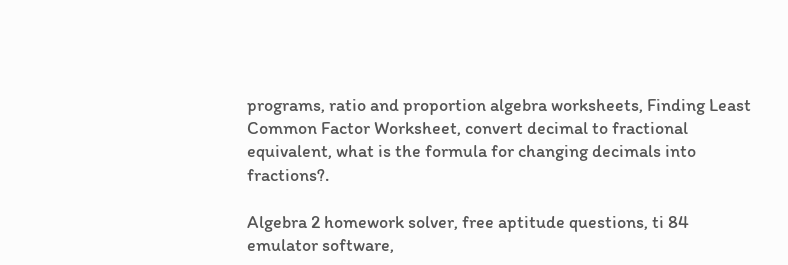programs, ratio and proportion algebra worksheets, Finding Least Common Factor Worksheet, convert decimal to fractional equivalent, what is the formula for changing decimals into fractions?.

Algebra 2 homework solver, free aptitude questions, ti 84 emulator software,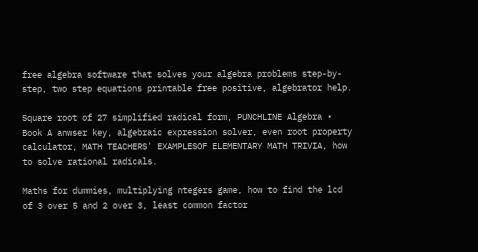free algebra software that solves your algebra problems step-by-step, two step equations printable free positive, algebrator help.

Square root of 27 simplified radical form, PUNCHLINE Algebra • Book A anwser key, algebraic expression solver, even root property calculator, MATH TEACHERS' EXAMPLESOF ELEMENTARY MATH TRIVIA, how to solve rational radicals.

Maths for dummies, multiplying ntegers game, how to find the lcd of 3 over 5 and 2 over 3, least common factor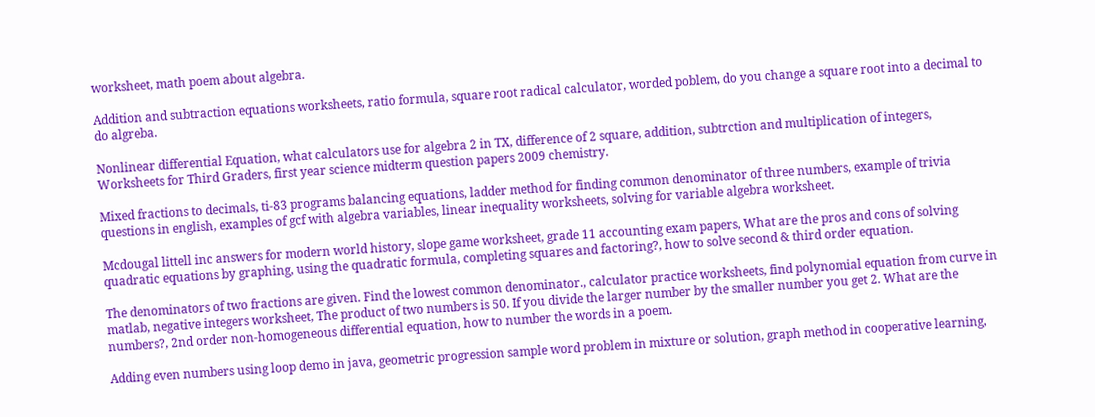worksheet, math poem about algebra.

Addition and subtraction equations worksheets, ratio formula, square root radical calculator, worded poblem, do you change a square root into a decimal to do algreba.

Nonlinear differential Equation, what calculators use for algebra 2 in TX, difference of 2 square, addition, subtrction and multiplication of integers, Worksheets for Third Graders, first year science midterm question papers 2009 chemistry.

Mixed fractions to decimals, ti-83 programs balancing equations, ladder method for finding common denominator of three numbers, example of trivia questions in english, examples of gcf with algebra variables, linear inequality worksheets, solving for variable algebra worksheet.

Mcdougal littell inc answers for modern world history, slope game worksheet, grade 11 accounting exam papers, What are the pros and cons of solving quadratic equations by graphing, using the quadratic formula, completing squares and factoring?, how to solve second & third order equation.

The denominators of two fractions are given. Find the lowest common denominator., calculator practice worksheets, find polynomial equation from curve in matlab, negative integers worksheet, The product of two numbers is 50. If you divide the larger number by the smaller number you get 2. What are the numbers?, 2nd order non-homogeneous differential equation, how to number the words in a poem.

Adding even numbers using loop demo in java, geometric progression sample word problem in mixture or solution, graph method in cooperative learning,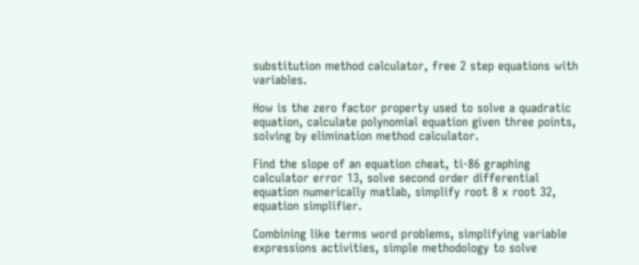substitution method calculator, free 2 step equations with variables.

How is the zero factor property used to solve a quadratic equation, calculate polynomial equation given three points, solving by elimination method calculator.

Find the slope of an equation cheat, ti-86 graphing calculator error 13, solve second order differential equation numerically matlab, simplify root 8 x root 32, equation simplifier.

Combining like terms word problems, simplifying variable expressions activities, simple methodology to solve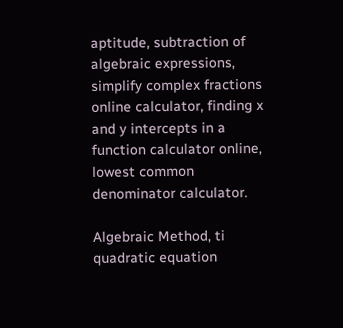aptitude, subtraction of algebraic expressions, simplify complex fractions online calculator, finding x and y intercepts in a function calculator online, lowest common denominator calculator.

Algebraic Method, ti quadratic equation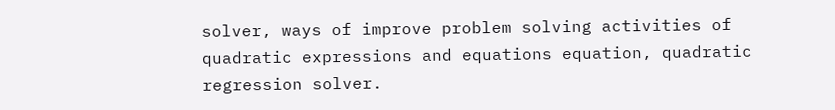solver, ways of improve problem solving activities of quadratic expressions and equations equation, quadratic regression solver.